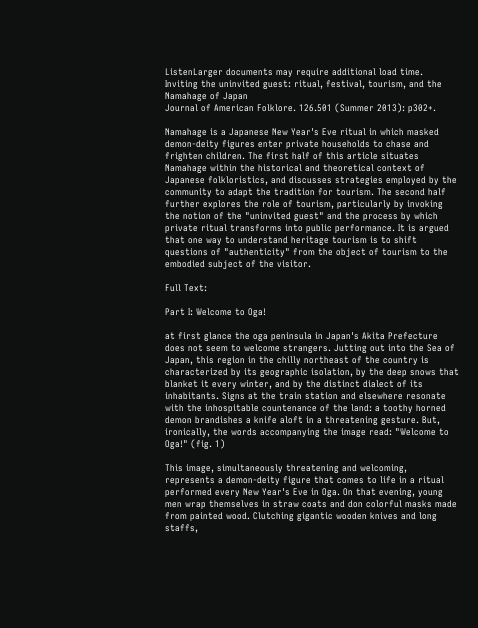ListenLarger documents may require additional load time.
Inviting the uninvited guest: ritual, festival, tourism, and the Namahage of Japan
Journal of American Folklore. 126.501 (Summer 2013): p302+.

Namahage is a Japanese New Year's Eve ritual in which masked demon-deity figures enter private households to chase and frighten children. The first half of this article situates Namahage within the historical and theoretical context of Japanese folkloristics, and discusses strategies employed by the community to adapt the tradition for tourism. The second half further explores the role of tourism, particularly by invoking the notion of the "uninvited guest" and the process by which private ritual transforms into public performance. It is argued that one way to understand heritage tourism is to shift questions of "authenticity" from the object of tourism to the embodied subject of the visitor.

Full Text:

Part I: Welcome to Oga!

at first glance the oga peninsula in Japan's Akita Prefecture does not seem to welcome strangers. Jutting out into the Sea of Japan, this region in the chilly northeast of the country is characterized by its geographic isolation, by the deep snows that blanket it every winter, and by the distinct dialect of its inhabitants. Signs at the train station and elsewhere resonate with the inhospitable countenance of the land: a toothy horned demon brandishes a knife aloft in a threatening gesture. But, ironically, the words accompanying the image read: "Welcome to Oga!" (fig. 1)

This image, simultaneously threatening and welcoming, represents a demon-deity figure that comes to life in a ritual performed every New Year's Eve in Oga. On that evening, young men wrap themselves in straw coats and don colorful masks made from painted wood. Clutching gigantic wooden knives and long staffs,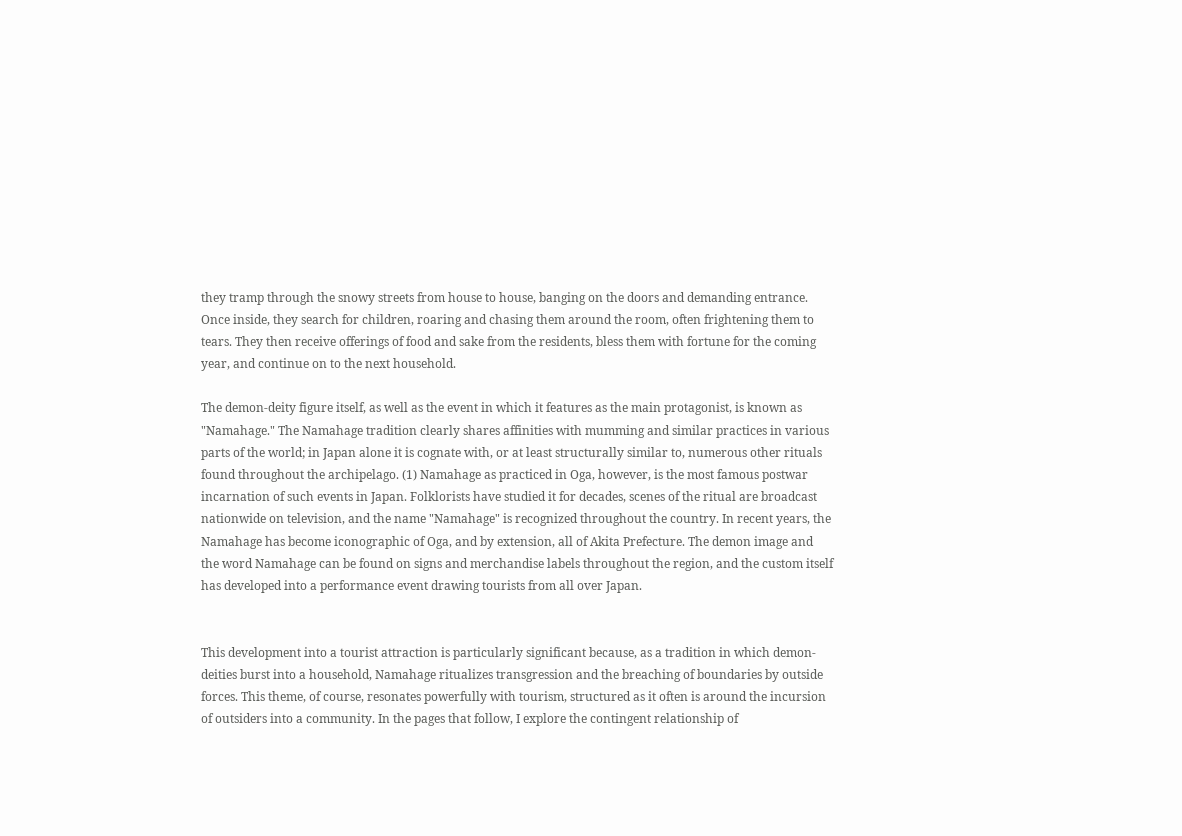they tramp through the snowy streets from house to house, banging on the doors and demanding entrance. Once inside, they search for children, roaring and chasing them around the room, often frightening them to tears. They then receive offerings of food and sake from the residents, bless them with fortune for the coming year, and continue on to the next household.

The demon-deity figure itself, as well as the event in which it features as the main protagonist, is known as "Namahage." The Namahage tradition clearly shares affinities with mumming and similar practices in various parts of the world; in Japan alone it is cognate with, or at least structurally similar to, numerous other rituals found throughout the archipelago. (1) Namahage as practiced in Oga, however, is the most famous postwar incarnation of such events in Japan. Folklorists have studied it for decades, scenes of the ritual are broadcast nationwide on television, and the name "Namahage" is recognized throughout the country. In recent years, the Namahage has become iconographic of Oga, and by extension, all of Akita Prefecture. The demon image and the word Namahage can be found on signs and merchandise labels throughout the region, and the custom itself has developed into a performance event drawing tourists from all over Japan.


This development into a tourist attraction is particularly significant because, as a tradition in which demon-deities burst into a household, Namahage ritualizes transgression and the breaching of boundaries by outside forces. This theme, of course, resonates powerfully with tourism, structured as it often is around the incursion of outsiders into a community. In the pages that follow, I explore the contingent relationship of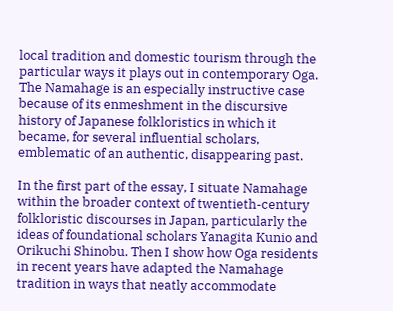local tradition and domestic tourism through the particular ways it plays out in contemporary Oga. The Namahage is an especially instructive case because of its enmeshment in the discursive history of Japanese folkloristics in which it became, for several influential scholars, emblematic of an authentic, disappearing past.

In the first part of the essay, I situate Namahage within the broader context of twentieth-century folkloristic discourses in Japan, particularly the ideas of foundational scholars Yanagita Kunio and Orikuchi Shinobu. Then I show how Oga residents in recent years have adapted the Namahage tradition in ways that neatly accommodate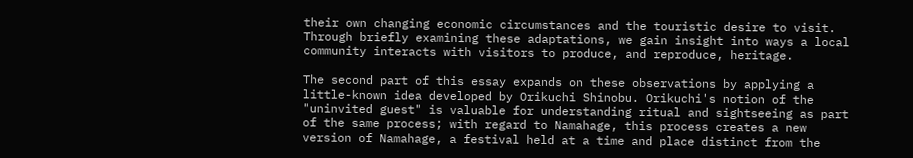their own changing economic circumstances and the touristic desire to visit. Through briefly examining these adaptations, we gain insight into ways a local community interacts with visitors to produce, and reproduce, heritage.

The second part of this essay expands on these observations by applying a little-known idea developed by Orikuchi Shinobu. Orikuchi's notion of the "uninvited guest" is valuable for understanding ritual and sightseeing as part of the same process; with regard to Namahage, this process creates a new version of Namahage, a festival held at a time and place distinct from the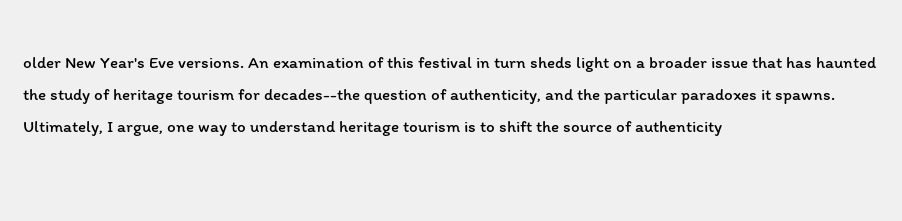older New Year's Eve versions. An examination of this festival in turn sheds light on a broader issue that has haunted the study of heritage tourism for decades--the question of authenticity, and the particular paradoxes it spawns. Ultimately, I argue, one way to understand heritage tourism is to shift the source of authenticity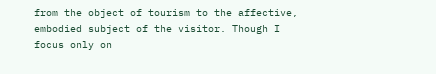from the object of tourism to the affective, embodied subject of the visitor. Though I focus only on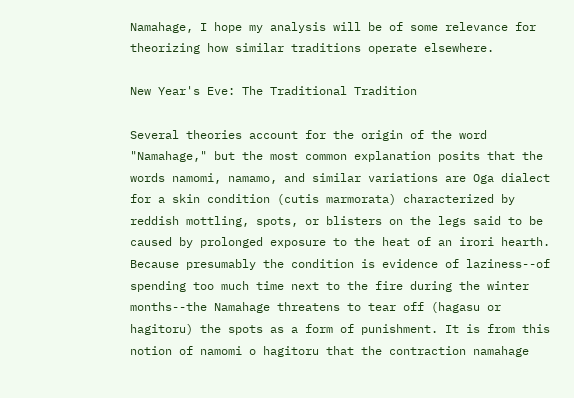Namahage, I hope my analysis will be of some relevance for theorizing how similar traditions operate elsewhere.

New Year's Eve: The Traditional Tradition

Several theories account for the origin of the word "Namahage," but the most common explanation posits that the words namomi, namamo, and similar variations are Oga dialect for a skin condition (cutis marmorata) characterized by reddish mottling, spots, or blisters on the legs said to be caused by prolonged exposure to the heat of an irori hearth. Because presumably the condition is evidence of laziness--of spending too much time next to the fire during the winter months--the Namahage threatens to tear off (hagasu or hagitoru) the spots as a form of punishment. It is from this notion of namomi o hagitoru that the contraction namahage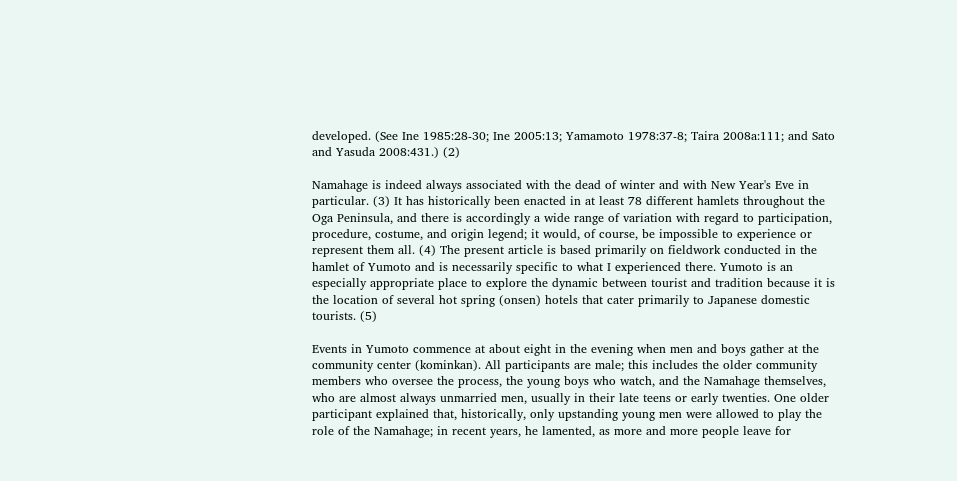developed. (See Ine 1985:28-30; Ine 2005:13; Yamamoto 1978:37-8; Taira 2008a:111; and Sato and Yasuda 2008:431.) (2)

Namahage is indeed always associated with the dead of winter and with New Year's Eve in particular. (3) It has historically been enacted in at least 78 different hamlets throughout the Oga Peninsula, and there is accordingly a wide range of variation with regard to participation, procedure, costume, and origin legend; it would, of course, be impossible to experience or represent them all. (4) The present article is based primarily on fieldwork conducted in the hamlet of Yumoto and is necessarily specific to what I experienced there. Yumoto is an especially appropriate place to explore the dynamic between tourist and tradition because it is the location of several hot spring (onsen) hotels that cater primarily to Japanese domestic tourists. (5)

Events in Yumoto commence at about eight in the evening when men and boys gather at the community center (kominkan). All participants are male; this includes the older community members who oversee the process, the young boys who watch, and the Namahage themselves, who are almost always unmarried men, usually in their late teens or early twenties. One older participant explained that, historically, only upstanding young men were allowed to play the role of the Namahage; in recent years, he lamented, as more and more people leave for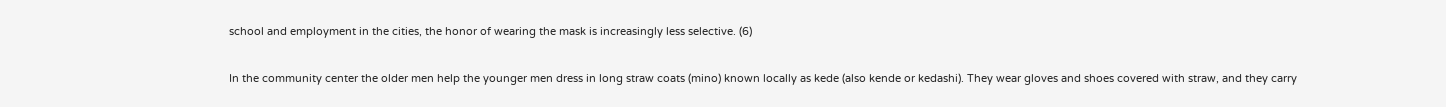school and employment in the cities, the honor of wearing the mask is increasingly less selective. (6)

In the community center the older men help the younger men dress in long straw coats (mino) known locally as kede (also kende or kedashi). They wear gloves and shoes covered with straw, and they carry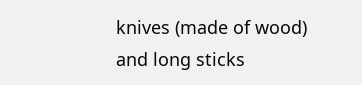knives (made of wood) and long sticks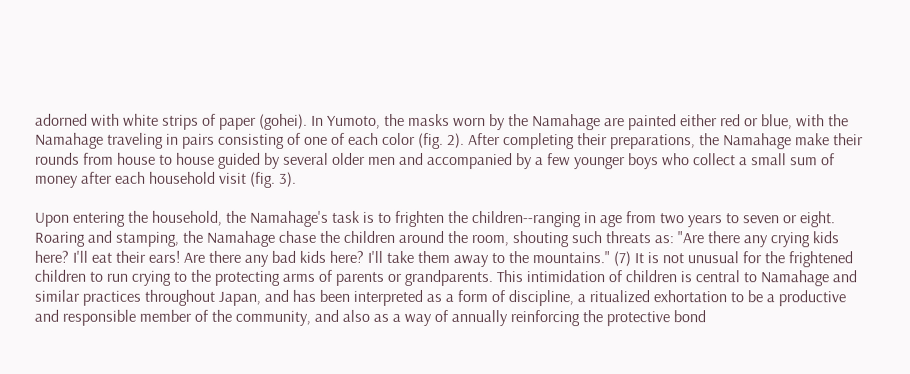adorned with white strips of paper (gohei). In Yumoto, the masks worn by the Namahage are painted either red or blue, with the Namahage traveling in pairs consisting of one of each color (fig. 2). After completing their preparations, the Namahage make their rounds from house to house guided by several older men and accompanied by a few younger boys who collect a small sum of money after each household visit (fig. 3).

Upon entering the household, the Namahage's task is to frighten the children--ranging in age from two years to seven or eight. Roaring and stamping, the Namahage chase the children around the room, shouting such threats as: "Are there any crying kids here? I'll eat their ears! Are there any bad kids here? I'll take them away to the mountains." (7) It is not unusual for the frightened children to run crying to the protecting arms of parents or grandparents. This intimidation of children is central to Namahage and similar practices throughout Japan, and has been interpreted as a form of discipline, a ritualized exhortation to be a productive and responsible member of the community, and also as a way of annually reinforcing the protective bond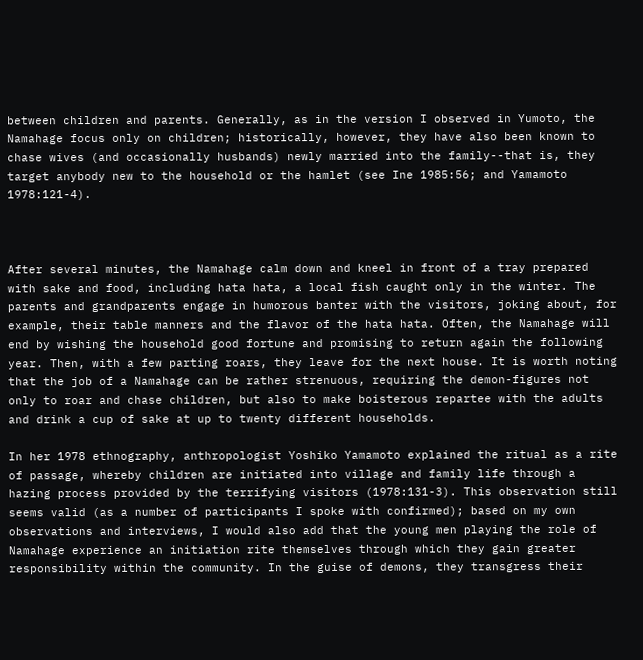between children and parents. Generally, as in the version I observed in Yumoto, the Namahage focus only on children; historically, however, they have also been known to chase wives (and occasionally husbands) newly married into the family--that is, they target anybody new to the household or the hamlet (see Ine 1985:56; and Yamamoto 1978:121-4).



After several minutes, the Namahage calm down and kneel in front of a tray prepared with sake and food, including hata hata, a local fish caught only in the winter. The parents and grandparents engage in humorous banter with the visitors, joking about, for example, their table manners and the flavor of the hata hata. Often, the Namahage will end by wishing the household good fortune and promising to return again the following year. Then, with a few parting roars, they leave for the next house. It is worth noting that the job of a Namahage can be rather strenuous, requiring the demon-figures not only to roar and chase children, but also to make boisterous repartee with the adults and drink a cup of sake at up to twenty different households.

In her 1978 ethnography, anthropologist Yoshiko Yamamoto explained the ritual as a rite of passage, whereby children are initiated into village and family life through a hazing process provided by the terrifying visitors (1978:131-3). This observation still seems valid (as a number of participants I spoke with confirmed); based on my own observations and interviews, I would also add that the young men playing the role of Namahage experience an initiation rite themselves through which they gain greater responsibility within the community. In the guise of demons, they transgress their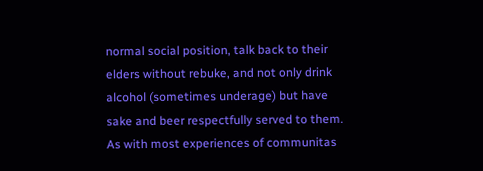normal social position, talk back to their elders without rebuke, and not only drink alcohol (sometimes underage) but have sake and beer respectfully served to them. As with most experiences of communitas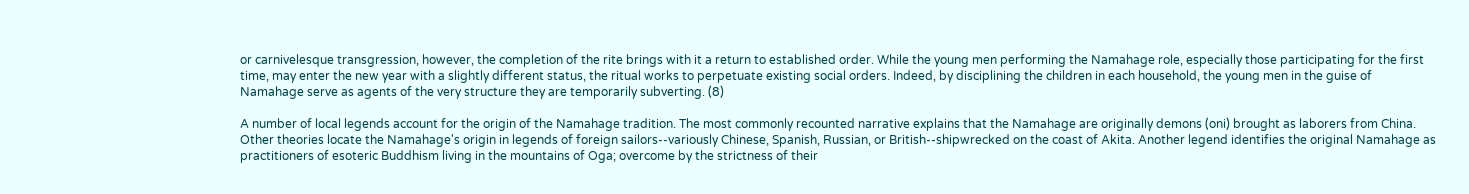or carnivelesque transgression, however, the completion of the rite brings with it a return to established order. While the young men performing the Namahage role, especially those participating for the first time, may enter the new year with a slightly different status, the ritual works to perpetuate existing social orders. Indeed, by disciplining the children in each household, the young men in the guise of Namahage serve as agents of the very structure they are temporarily subverting. (8)

A number of local legends account for the origin of the Namahage tradition. The most commonly recounted narrative explains that the Namahage are originally demons (oni) brought as laborers from China. Other theories locate the Namahage's origin in legends of foreign sailors--variously Chinese, Spanish, Russian, or British--shipwrecked on the coast of Akita. Another legend identifies the original Namahage as practitioners of esoteric Buddhism living in the mountains of Oga; overcome by the strictness of their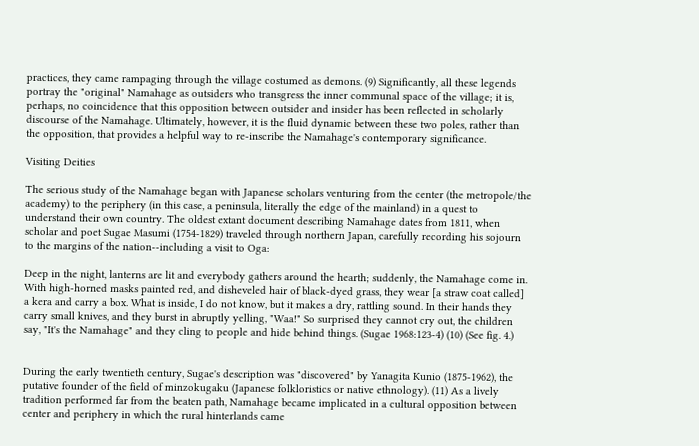practices, they came rampaging through the village costumed as demons. (9) Significantly, all these legends portray the "original" Namahage as outsiders who transgress the inner communal space of the village; it is, perhaps, no coincidence that this opposition between outsider and insider has been reflected in scholarly discourse of the Namahage. Ultimately, however, it is the fluid dynamic between these two poles, rather than the opposition, that provides a helpful way to re-inscribe the Namahage's contemporary significance.

Visiting Deities

The serious study of the Namahage began with Japanese scholars venturing from the center (the metropole/the academy) to the periphery (in this case, a peninsula, literally the edge of the mainland) in a quest to understand their own country. The oldest extant document describing Namahage dates from 1811, when scholar and poet Sugae Masumi (1754-1829) traveled through northern Japan, carefully recording his sojourn to the margins of the nation--including a visit to Oga:

Deep in the night, lanterns are lit and everybody gathers around the hearth; suddenly, the Namahage come in. With high-horned masks painted red, and disheveled hair of black-dyed grass, they wear [a straw coat called] a kera and carry a box. What is inside, I do not know, but it makes a dry, rattling sound. In their hands they carry small knives, and they burst in abruptly yelling, "Waa!" So surprised they cannot cry out, the children say, "It's the Namahage" and they cling to people and hide behind things. (Sugae 1968:123-4) (10) (See fig. 4.)


During the early twentieth century, Sugae's description was "discovered" by Yanagita Kunio (1875-1962), the putative founder of the field of minzokugaku (Japanese folkloristics or native ethnology). (11) As a lively tradition performed far from the beaten path, Namahage became implicated in a cultural opposition between center and periphery in which the rural hinterlands came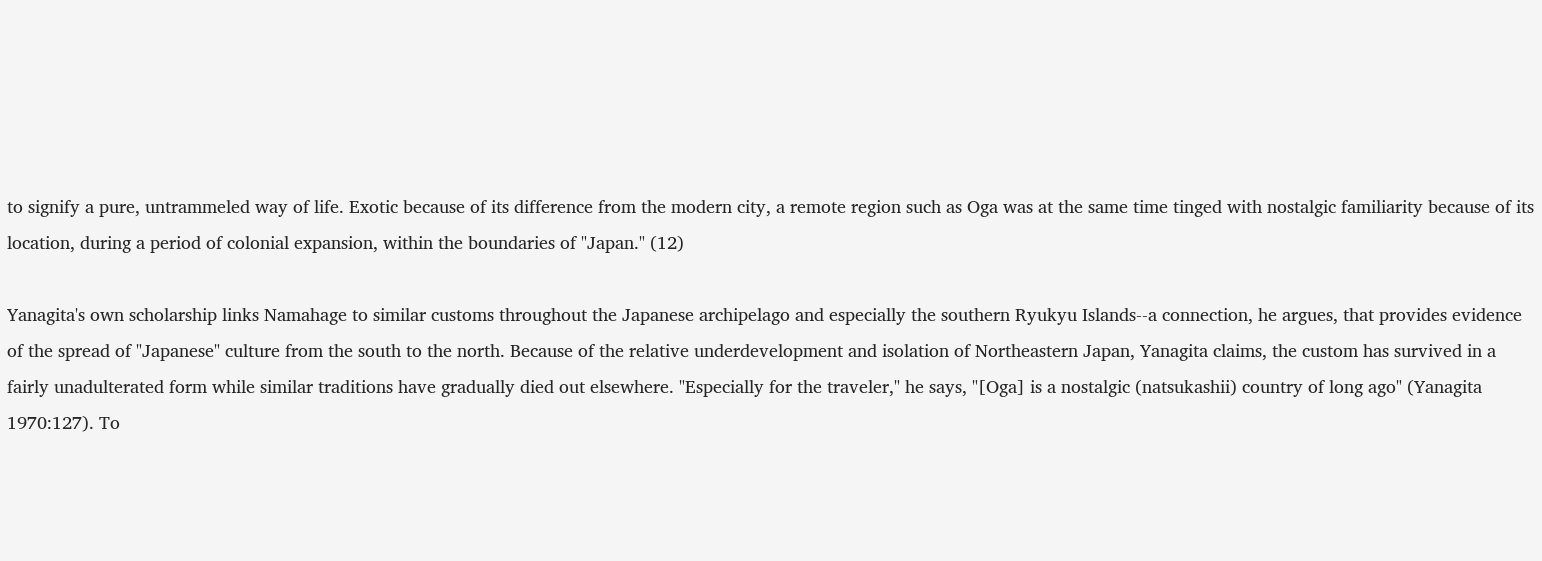to signify a pure, untrammeled way of life. Exotic because of its difference from the modern city, a remote region such as Oga was at the same time tinged with nostalgic familiarity because of its location, during a period of colonial expansion, within the boundaries of "Japan." (12)

Yanagita's own scholarship links Namahage to similar customs throughout the Japanese archipelago and especially the southern Ryukyu Islands--a connection, he argues, that provides evidence of the spread of "Japanese" culture from the south to the north. Because of the relative underdevelopment and isolation of Northeastern Japan, Yanagita claims, the custom has survived in a fairly unadulterated form while similar traditions have gradually died out elsewhere. "Especially for the traveler," he says, "[Oga] is a nostalgic (natsukashii) country of long ago" (Yanagita 1970:127). To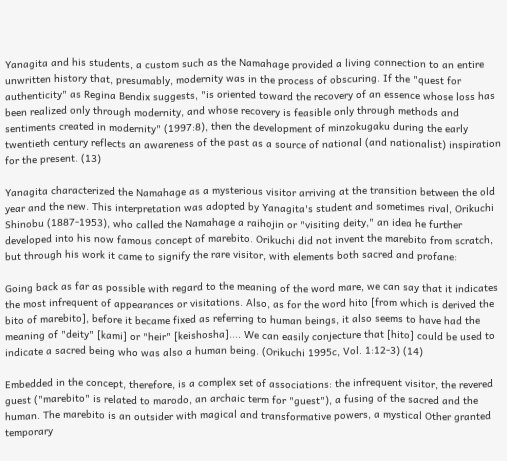Yanagita and his students, a custom such as the Namahage provided a living connection to an entire unwritten history that, presumably, modernity was in the process of obscuring. If the "quest for authenticity" as Regina Bendix suggests, "is oriented toward the recovery of an essence whose loss has been realized only through modernity, and whose recovery is feasible only through methods and sentiments created in modernity" (1997:8), then the development of minzokugaku during the early twentieth century reflects an awareness of the past as a source of national (and nationalist) inspiration for the present. (13)

Yanagita characterized the Namahage as a mysterious visitor arriving at the transition between the old year and the new. This interpretation was adopted by Yanagita's student and sometimes rival, Orikuchi Shinobu (1887-1953), who called the Namahage a raihojin or "visiting deity," an idea he further developed into his now famous concept of marebito. Orikuchi did not invent the marebito from scratch, but through his work it came to signify the rare visitor, with elements both sacred and profane:

Going back as far as possible with regard to the meaning of the word mare, we can say that it indicates the most infrequent of appearances or visitations. Also, as for the word hito [from which is derived the bito of marebito], before it became fixed as referring to human beings, it also seems to have had the meaning of "deity" [kami] or "heir" [keishosha].... We can easily conjecture that [hito] could be used to indicate a sacred being who was also a human being. (Orikuchi 1995c, Vol. 1:12-3) (14)

Embedded in the concept, therefore, is a complex set of associations: the infrequent visitor, the revered guest ("marebito" is related to marodo, an archaic term for "guest"), a fusing of the sacred and the human. The marebito is an outsider with magical and transformative powers, a mystical Other granted temporary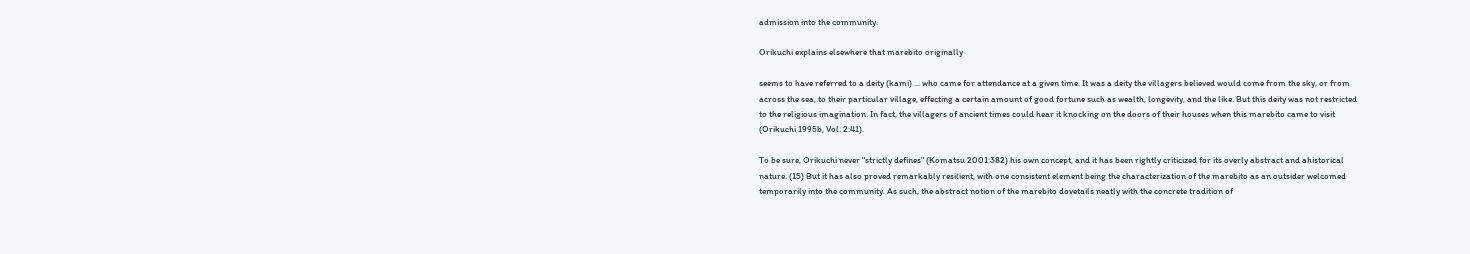admission into the community.

Orikuchi explains elsewhere that marebito originally

seems to have referred to a deity (kami) ... who came for attendance at a given time. It was a deity the villagers believed would come from the sky, or from across the sea, to their particular village, effecting a certain amount of good fortune such as wealth, longevity, and the like. But this deity was not restricted to the religious imagination. In fact, the villagers of ancient times could hear it knocking on the doors of their houses when this marebito came to visit (Orikuchi 1995b, Vol. 2:41).

To be sure, Orikuchi never "strictly defines" (Komatsu 2001:382) his own concept, and it has been rightly criticized for its overly abstract and ahistorical nature. (15) But it has also proved remarkably resilient, with one consistent element being the characterization of the marebito as an outsider welcomed temporarily into the community. As such, the abstract notion of the marebito dovetails neatly with the concrete tradition of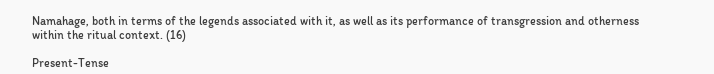Namahage, both in terms of the legends associated with it, as well as its performance of transgression and otherness within the ritual context. (16)

Present-Tense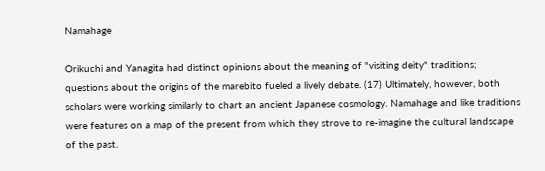Namahage

Orikuchi and Yanagita had distinct opinions about the meaning of "visiting deity" traditions; questions about the origins of the marebito fueled a lively debate. (17) Ultimately, however, both scholars were working similarly to chart an ancient Japanese cosmology. Namahage and like traditions were features on a map of the present from which they strove to re-imagine the cultural landscape of the past.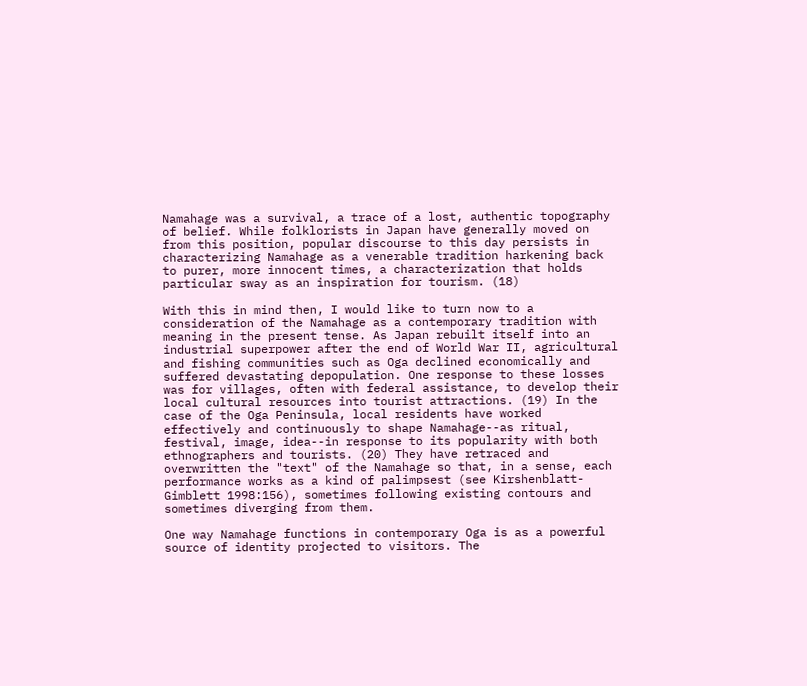Namahage was a survival, a trace of a lost, authentic topography of belief. While folklorists in Japan have generally moved on from this position, popular discourse to this day persists in characterizing Namahage as a venerable tradition harkening back to purer, more innocent times, a characterization that holds particular sway as an inspiration for tourism. (18)

With this in mind then, I would like to turn now to a consideration of the Namahage as a contemporary tradition with meaning in the present tense. As Japan rebuilt itself into an industrial superpower after the end of World War II, agricultural and fishing communities such as Oga declined economically and suffered devastating depopulation. One response to these losses was for villages, often with federal assistance, to develop their local cultural resources into tourist attractions. (19) In the case of the Oga Peninsula, local residents have worked effectively and continuously to shape Namahage--as ritual, festival, image, idea--in response to its popularity with both ethnographers and tourists. (20) They have retraced and overwritten the "text" of the Namahage so that, in a sense, each performance works as a kind of palimpsest (see Kirshenblatt-Gimblett 1998:156), sometimes following existing contours and sometimes diverging from them.

One way Namahage functions in contemporary Oga is as a powerful source of identity projected to visitors. The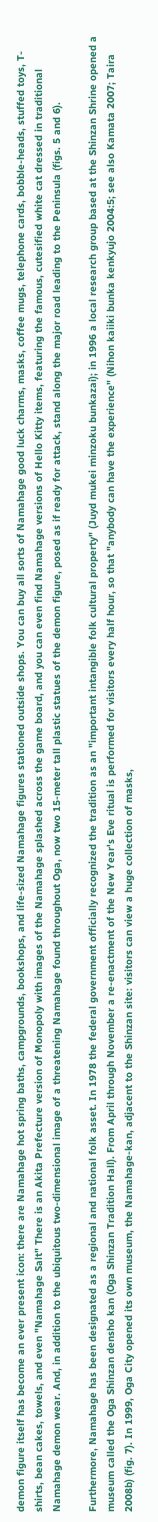demon figure itself has become an ever present icon: there are Namahage hot spring baths, campgrounds, bookshops, and life-sized Namahage figures stationed outside shops. You can buy all sorts of Namahage good luck charms, masks, coffee mugs, telephone cards, bobble-heads, stuffed toys, T-shirts, bean cakes, towels, and even "Namahage Salt" There is an Akita Prefecture version of Monopoly with images of the Namahage splashed across the game board, and you can even find Namahage versions of Hello Kitty items, featuring the famous, cutesified white cat dressed in traditional Namahage demon wear. And, in addition to the ubiquitous two-dimensional image of a threatening Namahage found throughout Oga, now two 15-meter tall plastic statues of the demon figure, posed as if ready for attack, stand along the major road leading to the Peninsula (figs. 5 and 6).

Furthermore, Namahage has been designated as a regional and national folk asset. In 1978 the federal government officially recognized the tradition as an "important intangible folk cultural property" (Juyd mukei minzoku bunkazai); in 1996 a local research group based at the Shinzan Shrine opened a museum called the Oga Shinzan densho kan (Oga Shinzan Tradition Hall). From April through November a re-enactment of the New Year's Eve ritual is performed for visitors every half hour, so that "anybody can have the experience" (Nihon kaiiki bunka kenkyujo 2004:5; see also Kamata 2007; Taira 2008b) (fig. 7). In 1999, Oga City opened its own museum, the Namahage-kan, adjacent to the Shinzan site: visitors can view a huge collection of masks,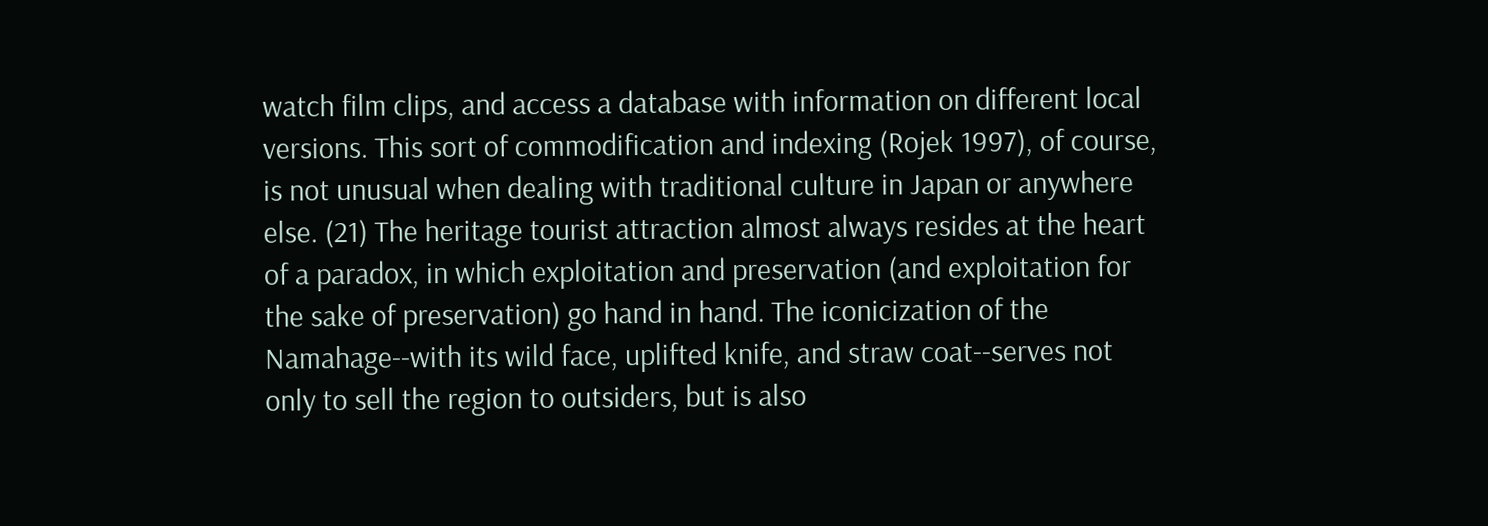watch film clips, and access a database with information on different local versions. This sort of commodification and indexing (Rojek 1997), of course, is not unusual when dealing with traditional culture in Japan or anywhere else. (21) The heritage tourist attraction almost always resides at the heart of a paradox, in which exploitation and preservation (and exploitation for the sake of preservation) go hand in hand. The iconicization of the Namahage--with its wild face, uplifted knife, and straw coat--serves not only to sell the region to outsiders, but is also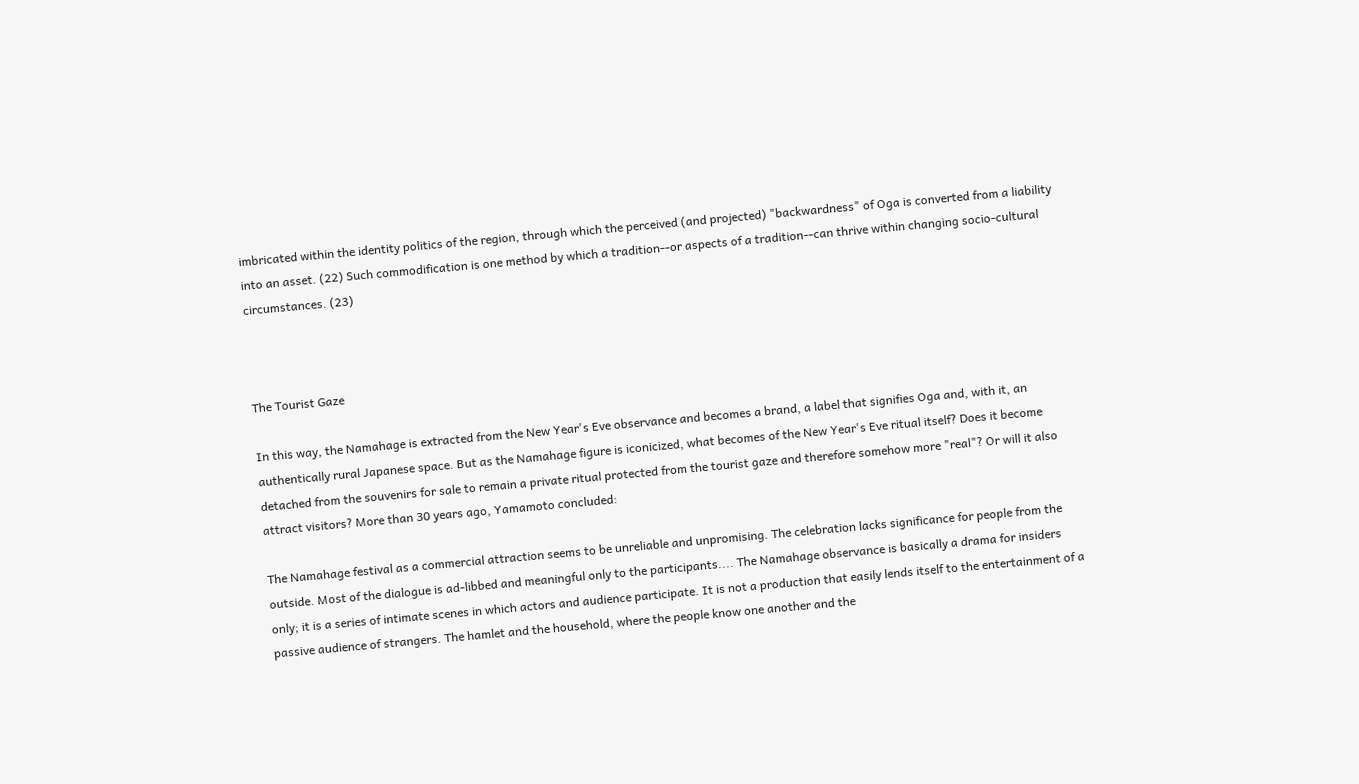imbricated within the identity politics of the region, through which the perceived (and projected) "backwardness" of Oga is converted from a liability into an asset. (22) Such commodification is one method by which a tradition--or aspects of a tradition--can thrive within changing socio-cultural circumstances. (23)



The Tourist Gaze

In this way, the Namahage is extracted from the New Year's Eve observance and becomes a brand, a label that signifies Oga and, with it, an authentically rural Japanese space. But as the Namahage figure is iconicized, what becomes of the New Year's Eve ritual itself? Does it become detached from the souvenirs for sale to remain a private ritual protected from the tourist gaze and therefore somehow more "real"? Or will it also attract visitors? More than 30 years ago, Yamamoto concluded:

The Namahage festival as a commercial attraction seems to be unreliable and unpromising. The celebration lacks significance for people from the outside. Most of the dialogue is ad-libbed and meaningful only to the participants.... The Namahage observance is basically a drama for insiders only; it is a series of intimate scenes in which actors and audience participate. It is not a production that easily lends itself to the entertainment of a passive audience of strangers. The hamlet and the household, where the people know one another and the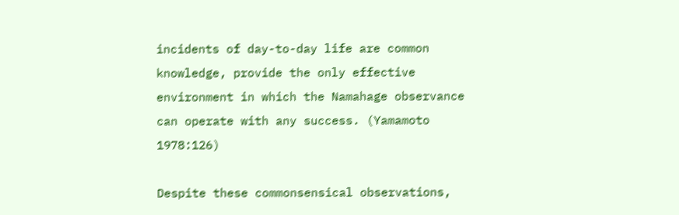incidents of day-to-day life are common knowledge, provide the only effective environment in which the Namahage observance can operate with any success. (Yamamoto 1978:126)

Despite these commonsensical observations,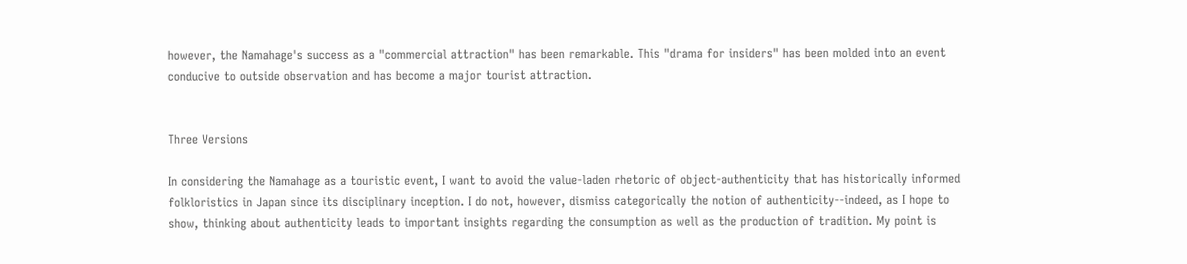however, the Namahage's success as a "commercial attraction" has been remarkable. This "drama for insiders" has been molded into an event conducive to outside observation and has become a major tourist attraction.


Three Versions

In considering the Namahage as a touristic event, I want to avoid the value-laden rhetoric of object-authenticity that has historically informed folkloristics in Japan since its disciplinary inception. I do not, however, dismiss categorically the notion of authenticity--indeed, as I hope to show, thinking about authenticity leads to important insights regarding the consumption as well as the production of tradition. My point is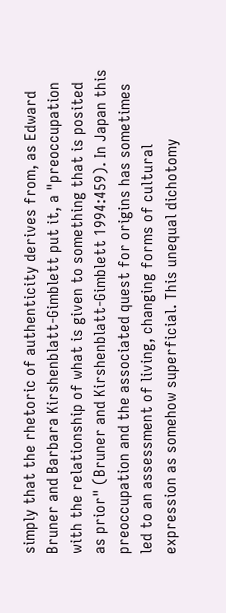simply that the rhetoric of authenticity derives from, as Edward Bruner and Barbara Kirshenblatt-Gimblett put it, a "preoccupation with the relationship of what is given to something that is posited as prior" (Bruner and Kirshenblatt-Gimblett 1994:459). In Japan this preoccupation and the associated quest for origins has sometimes led to an assessment of living, changing forms of cultural expression as somehow superficial. This unequal dichotomy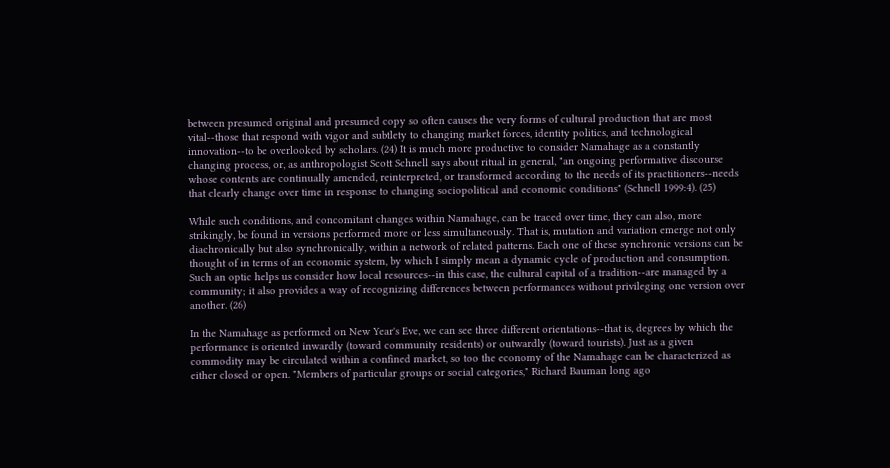between presumed original and presumed copy so often causes the very forms of cultural production that are most vital--those that respond with vigor and subtlety to changing market forces, identity politics, and technological innovation--to be overlooked by scholars. (24) It is much more productive to consider Namahage as a constantly changing process, or, as anthropologist Scott Schnell says about ritual in general, "an ongoing performative discourse whose contents are continually amended, reinterpreted, or transformed according to the needs of its practitioners--needs that clearly change over time in response to changing sociopolitical and economic conditions" (Schnell 1999:4). (25)

While such conditions, and concomitant changes within Namahage, can be traced over time, they can also, more strikingly, be found in versions performed more or less simultaneously. That is, mutation and variation emerge not only diachronically but also synchronically, within a network of related patterns. Each one of these synchronic versions can be thought of in terms of an economic system, by which I simply mean a dynamic cycle of production and consumption. Such an optic helps us consider how local resources--in this case, the cultural capital of a tradition--are managed by a community; it also provides a way of recognizing differences between performances without privileging one version over another. (26)

In the Namahage as performed on New Year's Eve, we can see three different orientations--that is, degrees by which the performance is oriented inwardly (toward community residents) or outwardly (toward tourists). Just as a given commodity may be circulated within a confined market, so too the economy of the Namahage can be characterized as either closed or open. "Members of particular groups or social categories," Richard Bauman long ago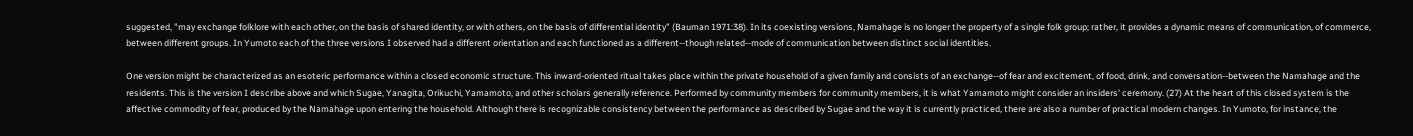suggested, "may exchange folklore with each other, on the basis of shared identity, or with others, on the basis of differential identity" (Bauman 1971:38). In its coexisting versions, Namahage is no longer the property of a single folk group; rather, it provides a dynamic means of communication, of commerce, between different groups. In Yumoto each of the three versions I observed had a different orientation and each functioned as a different--though related--mode of communication between distinct social identities.

One version might be characterized as an esoteric performance within a closed economic structure. This inward-oriented ritual takes place within the private household of a given family and consists of an exchange--of fear and excitement, of food, drink, and conversation--between the Namahage and the residents. This is the version I describe above and which Sugae, Yanagita, Orikuchi, Yamamoto, and other scholars generally reference. Performed by community members for community members, it is what Yamamoto might consider an insiders' ceremony. (27) At the heart of this closed system is the affective commodity of fear, produced by the Namahage upon entering the household. Although there is recognizable consistency between the performance as described by Sugae and the way it is currently practiced, there are also a number of practical modern changes. In Yumoto, for instance, the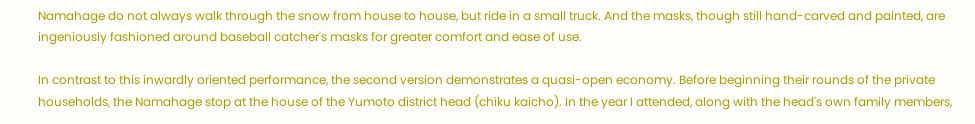Namahage do not always walk through the snow from house to house, but ride in a small truck. And the masks, though still hand-carved and painted, are ingeniously fashioned around baseball catcher's masks for greater comfort and ease of use.

In contrast to this inwardly oriented performance, the second version demonstrates a quasi-open economy. Before beginning their rounds of the private households, the Namahage stop at the house of the Yumoto district head (chiku kaicho). In the year I attended, along with the head's own family members,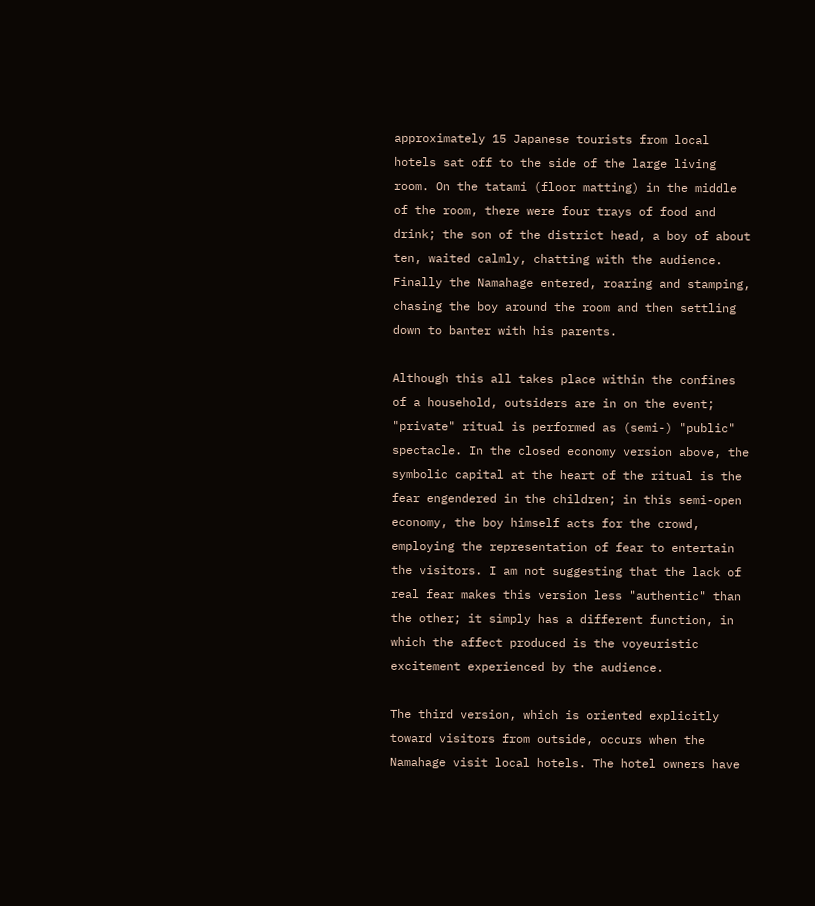approximately 15 Japanese tourists from local hotels sat off to the side of the large living room. On the tatami (floor matting) in the middle of the room, there were four trays of food and drink; the son of the district head, a boy of about ten, waited calmly, chatting with the audience. Finally the Namahage entered, roaring and stamping, chasing the boy around the room and then settling down to banter with his parents.

Although this all takes place within the confines of a household, outsiders are in on the event; "private" ritual is performed as (semi-) "public" spectacle. In the closed economy version above, the symbolic capital at the heart of the ritual is the fear engendered in the children; in this semi-open economy, the boy himself acts for the crowd, employing the representation of fear to entertain the visitors. I am not suggesting that the lack of real fear makes this version less "authentic" than the other; it simply has a different function, in which the affect produced is the voyeuristic excitement experienced by the audience.

The third version, which is oriented explicitly toward visitors from outside, occurs when the Namahage visit local hotels. The hotel owners have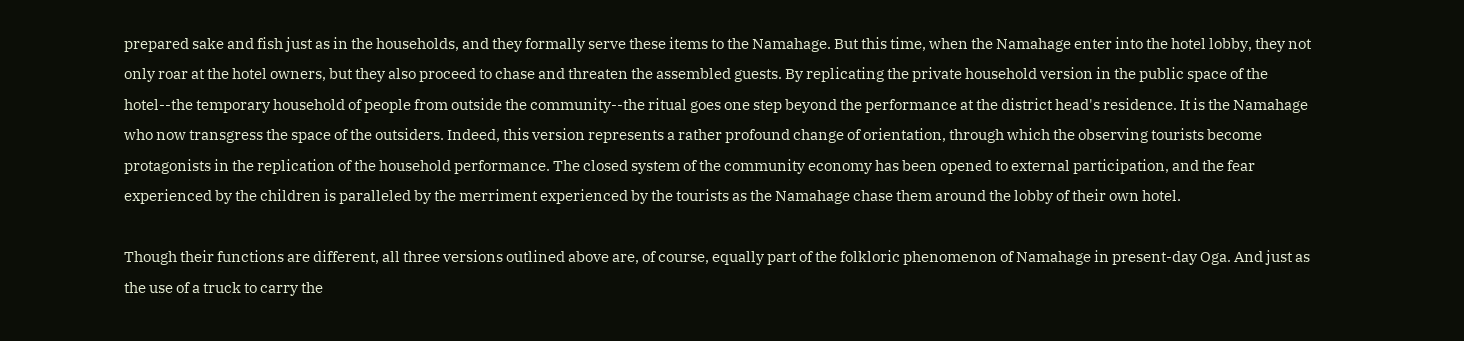prepared sake and fish just as in the households, and they formally serve these items to the Namahage. But this time, when the Namahage enter into the hotel lobby, they not only roar at the hotel owners, but they also proceed to chase and threaten the assembled guests. By replicating the private household version in the public space of the hotel--the temporary household of people from outside the community--the ritual goes one step beyond the performance at the district head's residence. It is the Namahage who now transgress the space of the outsiders. Indeed, this version represents a rather profound change of orientation, through which the observing tourists become protagonists in the replication of the household performance. The closed system of the community economy has been opened to external participation, and the fear experienced by the children is paralleled by the merriment experienced by the tourists as the Namahage chase them around the lobby of their own hotel.

Though their functions are different, all three versions outlined above are, of course, equally part of the folkloric phenomenon of Namahage in present-day Oga. And just as the use of a truck to carry the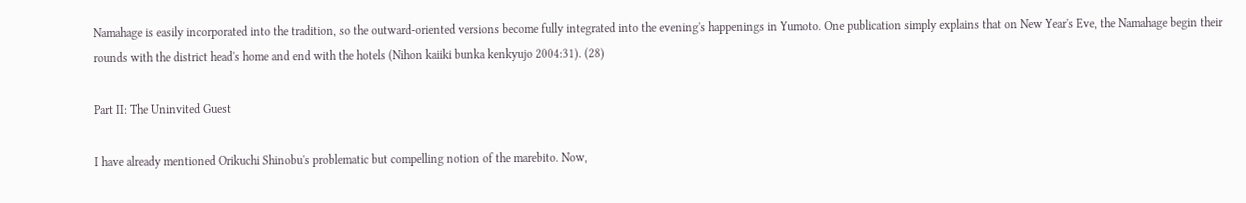Namahage is easily incorporated into the tradition, so the outward-oriented versions become fully integrated into the evening's happenings in Yumoto. One publication simply explains that on New Year's Eve, the Namahage begin their rounds with the district head's home and end with the hotels (Nihon kaiiki bunka kenkyujo 2004:31). (28)

Part II: The Uninvited Guest

I have already mentioned Orikuchi Shinobu's problematic but compelling notion of the marebito. Now,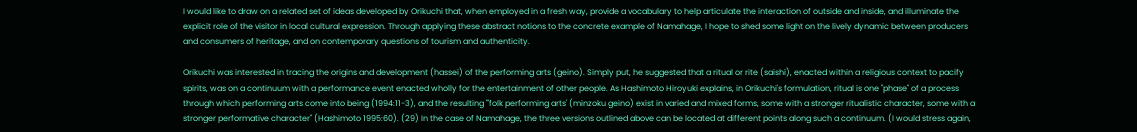I would like to draw on a related set of ideas developed by Orikuchi that, when employed in a fresh way, provide a vocabulary to help articulate the interaction of outside and inside, and illuminate the explicit role of the visitor in local cultural expression. Through applying these abstract notions to the concrete example of Namahage, I hope to shed some light on the lively dynamic between producers and consumers of heritage, and on contemporary questions of tourism and authenticity.

Orikuchi was interested in tracing the origins and development (hassei) of the performing arts (geino). Simply put, he suggested that a ritual or rite (saishi), enacted within a religious context to pacify spirits, was on a continuum with a performance event enacted wholly for the entertainment of other people. As Hashimoto Hiroyuki explains, in Orikuchi's formulation, ritual is one "phase" of a process through which performing arts come into being (1994:11-3), and the resulting "'folk performing arts' (minzoku geino) exist in varied and mixed forms, some with a stronger ritualistic character, some with a stronger performative character" (Hashimoto 1995:60). (29) In the case of Namahage, the three versions outlined above can be located at different points along such a continuum. (I would stress again,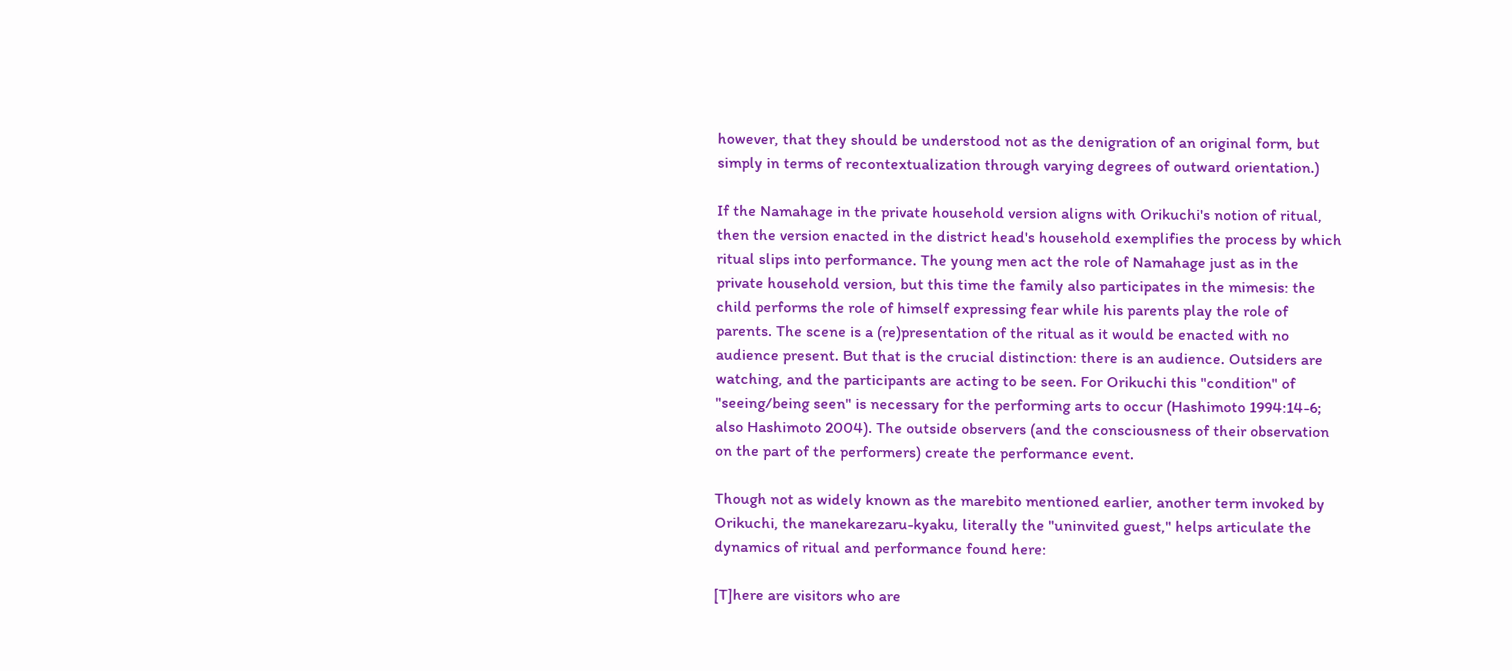however, that they should be understood not as the denigration of an original form, but simply in terms of recontextualization through varying degrees of outward orientation.)

If the Namahage in the private household version aligns with Orikuchi's notion of ritual, then the version enacted in the district head's household exemplifies the process by which ritual slips into performance. The young men act the role of Namahage just as in the private household version, but this time the family also participates in the mimesis: the child performs the role of himself expressing fear while his parents play the role of parents. The scene is a (re)presentation of the ritual as it would be enacted with no audience present. But that is the crucial distinction: there is an audience. Outsiders are watching, and the participants are acting to be seen. For Orikuchi this "condition" of "seeing/being seen" is necessary for the performing arts to occur (Hashimoto 1994:14-6; also Hashimoto 2004). The outside observers (and the consciousness of their observation on the part of the performers) create the performance event.

Though not as widely known as the marebito mentioned earlier, another term invoked by Orikuchi, the manekarezaru-kyaku, literally the "uninvited guest," helps articulate the dynamics of ritual and performance found here:

[T]here are visitors who are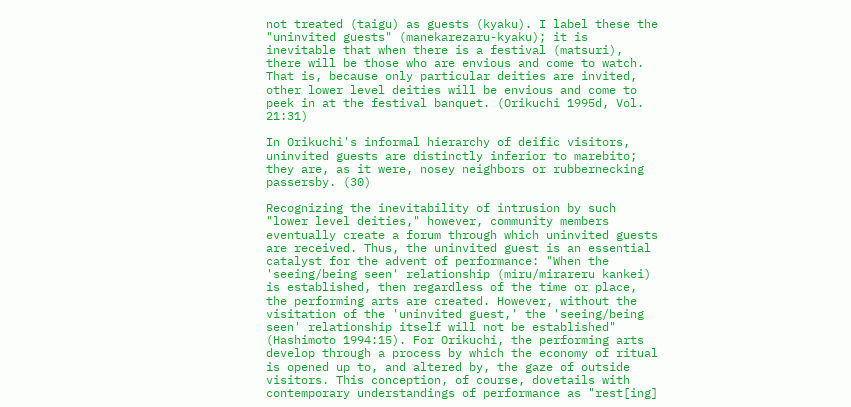not treated (taigu) as guests (kyaku). I label these the "uninvited guests" (manekarezaru-kyaku); it is inevitable that when there is a festival (matsuri), there will be those who are envious and come to watch. That is, because only particular deities are invited, other lower level deities will be envious and come to peek in at the festival banquet. (Orikuchi 1995d, Vol. 21:31)

In Orikuchi's informal hierarchy of deific visitors, uninvited guests are distinctly inferior to marebito; they are, as it were, nosey neighbors or rubbernecking passersby. (30)

Recognizing the inevitability of intrusion by such "lower level deities," however, community members eventually create a forum through which uninvited guests are received. Thus, the uninvited guest is an essential catalyst for the advent of performance: "When the 'seeing/being seen' relationship (miru/mirareru kankei) is established, then regardless of the time or place, the performing arts are created. However, without the visitation of the 'uninvited guest,' the 'seeing/being seen' relationship itself will not be established" (Hashimoto 1994:15). For Orikuchi, the performing arts develop through a process by which the economy of ritual is opened up to, and altered by, the gaze of outside visitors. This conception, of course, dovetails with contemporary understandings of performance as "rest[ing]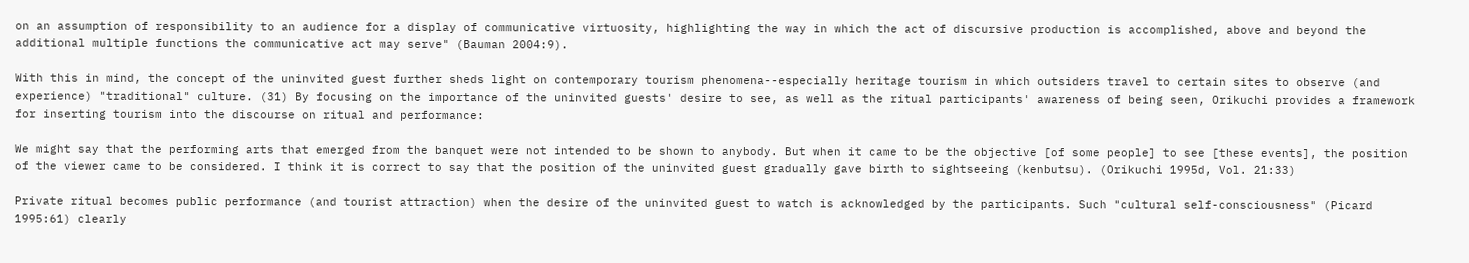on an assumption of responsibility to an audience for a display of communicative virtuosity, highlighting the way in which the act of discursive production is accomplished, above and beyond the additional multiple functions the communicative act may serve" (Bauman 2004:9).

With this in mind, the concept of the uninvited guest further sheds light on contemporary tourism phenomena--especially heritage tourism in which outsiders travel to certain sites to observe (and experience) "traditional" culture. (31) By focusing on the importance of the uninvited guests' desire to see, as well as the ritual participants' awareness of being seen, Orikuchi provides a framework for inserting tourism into the discourse on ritual and performance:

We might say that the performing arts that emerged from the banquet were not intended to be shown to anybody. But when it came to be the objective [of some people] to see [these events], the position of the viewer came to be considered. I think it is correct to say that the position of the uninvited guest gradually gave birth to sightseeing (kenbutsu). (Orikuchi 1995d, Vol. 21:33)

Private ritual becomes public performance (and tourist attraction) when the desire of the uninvited guest to watch is acknowledged by the participants. Such "cultural self-consciousness" (Picard 1995:61) clearly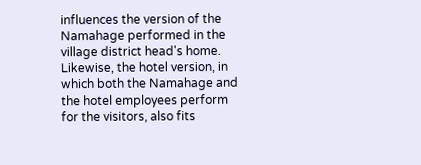influences the version of the Namahage performed in the village district head's home. Likewise, the hotel version, in which both the Namahage and the hotel employees perform for the visitors, also fits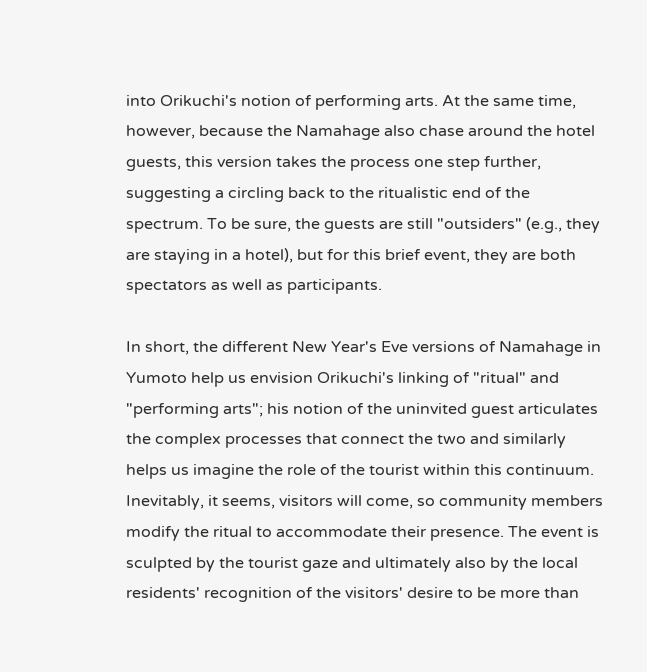into Orikuchi's notion of performing arts. At the same time, however, because the Namahage also chase around the hotel guests, this version takes the process one step further, suggesting a circling back to the ritualistic end of the spectrum. To be sure, the guests are still "outsiders" (e.g., they are staying in a hotel), but for this brief event, they are both spectators as well as participants.

In short, the different New Year's Eve versions of Namahage in Yumoto help us envision Orikuchi's linking of "ritual" and "performing arts"; his notion of the uninvited guest articulates the complex processes that connect the two and similarly helps us imagine the role of the tourist within this continuum. Inevitably, it seems, visitors will come, so community members modify the ritual to accommodate their presence. The event is sculpted by the tourist gaze and ultimately also by the local residents' recognition of the visitors' desire to be more than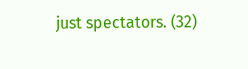just spectators. (32)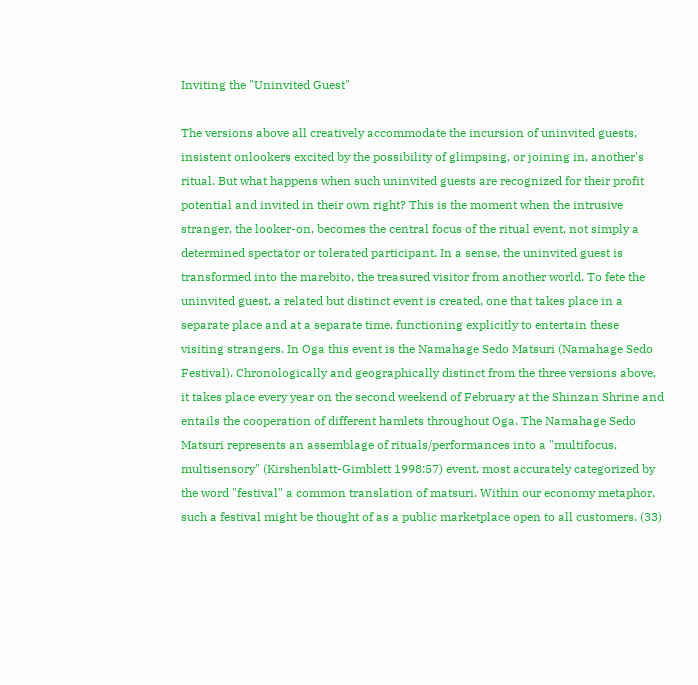Inviting the "Uninvited Guest"

The versions above all creatively accommodate the incursion of uninvited guests, insistent onlookers excited by the possibility of glimpsing, or joining in, another's ritual. But what happens when such uninvited guests are recognized for their profit potential and invited in their own right? This is the moment when the intrusive stranger, the looker-on, becomes the central focus of the ritual event, not simply a determined spectator or tolerated participant. In a sense, the uninvited guest is transformed into the marebito, the treasured visitor from another world. To fete the uninvited guest, a related but distinct event is created, one that takes place in a separate place and at a separate time, functioning explicitly to entertain these visiting strangers. In Oga this event is the Namahage Sedo Matsuri (Namahage Sedo Festival). Chronologically and geographically distinct from the three versions above, it takes place every year on the second weekend of February at the Shinzan Shrine and entails the cooperation of different hamlets throughout Oga. The Namahage Sedo Matsuri represents an assemblage of rituals/performances into a "multifocus, multisensory" (Kirshenblatt-Gimblett 1998:57) event, most accurately categorized by the word "festival" a common translation of matsuri. Within our economy metaphor, such a festival might be thought of as a public marketplace open to all customers. (33)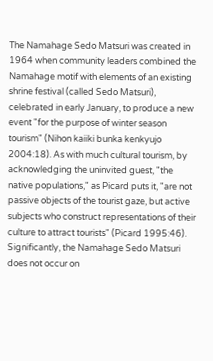The Namahage Sedo Matsuri was created in 1964 when community leaders combined the Namahage motif with elements of an existing shrine festival (called Sedo Matsuri), celebrated in early January, to produce a new event "for the purpose of winter season tourism" (Nihon kaiiki bunka kenkyujo 2004:18). As with much cultural tourism, by acknowledging the uninvited guest, "the native populations," as Picard puts it, "are not passive objects of the tourist gaze, but active subjects who construct representations of their culture to attract tourists" (Picard 1995:46). Significantly, the Namahage Sedo Matsuri does not occur on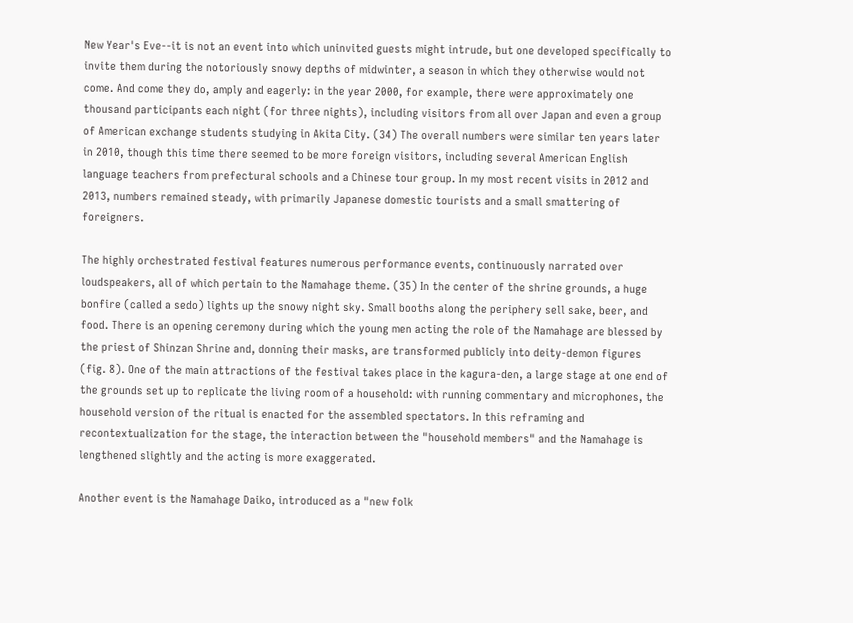New Year's Eve--it is not an event into which uninvited guests might intrude, but one developed specifically to invite them during the notoriously snowy depths of midwinter, a season in which they otherwise would not come. And come they do, amply and eagerly: in the year 2000, for example, there were approximately one thousand participants each night (for three nights), including visitors from all over Japan and even a group of American exchange students studying in Akita City. (34) The overall numbers were similar ten years later in 2010, though this time there seemed to be more foreign visitors, including several American English language teachers from prefectural schools and a Chinese tour group. In my most recent visits in 2012 and 2013, numbers remained steady, with primarily Japanese domestic tourists and a small smattering of foreigners.

The highly orchestrated festival features numerous performance events, continuously narrated over loudspeakers, all of which pertain to the Namahage theme. (35) In the center of the shrine grounds, a huge bonfire (called a sedo) lights up the snowy night sky. Small booths along the periphery sell sake, beer, and food. There is an opening ceremony during which the young men acting the role of the Namahage are blessed by the priest of Shinzan Shrine and, donning their masks, are transformed publicly into deity-demon figures (fig. 8). One of the main attractions of the festival takes place in the kagura-den, a large stage at one end of the grounds set up to replicate the living room of a household: with running commentary and microphones, the household version of the ritual is enacted for the assembled spectators. In this reframing and recontextualization for the stage, the interaction between the "household members" and the Namahage is lengthened slightly and the acting is more exaggerated.

Another event is the Namahage Daiko, introduced as a "new folk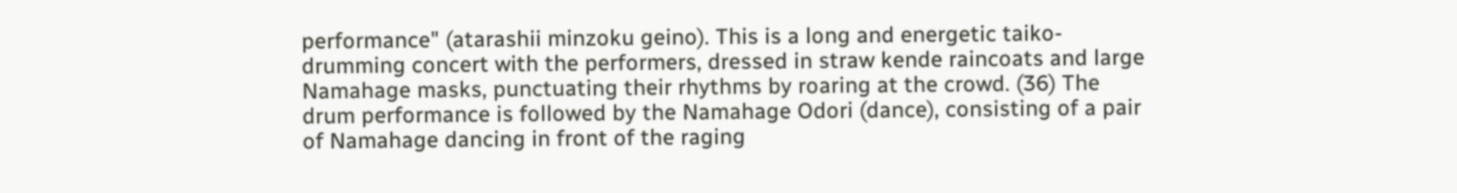performance" (atarashii minzoku geino). This is a long and energetic taiko-drumming concert with the performers, dressed in straw kende raincoats and large Namahage masks, punctuating their rhythms by roaring at the crowd. (36) The drum performance is followed by the Namahage Odori (dance), consisting of a pair of Namahage dancing in front of the raging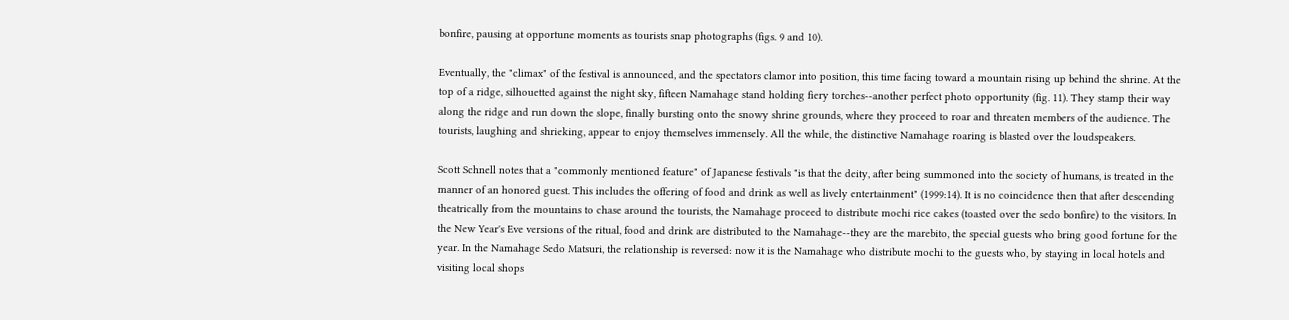bonfire, pausing at opportune moments as tourists snap photographs (figs. 9 and 10).

Eventually, the "climax" of the festival is announced, and the spectators clamor into position, this time facing toward a mountain rising up behind the shrine. At the top of a ridge, silhouetted against the night sky, fifteen Namahage stand holding fiery torches--another perfect photo opportunity (fig. 11). They stamp their way along the ridge and run down the slope, finally bursting onto the snowy shrine grounds, where they proceed to roar and threaten members of the audience. The tourists, laughing and shrieking, appear to enjoy themselves immensely. All the while, the distinctive Namahage roaring is blasted over the loudspeakers.

Scott Schnell notes that a "commonly mentioned feature" of Japanese festivals "is that the deity, after being summoned into the society of humans, is treated in the manner of an honored guest. This includes the offering of food and drink as well as lively entertainment" (1999:14). It is no coincidence then that after descending theatrically from the mountains to chase around the tourists, the Namahage proceed to distribute mochi rice cakes (toasted over the sedo bonfire) to the visitors. In the New Year's Eve versions of the ritual, food and drink are distributed to the Namahage--they are the marebito, the special guests who bring good fortune for the year. In the Namahage Sedo Matsuri, the relationship is reversed: now it is the Namahage who distribute mochi to the guests who, by staying in local hotels and visiting local shops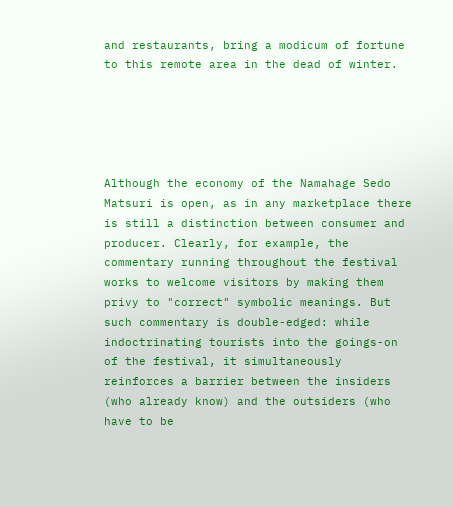and restaurants, bring a modicum of fortune to this remote area in the dead of winter.





Although the economy of the Namahage Sedo Matsuri is open, as in any marketplace there is still a distinction between consumer and producer. Clearly, for example, the commentary running throughout the festival works to welcome visitors by making them privy to "correct" symbolic meanings. But such commentary is double-edged: while indoctrinating tourists into the goings-on of the festival, it simultaneously reinforces a barrier between the insiders (who already know) and the outsiders (who have to be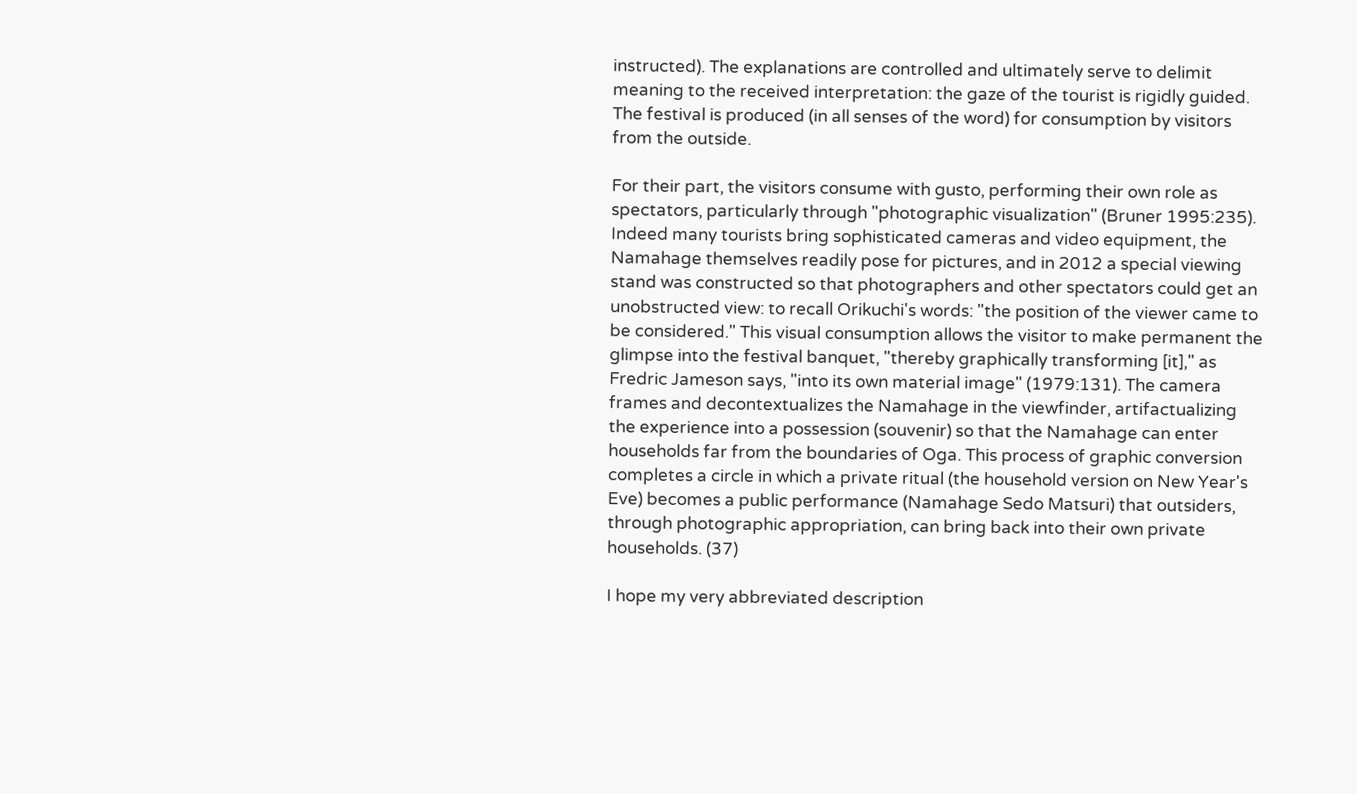instructed). The explanations are controlled and ultimately serve to delimit meaning to the received interpretation: the gaze of the tourist is rigidly guided. The festival is produced (in all senses of the word) for consumption by visitors from the outside.

For their part, the visitors consume with gusto, performing their own role as spectators, particularly through "photographic visualization" (Bruner 1995:235). Indeed many tourists bring sophisticated cameras and video equipment, the Namahage themselves readily pose for pictures, and in 2012 a special viewing stand was constructed so that photographers and other spectators could get an unobstructed view: to recall Orikuchi's words: "the position of the viewer came to be considered." This visual consumption allows the visitor to make permanent the glimpse into the festival banquet, "thereby graphically transforming [it]," as Fredric Jameson says, "into its own material image" (1979:131). The camera frames and decontextualizes the Namahage in the viewfinder, artifactualizing the experience into a possession (souvenir) so that the Namahage can enter households far from the boundaries of Oga. This process of graphic conversion completes a circle in which a private ritual (the household version on New Year's Eve) becomes a public performance (Namahage Sedo Matsuri) that outsiders, through photographic appropriation, can bring back into their own private households. (37)

I hope my very abbreviated description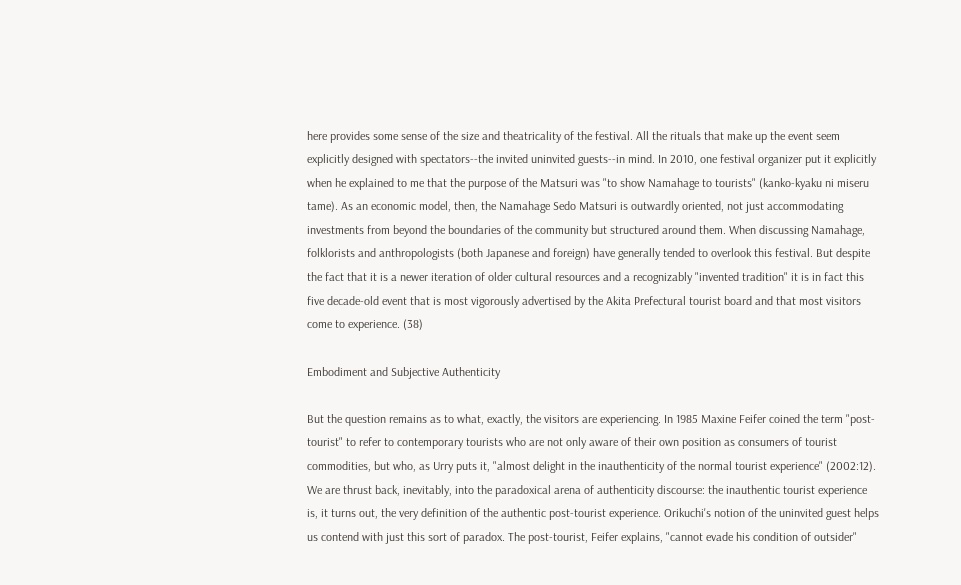here provides some sense of the size and theatricality of the festival. All the rituals that make up the event seem explicitly designed with spectators--the invited uninvited guests--in mind. In 2010, one festival organizer put it explicitly when he explained to me that the purpose of the Matsuri was "to show Namahage to tourists" (kanko-kyaku ni miseru tame). As an economic model, then, the Namahage Sedo Matsuri is outwardly oriented, not just accommodating investments from beyond the boundaries of the community but structured around them. When discussing Namahage, folklorists and anthropologists (both Japanese and foreign) have generally tended to overlook this festival. But despite the fact that it is a newer iteration of older cultural resources and a recognizably "invented tradition" it is in fact this five decade-old event that is most vigorously advertised by the Akita Prefectural tourist board and that most visitors come to experience. (38)

Embodiment and Subjective Authenticity

But the question remains as to what, exactly, the visitors are experiencing. In 1985 Maxine Feifer coined the term "post-tourist" to refer to contemporary tourists who are not only aware of their own position as consumers of tourist commodities, but who, as Urry puts it, "almost delight in the inauthenticity of the normal tourist experience" (2002:12). We are thrust back, inevitably, into the paradoxical arena of authenticity discourse: the inauthentic tourist experience is, it turns out, the very definition of the authentic post-tourist experience. Orikuchi's notion of the uninvited guest helps us contend with just this sort of paradox. The post-tourist, Feifer explains, "cannot evade his condition of outsider"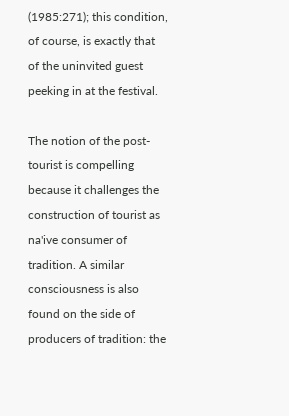(1985:271); this condition, of course, is exactly that of the uninvited guest peeking in at the festival.

The notion of the post-tourist is compelling because it challenges the construction of tourist as na'ive consumer of tradition. A similar consciousness is also found on the side of producers of tradition: the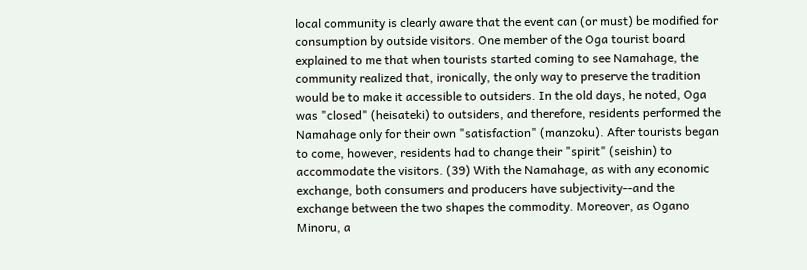local community is clearly aware that the event can (or must) be modified for consumption by outside visitors. One member of the Oga tourist board explained to me that when tourists started coming to see Namahage, the community realized that, ironically, the only way to preserve the tradition would be to make it accessible to outsiders. In the old days, he noted, Oga was "closed" (heisateki) to outsiders, and therefore, residents performed the Namahage only for their own "satisfaction" (manzoku). After tourists began to come, however, residents had to change their "spirit" (seishin) to accommodate the visitors. (39) With the Namahage, as with any economic exchange, both consumers and producers have subjectivity--and the exchange between the two shapes the commodity. Moreover, as Ogano Minoru, a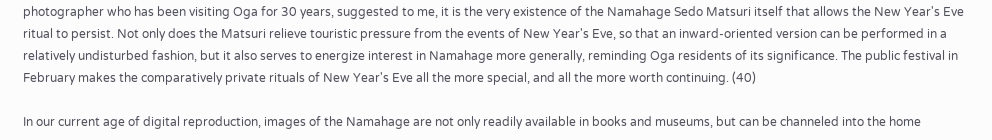photographer who has been visiting Oga for 30 years, suggested to me, it is the very existence of the Namahage Sedo Matsuri itself that allows the New Year's Eve ritual to persist. Not only does the Matsuri relieve touristic pressure from the events of New Year's Eve, so that an inward-oriented version can be performed in a relatively undisturbed fashion, but it also serves to energize interest in Namahage more generally, reminding Oga residents of its significance. The public festival in February makes the comparatively private rituals of New Year's Eve all the more special, and all the more worth continuing. (40)

In our current age of digital reproduction, images of the Namahage are not only readily available in books and museums, but can be channeled into the home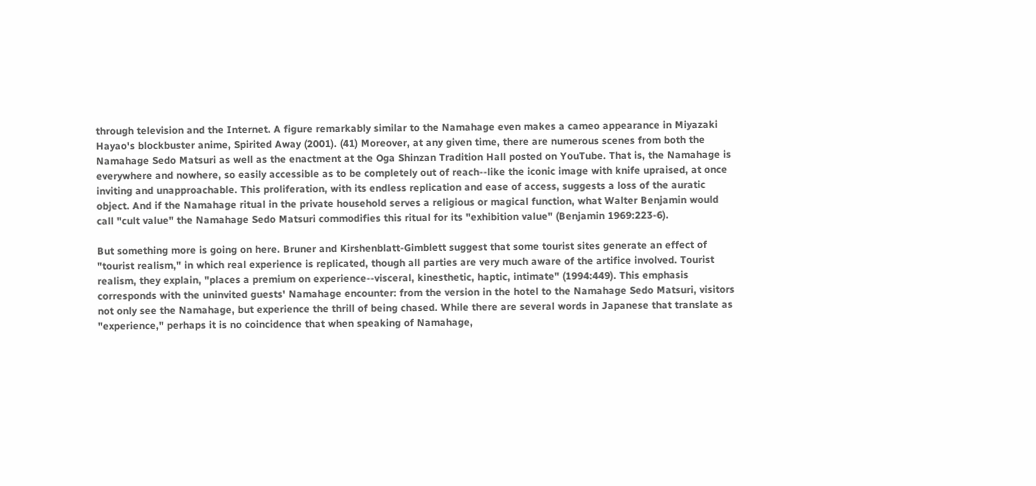through television and the Internet. A figure remarkably similar to the Namahage even makes a cameo appearance in Miyazaki Hayao's blockbuster anime, Spirited Away (2001). (41) Moreover, at any given time, there are numerous scenes from both the Namahage Sedo Matsuri as well as the enactment at the Oga Shinzan Tradition Hall posted on YouTube. That is, the Namahage is everywhere and nowhere, so easily accessible as to be completely out of reach--like the iconic image with knife upraised, at once inviting and unapproachable. This proliferation, with its endless replication and ease of access, suggests a loss of the auratic object. And if the Namahage ritual in the private household serves a religious or magical function, what Walter Benjamin would call "cult value" the Namahage Sedo Matsuri commodifies this ritual for its "exhibition value" (Benjamin 1969:223-6).

But something more is going on here. Bruner and Kirshenblatt-Gimblett suggest that some tourist sites generate an effect of "tourist realism," in which real experience is replicated, though all parties are very much aware of the artifice involved. Tourist realism, they explain, "places a premium on experience--visceral, kinesthetic, haptic, intimate" (1994:449). This emphasis corresponds with the uninvited guests' Namahage encounter: from the version in the hotel to the Namahage Sedo Matsuri, visitors not only see the Namahage, but experience the thrill of being chased. While there are several words in Japanese that translate as "experience," perhaps it is no coincidence that when speaking of Namahage,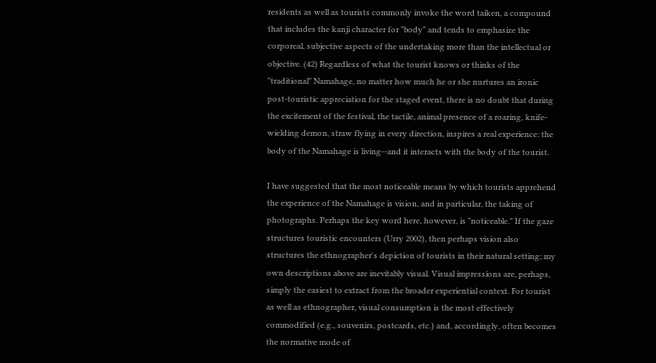residents as well as tourists commonly invoke the word taiken, a compound that includes the kanji character for "body" and tends to emphasize the corporeal, subjective aspects of the undertaking more than the intellectual or objective. (42) Regardless of what the tourist knows or thinks of the "traditional" Namahage, no matter how much he or she nurtures an ironic post-touristic appreciation for the staged event, there is no doubt that during the excitement of the festival, the tactile, animal presence of a roaring, knife-wielding demon, straw flying in every direction, inspires a real experience: the body of the Namahage is living--and it interacts with the body of the tourist.

I have suggested that the most noticeable means by which tourists apprehend the experience of the Namahage is vision, and in particular, the taking of photographs. Perhaps the key word here, however, is "noticeable." If the gaze structures touristic encounters (Urry 2002), then perhaps vision also structures the ethnographer's depiction of tourists in their natural setting; my own descriptions above are inevitably visual. Visual impressions are, perhaps, simply the easiest to extract from the broader experiential context. For tourist as well as ethnographer, visual consumption is the most effectively commodified (e.g., souvenirs, postcards, etc.) and, accordingly, often becomes the normative mode of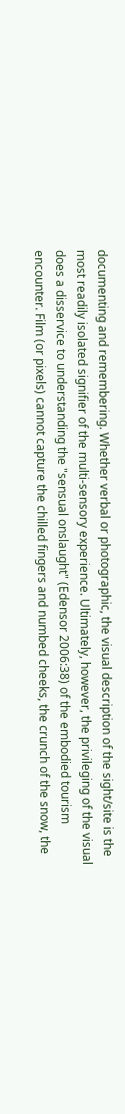documenting and remembering. Whether verbal or photographic, the visual description of the sight/site is the most readily isolated signifier of the multi-sensory experience. Ultimately, however, the privileging of the visual does a disservice to understanding the "sensual onslaught" (Edensor 2006:38) of the embodied tourism encounter. Film (or pixels) cannot capture the chilled fingers and numbed cheeks, the crunch of the snow, the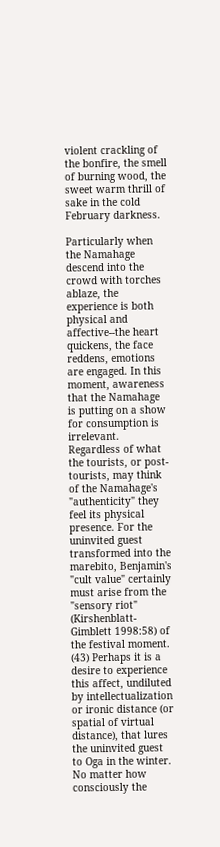violent crackling of the bonfire, the smell of burning wood, the sweet warm thrill of sake in the cold February darkness.

Particularly when the Namahage descend into the crowd with torches ablaze, the experience is both physical and affective--the heart quickens, the face reddens, emotions are engaged. In this moment, awareness that the Namahage is putting on a show for consumption is irrelevant. Regardless of what the tourists, or post-tourists, may think of the Namahage's "authenticity" they feel its physical presence. For the uninvited guest transformed into the marebito, Benjamin's "cult value" certainly must arise from the "sensory riot" (Kirshenblatt-Gimblett 1998:58) of the festival moment. (43) Perhaps it is a desire to experience this affect, undiluted by intellectualization or ironic distance (or spatial of virtual distance), that lures the uninvited guest to Oga in the winter. No matter how consciously the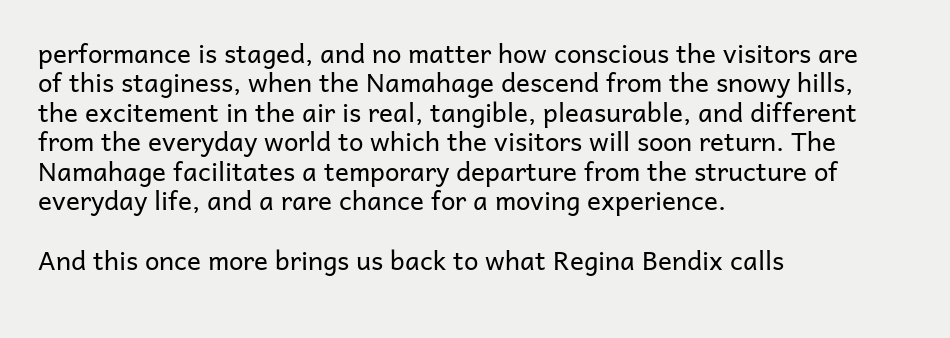performance is staged, and no matter how conscious the visitors are of this staginess, when the Namahage descend from the snowy hills, the excitement in the air is real, tangible, pleasurable, and different from the everyday world to which the visitors will soon return. The Namahage facilitates a temporary departure from the structure of everyday life, and a rare chance for a moving experience.

And this once more brings us back to what Regina Bendix calls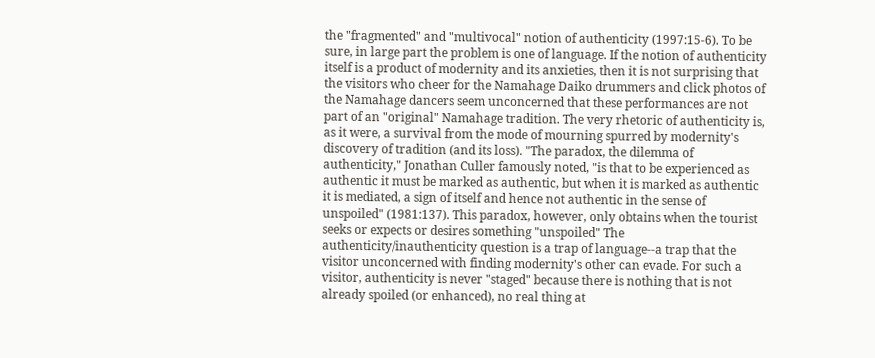the "fragmented" and "multivocal" notion of authenticity (1997:15-6). To be sure, in large part the problem is one of language. If the notion of authenticity itself is a product of modernity and its anxieties, then it is not surprising that the visitors who cheer for the Namahage Daiko drummers and click photos of the Namahage dancers seem unconcerned that these performances are not part of an "original" Namahage tradition. The very rhetoric of authenticity is, as it were, a survival from the mode of mourning spurred by modernity's discovery of tradition (and its loss). "The paradox, the dilemma of authenticity," Jonathan Culler famously noted, "is that to be experienced as authentic it must be marked as authentic, but when it is marked as authentic it is mediated, a sign of itself and hence not authentic in the sense of unspoiled" (1981:137). This paradox, however, only obtains when the tourist seeks or expects or desires something "unspoiled" The authenticity/inauthenticity question is a trap of language--a trap that the visitor unconcerned with finding modernity's other can evade. For such a visitor, authenticity is never "staged" because there is nothing that is not already spoiled (or enhanced), no real thing at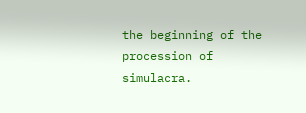the beginning of the procession of simulacra.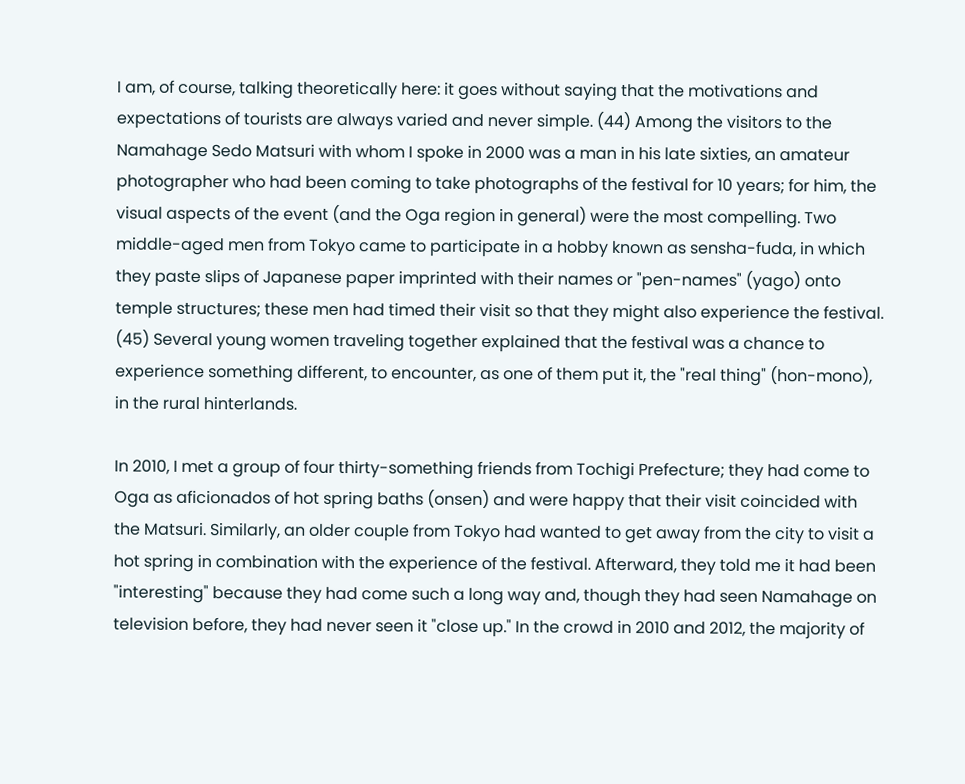I am, of course, talking theoretically here: it goes without saying that the motivations and expectations of tourists are always varied and never simple. (44) Among the visitors to the Namahage Sedo Matsuri with whom I spoke in 2000 was a man in his late sixties, an amateur photographer who had been coming to take photographs of the festival for 10 years; for him, the visual aspects of the event (and the Oga region in general) were the most compelling. Two middle-aged men from Tokyo came to participate in a hobby known as sensha-fuda, in which they paste slips of Japanese paper imprinted with their names or "pen-names" (yago) onto temple structures; these men had timed their visit so that they might also experience the festival. (45) Several young women traveling together explained that the festival was a chance to experience something different, to encounter, as one of them put it, the "real thing" (hon-mono), in the rural hinterlands.

In 2010, I met a group of four thirty-something friends from Tochigi Prefecture; they had come to Oga as aficionados of hot spring baths (onsen) and were happy that their visit coincided with the Matsuri. Similarly, an older couple from Tokyo had wanted to get away from the city to visit a hot spring in combination with the experience of the festival. Afterward, they told me it had been "interesting" because they had come such a long way and, though they had seen Namahage on television before, they had never seen it "close up." In the crowd in 2010 and 2012, the majority of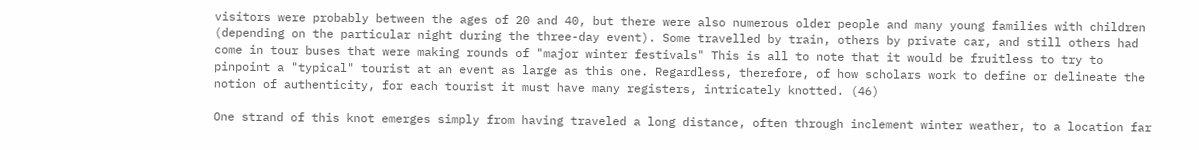visitors were probably between the ages of 20 and 40, but there were also numerous older people and many young families with children (depending on the particular night during the three-day event). Some travelled by train, others by private car, and still others had come in tour buses that were making rounds of "major winter festivals" This is all to note that it would be fruitless to try to pinpoint a "typical" tourist at an event as large as this one. Regardless, therefore, of how scholars work to define or delineate the notion of authenticity, for each tourist it must have many registers, intricately knotted. (46)

One strand of this knot emerges simply from having traveled a long distance, often through inclement winter weather, to a location far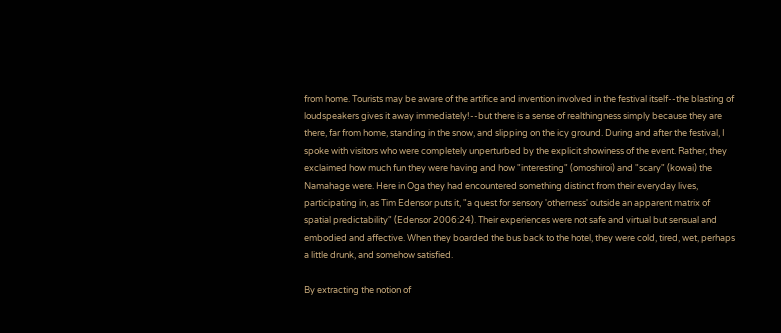from home. Tourists may be aware of the artifice and invention involved in the festival itself--the blasting of loudspeakers gives it away immediately!--but there is a sense of realthingness simply because they are there, far from home, standing in the snow, and slipping on the icy ground. During and after the festival, I spoke with visitors who were completely unperturbed by the explicit showiness of the event. Rather, they exclaimed how much fun they were having and how "interesting" (omoshiroi) and "scary" (kowai) the Namahage were. Here in Oga they had encountered something distinct from their everyday lives, participating in, as Tim Edensor puts it, "a quest for sensory 'otherness' outside an apparent matrix of spatial predictability" (Edensor 2006:24). Their experiences were not safe and virtual but sensual and embodied and affective. When they boarded the bus back to the hotel, they were cold, tired, wet, perhaps a little drunk, and somehow satisfied.

By extracting the notion of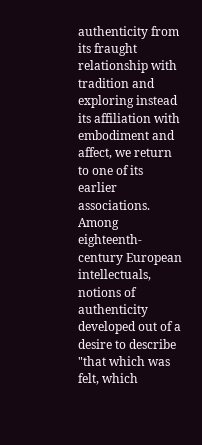authenticity from its fraught relationship with tradition and exploring instead its affiliation with embodiment and affect, we return to one of its earlier associations. Among eighteenth-century European intellectuals, notions of authenticity developed out of a desire to describe "that which was felt, which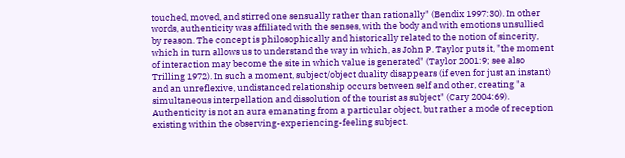touched, moved, and stirred one sensually rather than rationally" (Bendix 1997:30). In other words, authenticity was affiliated with the senses, with the body and with emotions unsullied by reason. The concept is philosophically and historically related to the notion of sincerity, which in turn allows us to understand the way in which, as John P. Taylor puts it, "the moment of interaction may become the site in which value is generated" (Taylor 2001:9; see also Trilling 1972). In such a moment, subject/object duality disappears (if even for just an instant) and an unreflexive, undistanced relationship occurs between self and other, creating "a simultaneous interpellation and dissolution of the tourist as subject" (Cary 2004:69). Authenticity is not an aura emanating from a particular object, but rather a mode of reception existing within the observing-experiencing-feeling subject.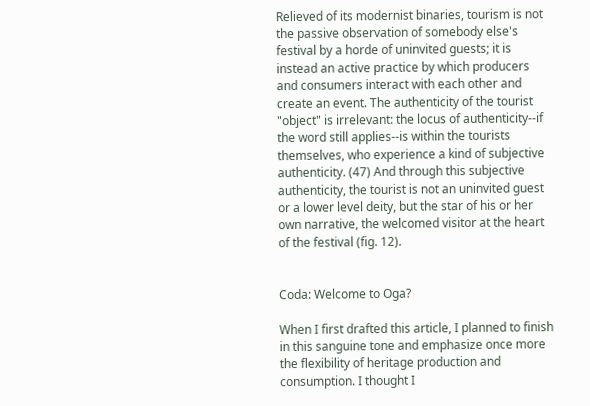Relieved of its modernist binaries, tourism is not the passive observation of somebody else's festival by a horde of uninvited guests; it is instead an active practice by which producers and consumers interact with each other and create an event. The authenticity of the tourist "object" is irrelevant: the locus of authenticity--if the word still applies--is within the tourists themselves, who experience a kind of subjective authenticity. (47) And through this subjective authenticity, the tourist is not an uninvited guest or a lower level deity, but the star of his or her own narrative, the welcomed visitor at the heart of the festival (fig. 12).


Coda: Welcome to Oga?

When I first drafted this article, I planned to finish in this sanguine tone and emphasize once more the flexibility of heritage production and consumption. I thought I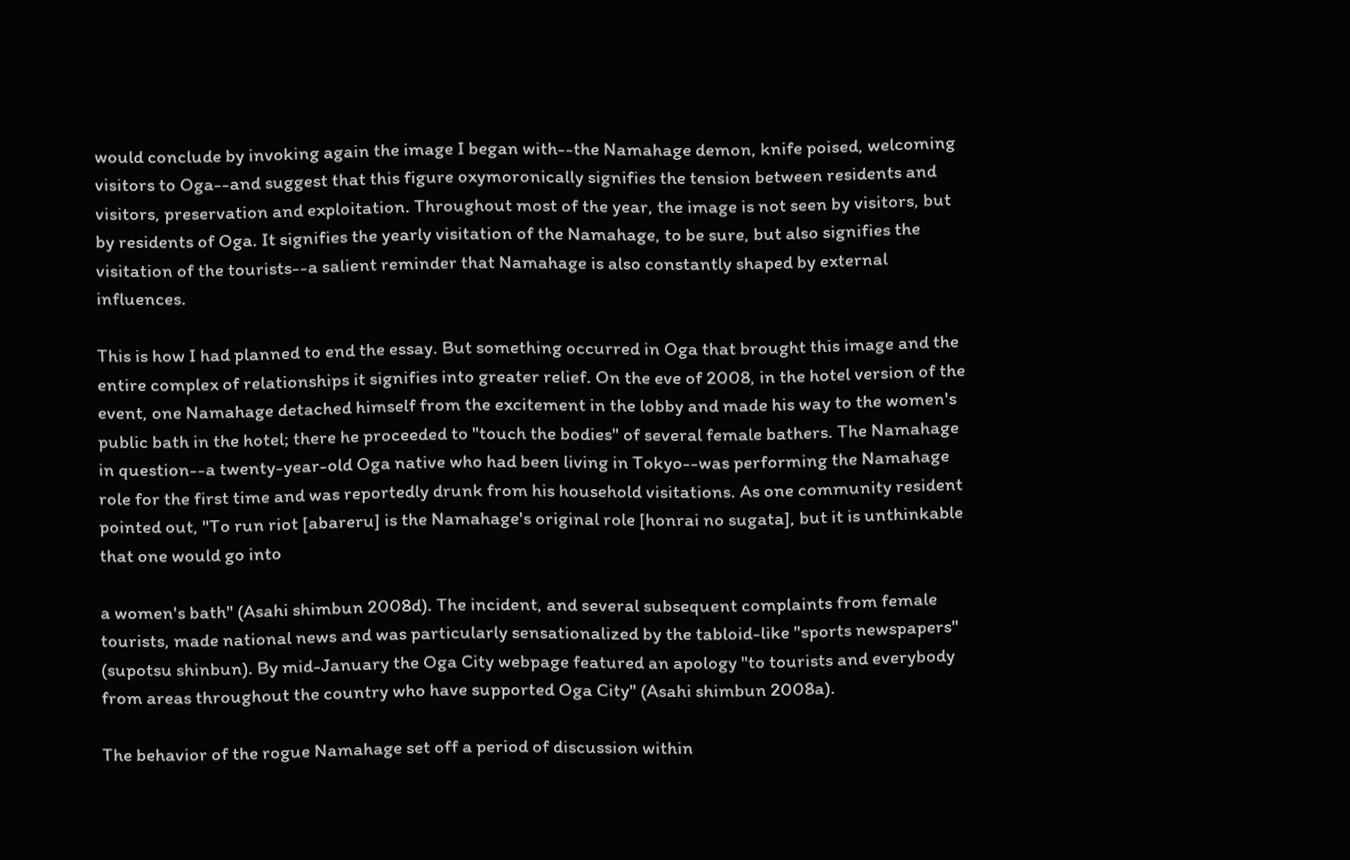would conclude by invoking again the image I began with--the Namahage demon, knife poised, welcoming visitors to Oga--and suggest that this figure oxymoronically signifies the tension between residents and visitors, preservation and exploitation. Throughout most of the year, the image is not seen by visitors, but by residents of Oga. It signifies the yearly visitation of the Namahage, to be sure, but also signifies the visitation of the tourists--a salient reminder that Namahage is also constantly shaped by external influences.

This is how I had planned to end the essay. But something occurred in Oga that brought this image and the entire complex of relationships it signifies into greater relief. On the eve of 2008, in the hotel version of the event, one Namahage detached himself from the excitement in the lobby and made his way to the women's public bath in the hotel; there he proceeded to "touch the bodies" of several female bathers. The Namahage in question--a twenty-year-old Oga native who had been living in Tokyo--was performing the Namahage role for the first time and was reportedly drunk from his household visitations. As one community resident pointed out, "To run riot [abareru] is the Namahage's original role [honrai no sugata], but it is unthinkable that one would go into

a women's bath" (Asahi shimbun 2008d). The incident, and several subsequent complaints from female tourists, made national news and was particularly sensationalized by the tabloid-like "sports newspapers" (supotsu shinbun). By mid-January the Oga City webpage featured an apology "to tourists and everybody from areas throughout the country who have supported Oga City" (Asahi shimbun 2008a).

The behavior of the rogue Namahage set off a period of discussion within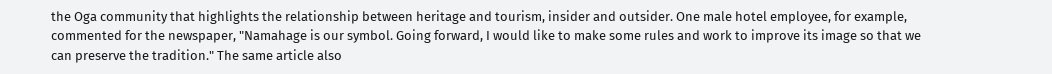the Oga community that highlights the relationship between heritage and tourism, insider and outsider. One male hotel employee, for example, commented for the newspaper, "Namahage is our symbol. Going forward, I would like to make some rules and work to improve its image so that we can preserve the tradition." The same article also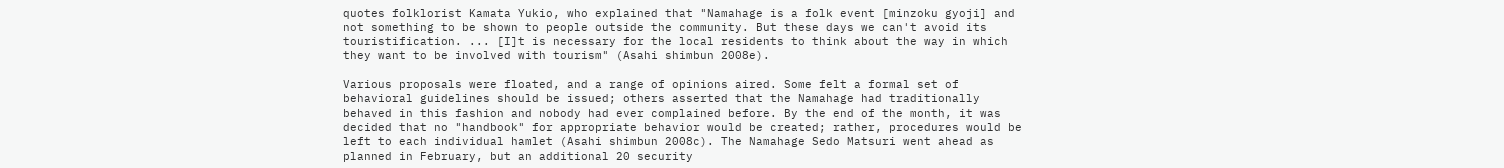quotes folklorist Kamata Yukio, who explained that "Namahage is a folk event [minzoku gyoji] and not something to be shown to people outside the community. But these days we can't avoid its touristification. ... [I]t is necessary for the local residents to think about the way in which they want to be involved with tourism" (Asahi shimbun 2008e).

Various proposals were floated, and a range of opinions aired. Some felt a formal set of behavioral guidelines should be issued; others asserted that the Namahage had traditionally behaved in this fashion and nobody had ever complained before. By the end of the month, it was decided that no "handbook" for appropriate behavior would be created; rather, procedures would be left to each individual hamlet (Asahi shimbun 2008c). The Namahage Sedo Matsuri went ahead as planned in February, but an additional 20 security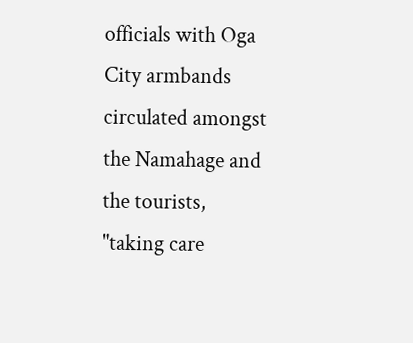officials with Oga City armbands circulated amongst the Namahage and the tourists, "taking care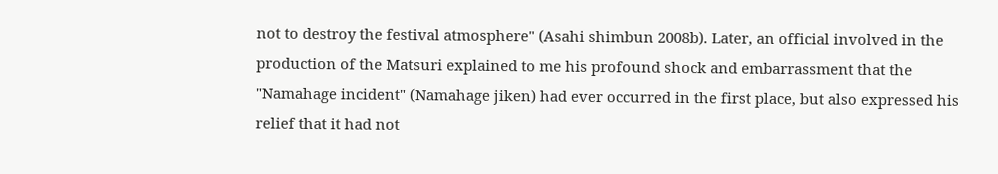not to destroy the festival atmosphere" (Asahi shimbun 2008b). Later, an official involved in the production of the Matsuri explained to me his profound shock and embarrassment that the "Namahage incident" (Namahage jiken) had ever occurred in the first place, but also expressed his relief that it had not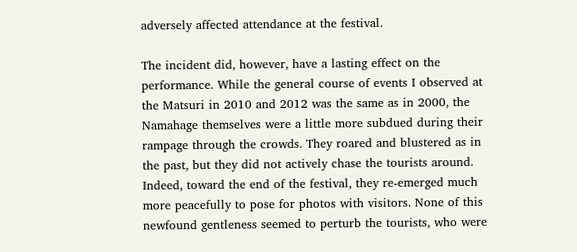adversely affected attendance at the festival.

The incident did, however, have a lasting effect on the performance. While the general course of events I observed at the Matsuri in 2010 and 2012 was the same as in 2000, the Namahage themselves were a little more subdued during their rampage through the crowds. They roared and blustered as in the past, but they did not actively chase the tourists around. Indeed, toward the end of the festival, they re-emerged much more peacefully to pose for photos with visitors. None of this newfound gentleness seemed to perturb the tourists, who were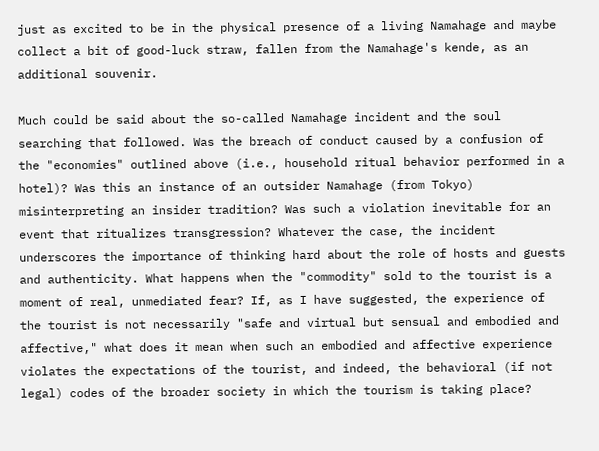just as excited to be in the physical presence of a living Namahage and maybe collect a bit of good-luck straw, fallen from the Namahage's kende, as an additional souvenir.

Much could be said about the so-called Namahage incident and the soul searching that followed. Was the breach of conduct caused by a confusion of the "economies" outlined above (i.e., household ritual behavior performed in a hotel)? Was this an instance of an outsider Namahage (from Tokyo) misinterpreting an insider tradition? Was such a violation inevitable for an event that ritualizes transgression? Whatever the case, the incident underscores the importance of thinking hard about the role of hosts and guests and authenticity. What happens when the "commodity" sold to the tourist is a moment of real, unmediated fear? If, as I have suggested, the experience of the tourist is not necessarily "safe and virtual but sensual and embodied and affective," what does it mean when such an embodied and affective experience violates the expectations of the tourist, and indeed, the behavioral (if not legal) codes of the broader society in which the tourism is taking place?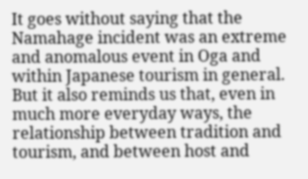It goes without saying that the Namahage incident was an extreme and anomalous event in Oga and within Japanese tourism in general. But it also reminds us that, even in much more everyday ways, the relationship between tradition and tourism, and between host and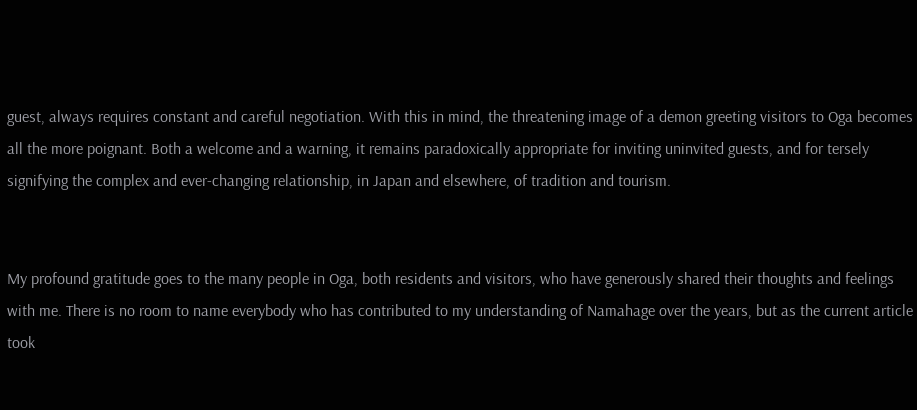guest, always requires constant and careful negotiation. With this in mind, the threatening image of a demon greeting visitors to Oga becomes all the more poignant. Both a welcome and a warning, it remains paradoxically appropriate for inviting uninvited guests, and for tersely signifying the complex and ever-changing relationship, in Japan and elsewhere, of tradition and tourism.


My profound gratitude goes to the many people in Oga, both residents and visitors, who have generously shared their thoughts and feelings with me. There is no room to name everybody who has contributed to my understanding of Namahage over the years, but as the current article took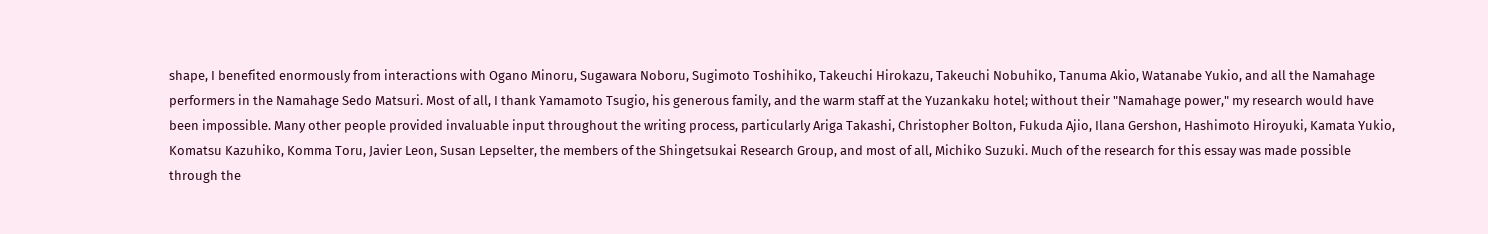shape, I benefited enormously from interactions with Ogano Minoru, Sugawara Noboru, Sugimoto Toshihiko, Takeuchi Hirokazu, Takeuchi Nobuhiko, Tanuma Akio, Watanabe Yukio, and all the Namahage performers in the Namahage Sedo Matsuri. Most of all, I thank Yamamoto Tsugio, his generous family, and the warm staff at the Yuzankaku hotel; without their "Namahage power," my research would have been impossible. Many other people provided invaluable input throughout the writing process, particularly Ariga Takashi, Christopher Bolton, Fukuda Ajio, Ilana Gershon, Hashimoto Hiroyuki, Kamata Yukio, Komatsu Kazuhiko, Komma Toru, Javier Leon, Susan Lepselter, the members of the Shingetsukai Research Group, and most of all, Michiko Suzuki. Much of the research for this essay was made possible through the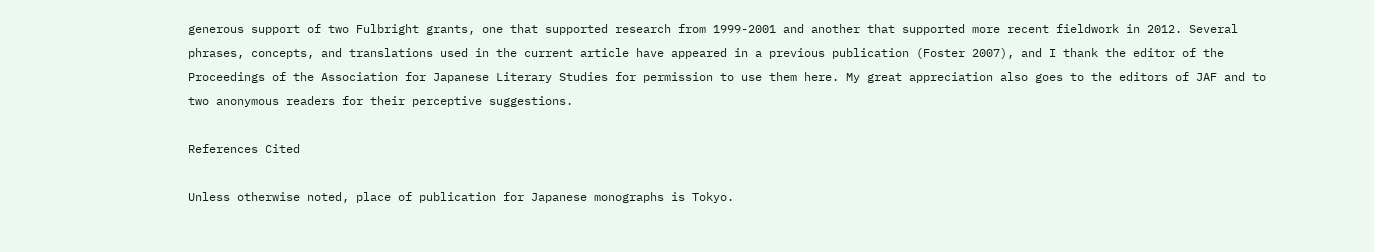generous support of two Fulbright grants, one that supported research from 1999-2001 and another that supported more recent fieldwork in 2012. Several phrases, concepts, and translations used in the current article have appeared in a previous publication (Foster 2007), and I thank the editor of the Proceedings of the Association for Japanese Literary Studies for permission to use them here. My great appreciation also goes to the editors of JAF and to two anonymous readers for their perceptive suggestions.

References Cited

Unless otherwise noted, place of publication for Japanese monographs is Tokyo.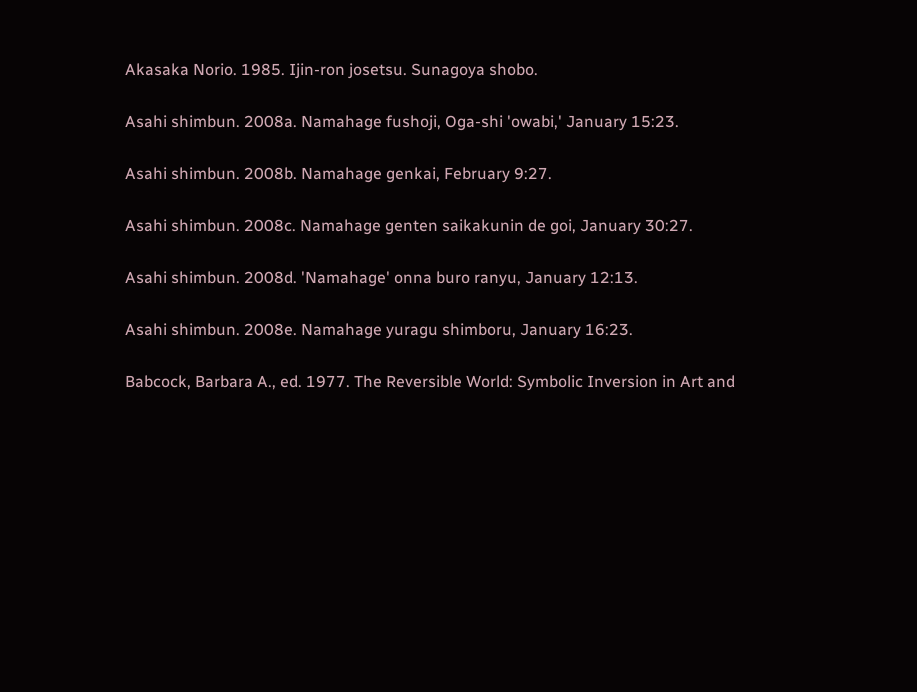Akasaka Norio. 1985. Ijin-ron josetsu. Sunagoya shobo.

Asahi shimbun. 2008a. Namahage fushoji, Oga-shi 'owabi,' January 15:23.

Asahi shimbun. 2008b. Namahage genkai, February 9:27.

Asahi shimbun. 2008c. Namahage genten saikakunin de goi, January 30:27.

Asahi shimbun. 2008d. 'Namahage' onna buro ranyu, January 12:13.

Asahi shimbun. 2008e. Namahage yuragu shimboru, January 16:23.

Babcock, Barbara A., ed. 1977. The Reversible World: Symbolic Inversion in Art and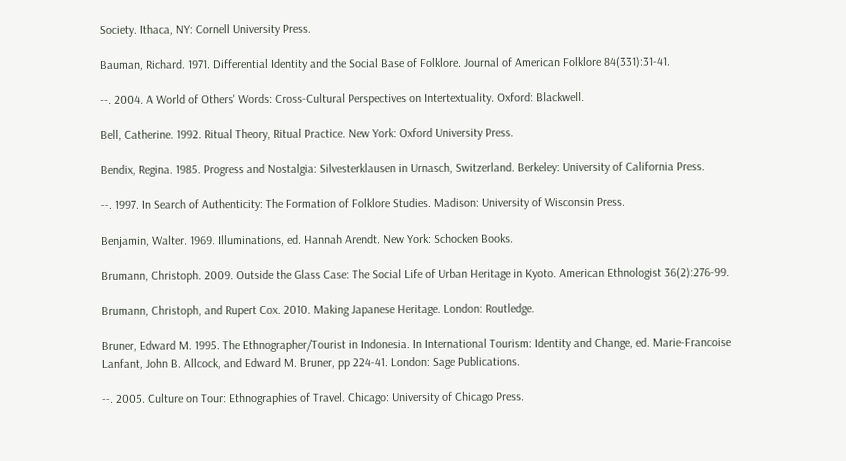Society. Ithaca, NY: Cornell University Press.

Bauman, Richard. 1971. Differential Identity and the Social Base of Folklore. Journal of American Folklore 84(331):31-41.

--. 2004. A World of Others' Words: Cross-Cultural Perspectives on Intertextuality. Oxford: Blackwell.

Bell, Catherine. 1992. Ritual Theory, Ritual Practice. New York: Oxford University Press.

Bendix, Regina. 1985. Progress and Nostalgia: Silvesterklausen in Urnasch, Switzerland. Berkeley: University of California Press.

--. 1997. In Search of Authenticity: The Formation of Folklore Studies. Madison: University of Wisconsin Press.

Benjamin, Walter. 1969. Illuminations, ed. Hannah Arendt. New York: Schocken Books.

Brumann, Christoph. 2009. Outside the Glass Case: The Social Life of Urban Heritage in Kyoto. American Ethnologist 36(2):276-99.

Brumann, Christoph, and Rupert Cox. 2010. Making Japanese Heritage. London: Routledge.

Bruner, Edward M. 1995. The Ethnographer/Tourist in Indonesia. In International Tourism: Identity and Change, ed. Marie-Francoise Lanfant, John B. Allcock, and Edward M. Bruner, pp 224-41. London: Sage Publications.

--. 2005. Culture on Tour: Ethnographies of Travel. Chicago: University of Chicago Press.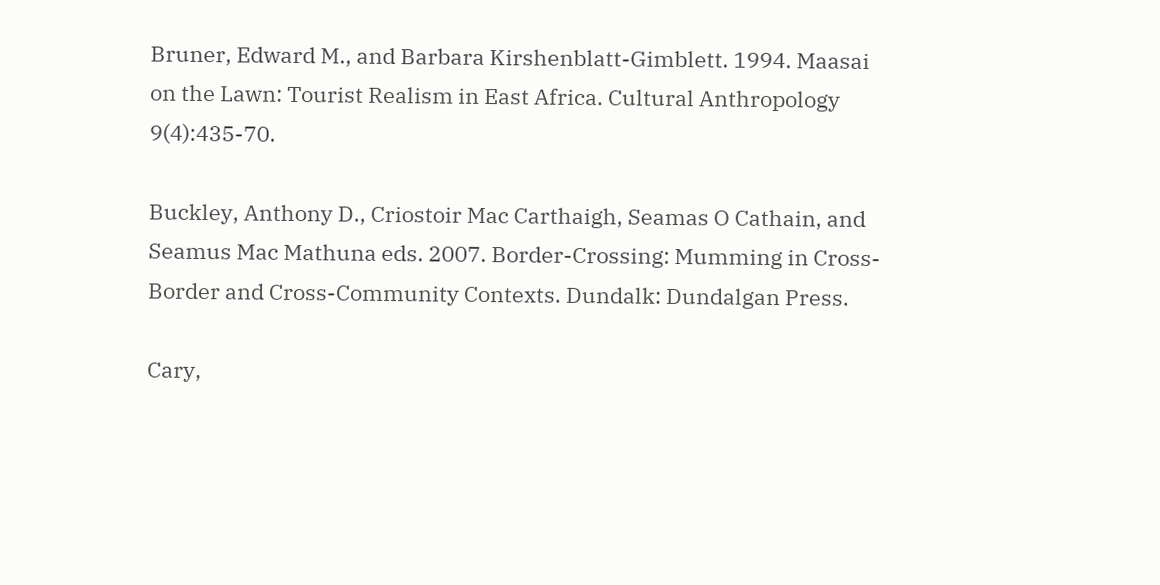Bruner, Edward M., and Barbara Kirshenblatt-Gimblett. 1994. Maasai on the Lawn: Tourist Realism in East Africa. Cultural Anthropology 9(4):435-70.

Buckley, Anthony D., Criostoir Mac Carthaigh, Seamas O Cathain, and Seamus Mac Mathuna eds. 2007. Border-Crossing: Mumming in Cross-Border and Cross-Community Contexts. Dundalk: Dundalgan Press.

Cary,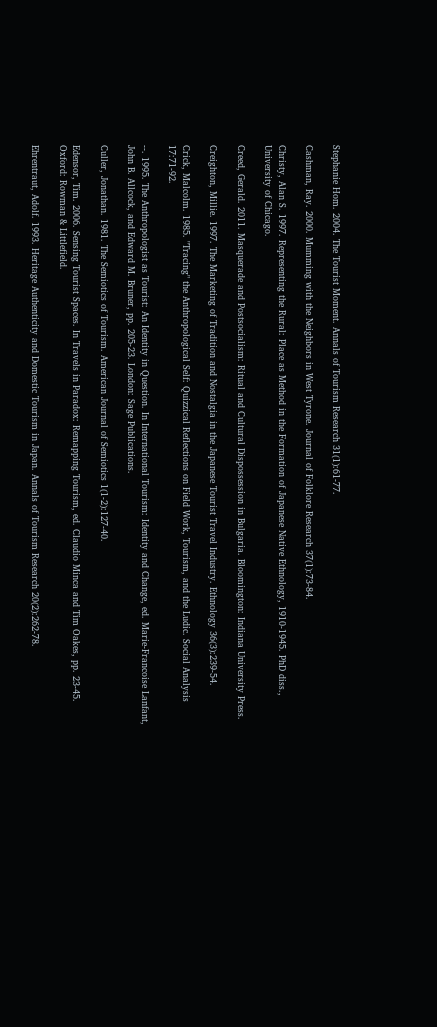Stephanie Hom. 2004. The Tourist Moment. Annals of Tourism Research 31(1):61-77.

Cashman, Ray. 2000. Mumming with the Neighbors in West Tyrone. Journal of Folklore Research 37(1):73-84.

Christy, Alan S. 1997. Representing the Rural: Place as Method in the Formation of Japanese Native Ethnology, 1910-1945. PhD diss., University of Chicago.

Creed, Gerald. 2011. Masquerade and Postsocialism: Ritual and Cultural Dispossession in Bulgaria. Bloomington: Indiana University Press.

Creighton, Millie. 1997. The Marketing of Tradition and Nostalgia in the Japanese Tourist Travel Industry. Ethnology 36(3):239-54.

Crick, Malcolm. 1985. "Tracing" the Anthropological Self: Quizzical Reflections on Field Work, Tourism, and the Ludic. Social Analysis 17:71-92.

--. 1995. The Anthropologist as Tourist: An Identity in Question. In International Tourism: Identity and Change, ed. Marie-Francoise Lanfant, John B. Allcock, and Edward M. Bruner, pp. 205-23. London: Sage Publications.

Culler, Jonathan. 1981. The Semiotics of Tourism. American Journal of Semiotics 1(1-2):127-40.

Edensor, Tim. 2006. Sensing Tourist Spaces. In Travels in Paradox: Remapping Tourism, ed. Claudio Minca and Tim Oakes, pp. 23-45. Oxford: Rowman & Littlefield.

Ehrentraut, Adolf. 1993. Heritage Authenticity and Domestic Tourism in Japan. Annals of Tourism Research 20(2):262-78.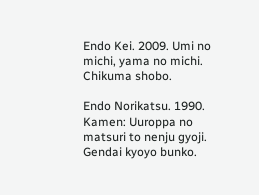Endo Kei. 2009. Umi no michi, yama no michi. Chikuma shobo.

Endo Norikatsu. 1990. Kamen: Uuroppa no matsuri to nenju gyoji. Gendai kyoyo bunko.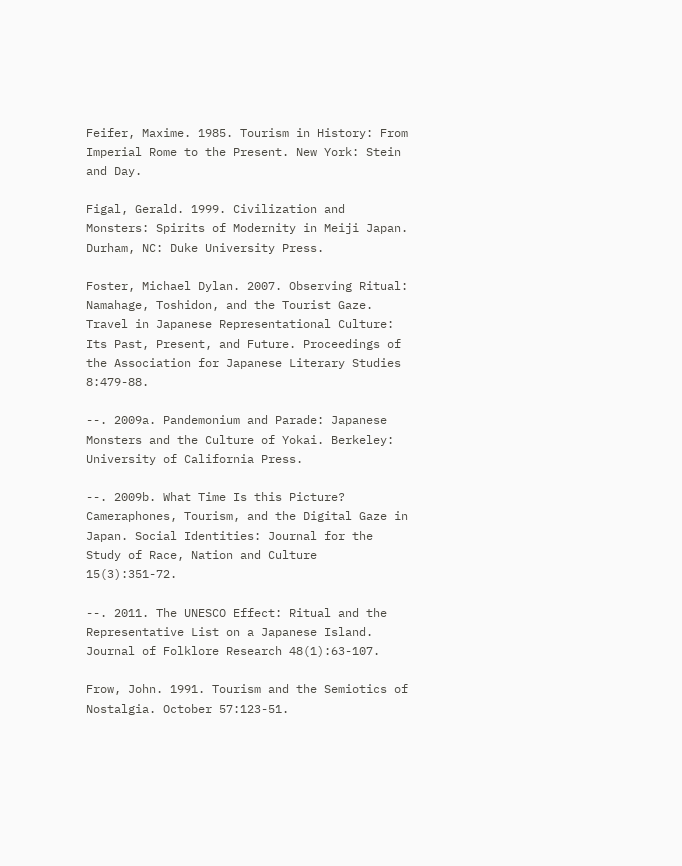Feifer, Maxime. 1985. Tourism in History: From Imperial Rome to the Present. New York: Stein and Day.

Figal, Gerald. 1999. Civilization and Monsters: Spirits of Modernity in Meiji Japan. Durham, NC: Duke University Press.

Foster, Michael Dylan. 2007. Observing Ritual: Namahage, Toshidon, and the Tourist Gaze. Travel in Japanese Representational Culture: Its Past, Present, and Future. Proceedings of the Association for Japanese Literary Studies 8:479-88.

--. 2009a. Pandemonium and Parade: Japanese Monsters and the Culture of Yokai. Berkeley: University of California Press.

--. 2009b. What Time Is this Picture? Cameraphones, Tourism, and the Digital Gaze in Japan. Social Identities: Journal for the Study of Race, Nation and Culture 15(3):351-72.

--. 2011. The UNESCO Effect: Ritual and the Representative List on a Japanese Island. Journal of Folklore Research 48(1):63-107.

Frow, John. 1991. Tourism and the Semiotics of Nostalgia. October 57:123-51.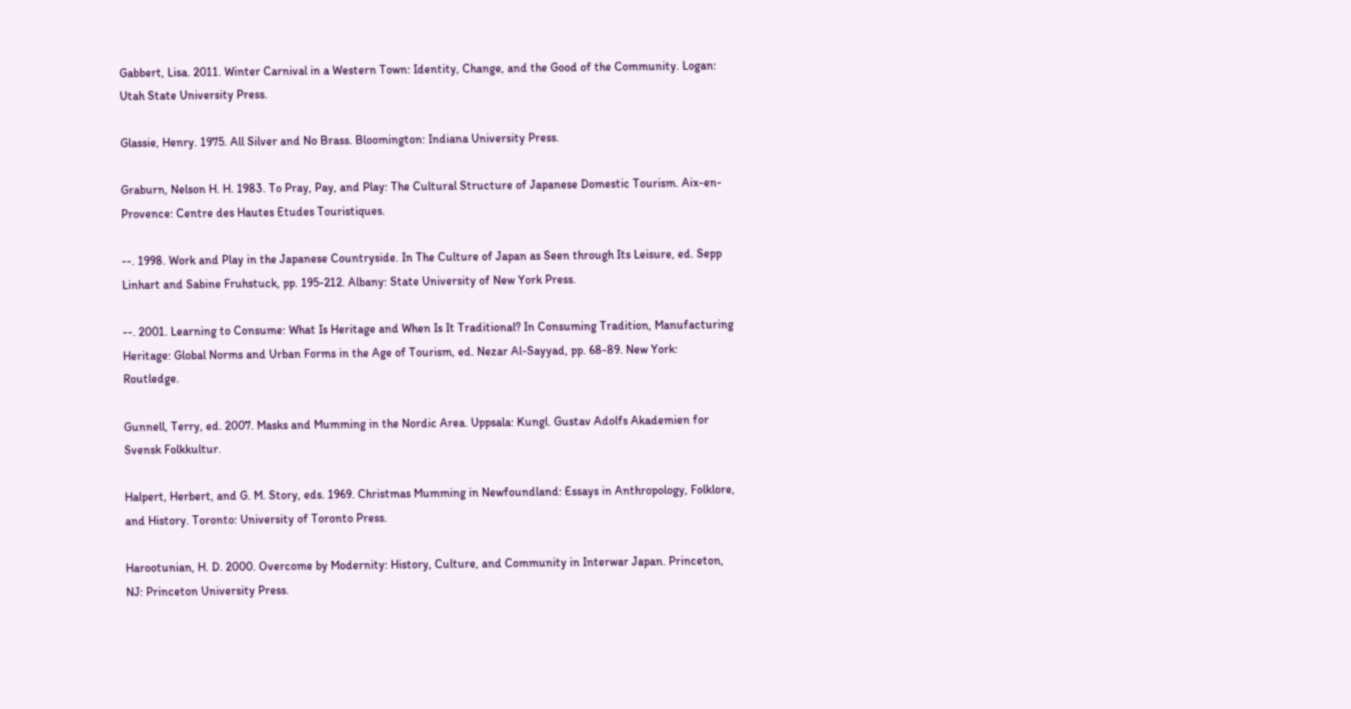Gabbert, Lisa. 2011. Winter Carnival in a Western Town: Identity, Change, and the Good of the Community. Logan: Utah State University Press.

Glassie, Henry. 1975. All Silver and No Brass. Bloomington: Indiana University Press.

Graburn, Nelson H. H. 1983. To Pray, Pay, and Play: The Cultural Structure of Japanese Domestic Tourism. Aix-en-Provence: Centre des Hautes Etudes Touristiques.

--. 1998. Work and Play in the Japanese Countryside. In The Culture of Japan as Seen through Its Leisure, ed. Sepp Linhart and Sabine Fruhstuck, pp. 195-212. Albany: State University of New York Press.

--. 2001. Learning to Consume: What Is Heritage and When Is It Traditional? In Consuming Tradition, Manufacturing Heritage: Global Norms and Urban Forms in the Age of Tourism, ed. Nezar Al-Sayyad, pp. 68-89. New York: Routledge.

Gunnell, Terry, ed. 2007. Masks and Mumming in the Nordic Area. Uppsala: Kungl. Gustav Adolfs Akademien for Svensk Folkkultur.

Halpert, Herbert, and G. M. Story, eds. 1969. Christmas Mumming in Newfoundland: Essays in Anthropology, Folklore, and History. Toronto: University of Toronto Press.

Harootunian, H. D. 2000. Overcome by Modernity: History, Culture, and Community in Interwar Japan. Princeton, NJ: Princeton University Press.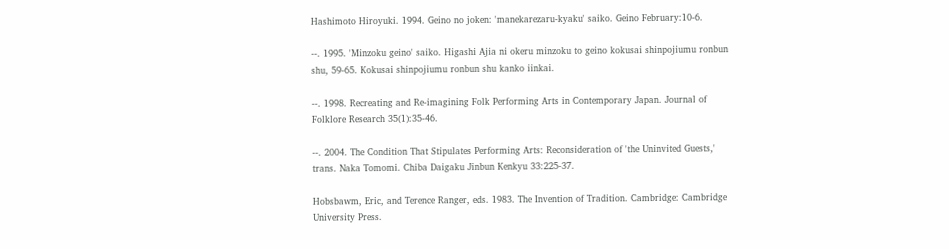Hashimoto Hiroyuki. 1994. Geino no joken: 'manekarezaru-kyaku' saiko. Geino February:10-6.

--. 1995. 'Minzoku geino' saiko. Higashi Ajia ni okeru minzoku to geino kokusai shinpojiumu ronbun shu, 59-65. Kokusai shinpojiumu ronbun shu kanko iinkai.

--. 1998. Recreating and Re-imagining Folk Performing Arts in Contemporary Japan. Journal of Folklore Research 35(1):35-46.

--. 2004. The Condition That Stipulates Performing Arts: Reconsideration of 'the Uninvited Guests,' trans. Naka Tomomi. Chiba Daigaku Jinbun Kenkyu 33:225-37.

Hobsbawm, Eric, and Terence Ranger, eds. 1983. The Invention of Tradition. Cambridge: Cambridge University Press.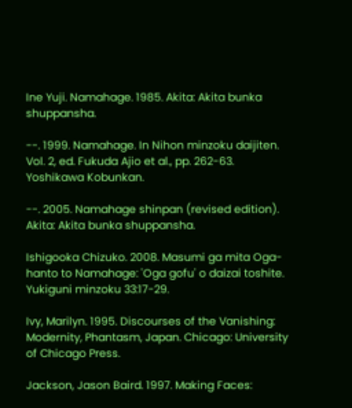Ine Yuji. Namahage. 1985. Akita: Akita bunka shuppansha.

--. 1999. Namahage. In Nihon minzoku daijiten. Vol. 2, ed. Fukuda Ajio et al., pp. 262-63. Yoshikawa Kobunkan.

--. 2005. Namahage shinpan (revised edition). Akita: Akita bunka shuppansha.

Ishigooka Chizuko. 2008. Masumi ga mita Oga-hanto to Namahage: 'Oga gofu' o daizai toshite. Yukiguni minzoku 33:17-29.

Ivy, Marilyn. 1995. Discourses of the Vanishing: Modernity, Phantasm, Japan. Chicago: University of Chicago Press.

Jackson, Jason Baird. 1997. Making Faces: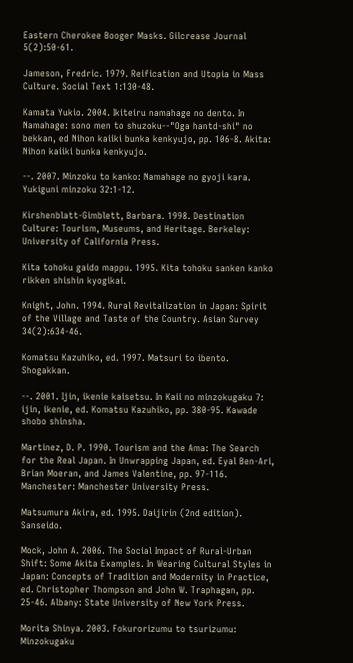Eastern Cherokee Booger Masks. Gilcrease Journal 5(2):50-61.

Jameson, Fredric. 1979. Reification and Utopia in Mass Culture. Social Text 1:130-48.

Kamata Yukio. 2004. Ikiteiru namahage no dento. In Namahage: sono men to shuzoku--"Oga hantd-shi" no bekkan, ed Nihon kaiiki bunka kenkyujo, pp. 106-8. Akita: Nihon kaiiki bunka kenkyujo.

--. 2007. Minzoku to kanko: Namahage no gyoji kara. Yukiguni minzoku 32:1-12.

Kirshenblatt-Gimblett, Barbara. 1998. Destination Culture: Tourism, Museums, and Heritage. Berkeley: University of California Press.

Kita tohoku gaido mappu. 1995. Kita tohoku sanken kanko rikken shishin kyogikai.

Knight, John. 1994. Rural Revitalization in Japan: Spirit of the Village and Taste of the Country. Asian Survey 34(2):634-46.

Komatsu Kazuhiko, ed. 1997. Matsuri to ibento. Shogakkan.

--. 2001. Ijin, ikenie kaisetsu. In Kaii no minzokugaku 7: ijin, ikenie, ed. Komatsu Kazuhiko, pp. 380-95. Kawade shobo shinsha.

Martinez, D. P. 1990. Tourism and the Ama: The Search for the Real Japan. In Unwrapping Japan, ed. Eyal Ben-Ari, Brian Moeran, and James Valentine, pp. 97-116. Manchester: Manchester University Press.

Matsumura Akira, ed. 1995. Daijirin (2nd edition). Sanseido.

Mock, John A. 2006. The Social Impact of Rural-Urban Shift: Some Akita Examples. In Wearing Cultural Styles in Japan: Concepts of Tradition and Modernity in Practice, ed. Christopher Thompson and John W. Traphagan, pp. 25-46. Albany: State University of New York Press.

Morita Shinya. 2003. Fokurorizumu to tsurizumu: Minzokugaku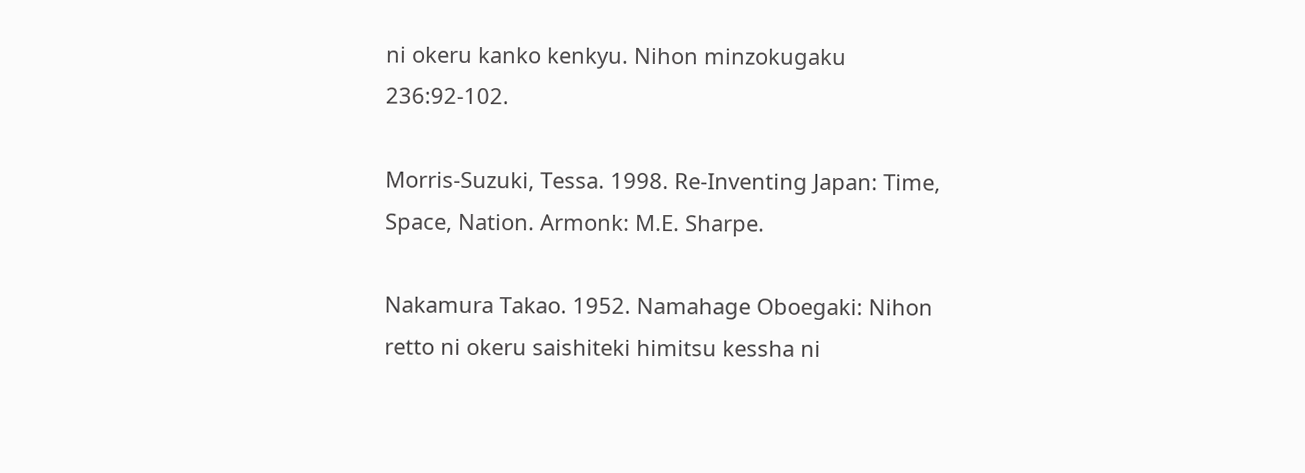ni okeru kanko kenkyu. Nihon minzokugaku 236:92-102.

Morris-Suzuki, Tessa. 1998. Re-Inventing Japan: Time, Space, Nation. Armonk: M.E. Sharpe.

Nakamura Takao. 1952. Namahage Oboegaki: Nihon retto ni okeru saishiteki himitsu kessha ni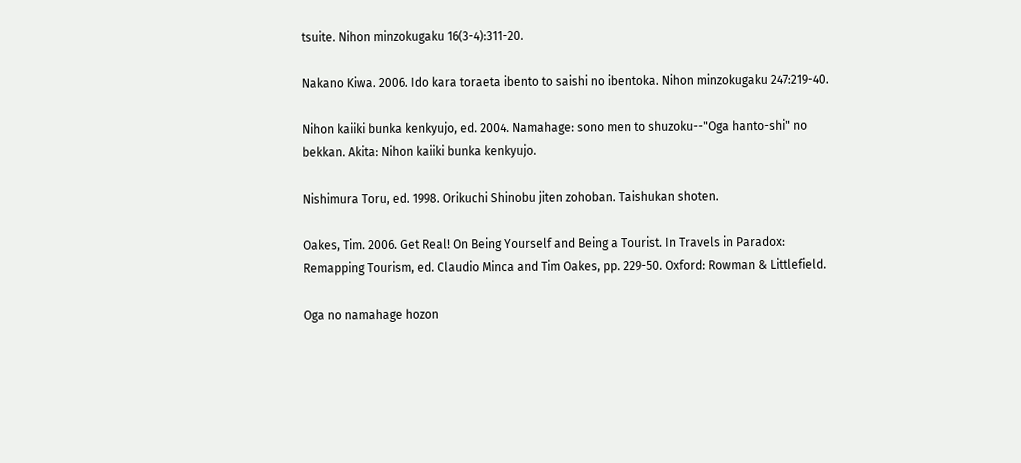tsuite. Nihon minzokugaku 16(3-4):311-20.

Nakano Kiwa. 2006. Ido kara toraeta ibento to saishi no ibentoka. Nihon minzokugaku 247:219-40.

Nihon kaiiki bunka kenkyujo, ed. 2004. Namahage: sono men to shuzoku--"Oga hanto-shi" no bekkan. Akita: Nihon kaiiki bunka kenkyujo.

Nishimura Toru, ed. 1998. Orikuchi Shinobu jiten zohoban. Taishukan shoten.

Oakes, Tim. 2006. Get Real! On Being Yourself and Being a Tourist. In Travels in Paradox: Remapping Tourism, ed. Claudio Minca and Tim Oakes, pp. 229-50. Oxford: Rowman & Littlefield.

Oga no namahage hozon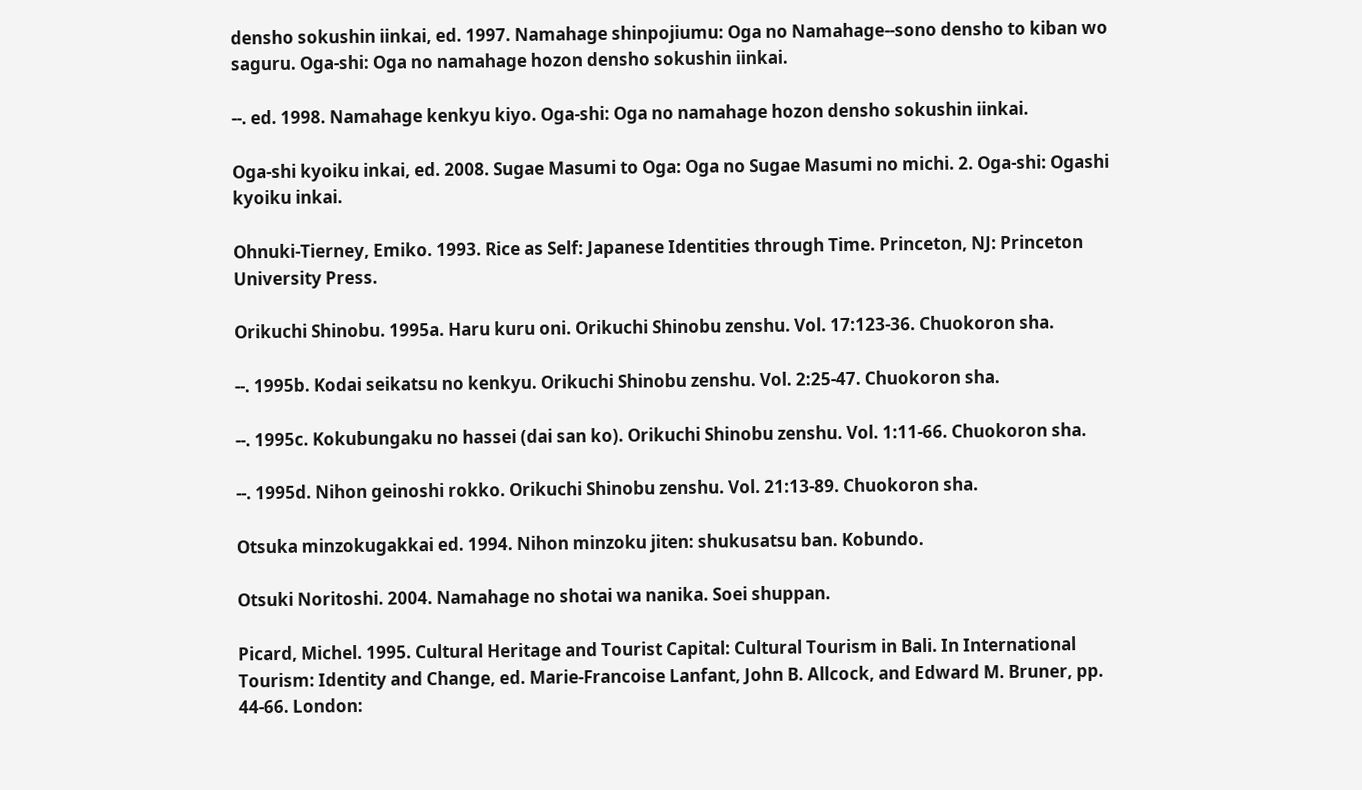densho sokushin iinkai, ed. 1997. Namahage shinpojiumu: Oga no Namahage--sono densho to kiban wo saguru. Oga-shi: Oga no namahage hozon densho sokushin iinkai.

--. ed. 1998. Namahage kenkyu kiyo. Oga-shi: Oga no namahage hozon densho sokushin iinkai.

Oga-shi kyoiku inkai, ed. 2008. Sugae Masumi to Oga: Oga no Sugae Masumi no michi. 2. Oga-shi: Ogashi kyoiku inkai.

Ohnuki-Tierney, Emiko. 1993. Rice as Self: Japanese Identities through Time. Princeton, NJ: Princeton University Press.

Orikuchi Shinobu. 1995a. Haru kuru oni. Orikuchi Shinobu zenshu. Vol. 17:123-36. Chuokoron sha.

--. 1995b. Kodai seikatsu no kenkyu. Orikuchi Shinobu zenshu. Vol. 2:25-47. Chuokoron sha.

--. 1995c. Kokubungaku no hassei (dai san ko). Orikuchi Shinobu zenshu. Vol. 1:11-66. Chuokoron sha.

--. 1995d. Nihon geinoshi rokko. Orikuchi Shinobu zenshu. Vol. 21:13-89. Chuokoron sha.

Otsuka minzokugakkai ed. 1994. Nihon minzoku jiten: shukusatsu ban. Kobundo.

Otsuki Noritoshi. 2004. Namahage no shotai wa nanika. Soei shuppan.

Picard, Michel. 1995. Cultural Heritage and Tourist Capital: Cultural Tourism in Bali. In International Tourism: Identity and Change, ed. Marie-Francoise Lanfant, John B. Allcock, and Edward M. Bruner, pp. 44-66. London: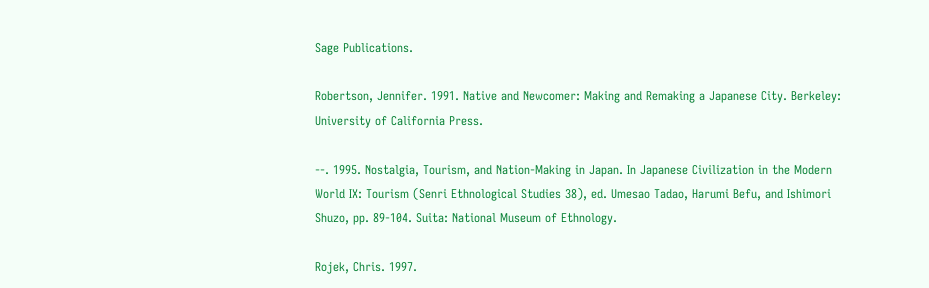Sage Publications.

Robertson, Jennifer. 1991. Native and Newcomer: Making and Remaking a Japanese City. Berkeley: University of California Press.

--. 1995. Nostalgia, Tourism, and Nation-Making in Japan. In Japanese Civilization in the Modern World IX: Tourism (Senri Ethnological Studies 38), ed. Umesao Tadao, Harumi Befu, and Ishimori Shuzo, pp. 89-104. Suita: National Museum of Ethnology.

Rojek, Chris. 1997.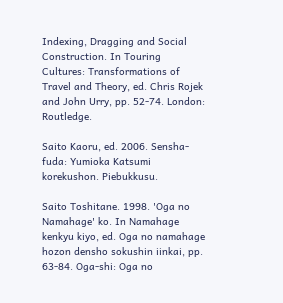Indexing, Dragging and Social Construction. In Touring Cultures: Transformations of Travel and Theory, ed. Chris Rojek and John Urry, pp. 52-74. London: Routledge.

Saito Kaoru, ed. 2006. Sensha-fuda: Yumioka Katsumi korekushon. Piebukkusu.

Saito Toshitane. 1998. 'Oga no Namahage' ko. In Namahage kenkyu kiyo, ed. Oga no namahage hozon densho sokushin iinkai, pp. 63-84. Oga-shi: Oga no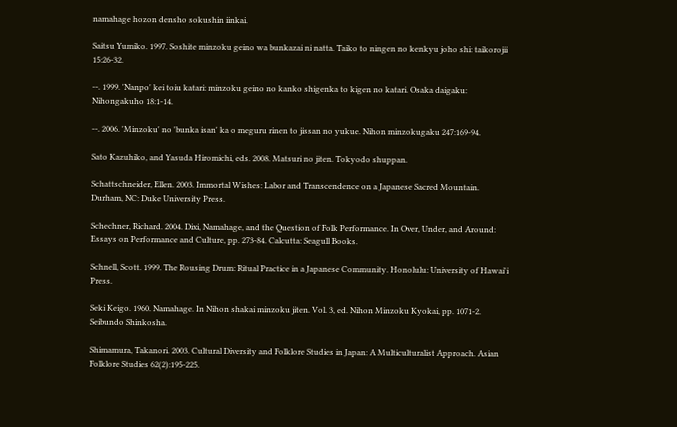namahage hozon densho sokushin iinkai.

Saitsu Yumiko. 1997. Soshite minzoku geino wa bunkazai ni natta. Taiko to ningen no kenkyu joho shi: taikorojii 15:26-32.

--. 1999. 'Nanpo' kei toiu katari: minzoku geino no kanko shigenka to kigen no katari. Osaka daigaku: Nihongakuho 18:1-14.

--. 2006. 'Minzoku' no 'bunka isan' ka o meguru rinen to jissan no yukue. Nihon minzokugaku 247:169-94.

Sato Kazuhiko, and Yasuda Hiromichi, eds. 2008. Matsuri no jiten. Tokyodo shuppan.

Schattschneider, Ellen. 2003. Immortal Wishes: Labor and Transcendence on a Japanese Sacred Mountain. Durham, NC: Duke University Press.

Schechner, Richard. 2004. Dixi, Namahage, and the Question of Folk Performance. In Over, Under, and Around: Essays on Performance and Culture, pp. 273-84. Calcutta: Seagull Books.

Schnell, Scott. 1999. The Rousing Drum: Ritual Practice in a Japanese Community. Honolulu: University of Hawai'i Press.

Seki Keigo. 1960. Namahage. In Nihon shakai minzoku jiten. Vol. 3, ed. Nihon Minzoku Kyokai, pp. 1071-2. Seibundo Shinkosha.

Shimamura, Takanori. 2003. Cultural Diversity and Folklore Studies in Japan: A Multiculturalist Approach. Asian Folklore Studies 62(2):195-225.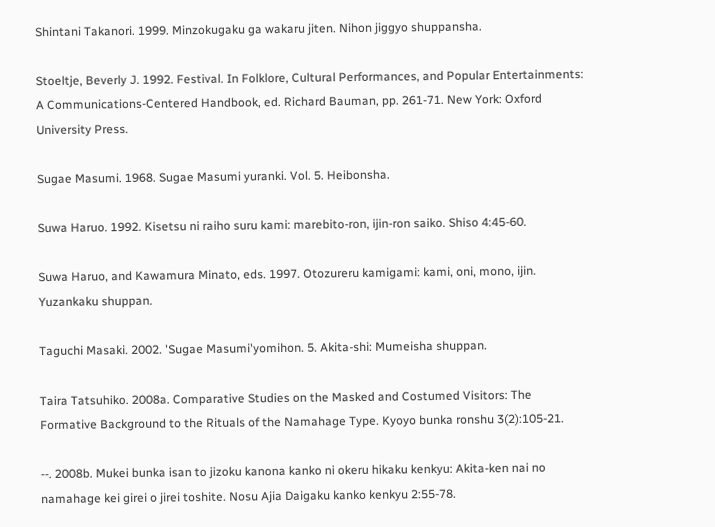Shintani Takanori. 1999. Minzokugaku ga wakaru jiten. Nihon jiggyo shuppansha.

Stoeltje, Beverly J. 1992. Festival. In Folklore, Cultural Performances, and Popular Entertainments: A Communications-Centered Handbook, ed. Richard Bauman, pp. 261-71. New York: Oxford University Press.

Sugae Masumi. 1968. Sugae Masumi yuranki. Vol. 5. Heibonsha.

Suwa Haruo. 1992. Kisetsu ni raiho suru kami: marebito-ron, ijin-ron saiko. Shiso 4:45-60.

Suwa Haruo, and Kawamura Minato, eds. 1997. Otozureru kamigami: kami, oni, mono, ijin. Yuzankaku shuppan.

Taguchi Masaki. 2002. 'Sugae Masumi'yomihon. 5. Akita-shi: Mumeisha shuppan.

Taira Tatsuhiko. 2008a. Comparative Studies on the Masked and Costumed Visitors: The Formative Background to the Rituals of the Namahage Type. Kyoyo bunka ronshu 3(2):105-21.

--. 2008b. Mukei bunka isan to jizoku kanona kanko ni okeru hikaku kenkyu: Akita-ken nai no namahage kei girei o jirei toshite. Nosu Ajia Daigaku kanko kenkyu 2:55-78.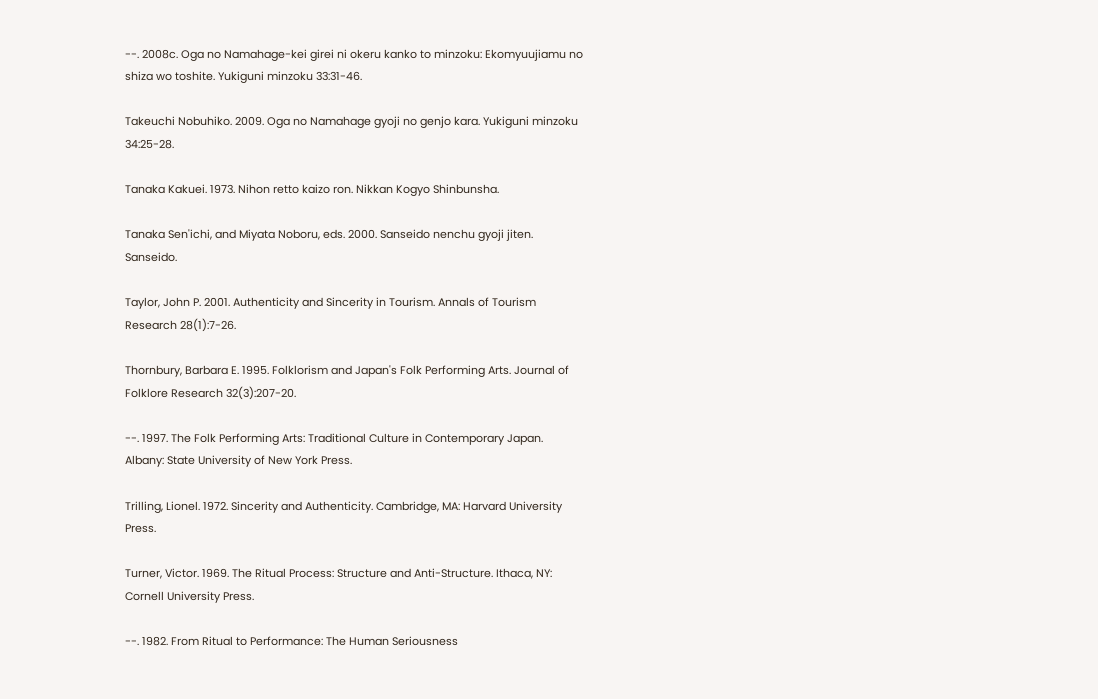--. 2008c. Oga no Namahage-kei girei ni okeru kanko to minzoku: Ekomyuujiamu no shiza wo toshite. Yukiguni minzoku 33:31-46.

Takeuchi Nobuhiko. 2009. Oga no Namahage gyoji no genjo kara. Yukiguni minzoku 34:25-28.

Tanaka Kakuei. 1973. Nihon retto kaizo ron. Nikkan Kogyo Shinbunsha.

Tanaka Sen'ichi, and Miyata Noboru, eds. 2000. Sanseido nenchu gyoji jiten. Sanseido.

Taylor, John P. 2001. Authenticity and Sincerity in Tourism. Annals of Tourism Research 28(1):7-26.

Thornbury, Barbara E. 1995. Folklorism and Japan's Folk Performing Arts. Journal of Folklore Research 32(3):207-20.

--. 1997. The Folk Performing Arts: Traditional Culture in Contemporary Japan. Albany: State University of New York Press.

Trilling, Lionel. 1972. Sincerity and Authenticity. Cambridge, MA: Harvard University Press.

Turner, Victor. 1969. The Ritual Process: Structure and Anti-Structure. Ithaca, NY: Cornell University Press.

--. 1982. From Ritual to Performance: The Human Seriousness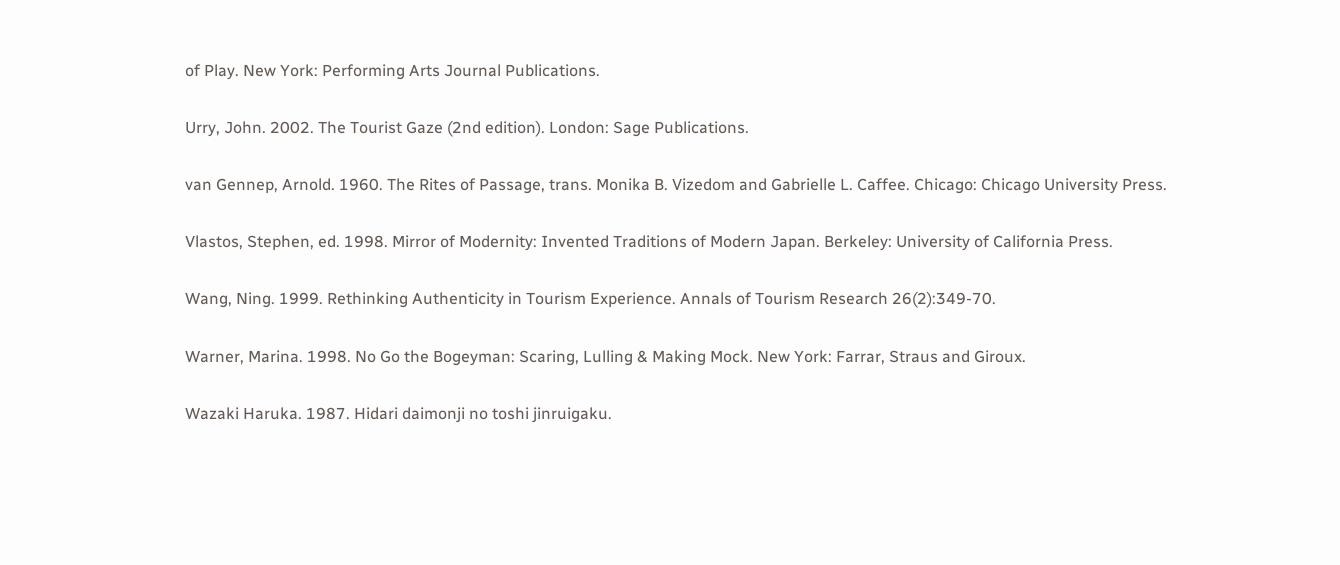of Play. New York: Performing Arts Journal Publications.

Urry, John. 2002. The Tourist Gaze (2nd edition). London: Sage Publications.

van Gennep, Arnold. 1960. The Rites of Passage, trans. Monika B. Vizedom and Gabrielle L. Caffee. Chicago: Chicago University Press.

Vlastos, Stephen, ed. 1998. Mirror of Modernity: Invented Traditions of Modern Japan. Berkeley: University of California Press.

Wang, Ning. 1999. Rethinking Authenticity in Tourism Experience. Annals of Tourism Research 26(2):349-70.

Warner, Marina. 1998. No Go the Bogeyman: Scaring, Lulling & Making Mock. New York: Farrar, Straus and Giroux.

Wazaki Haruka. 1987. Hidari daimonji no toshi jinruigaku.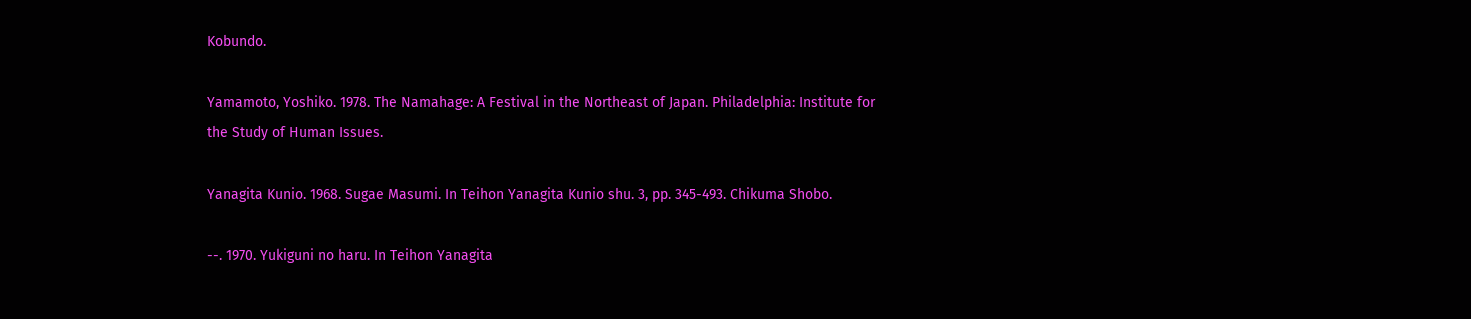Kobundo.

Yamamoto, Yoshiko. 1978. The Namahage: A Festival in the Northeast of Japan. Philadelphia: Institute for the Study of Human Issues.

Yanagita Kunio. 1968. Sugae Masumi. In Teihon Yanagita Kunio shu. 3, pp. 345-493. Chikuma Shobo.

--. 1970. Yukiguni no haru. In Teihon Yanagita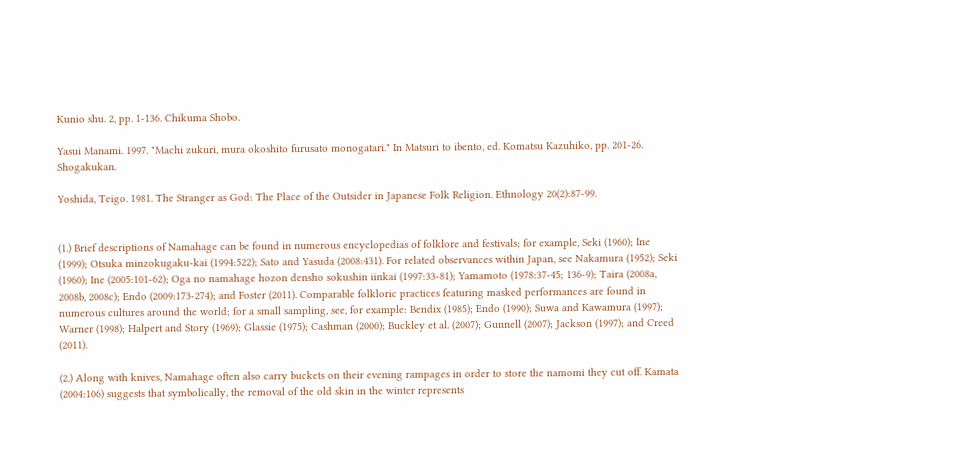Kunio shu. 2, pp. 1-136. Chikuma Shobo.

Yasui Manami. 1997. "Machi zukuri, mura okoshito furusato monogatari." In Matsuri to ibento, ed. Komatsu Kazuhiko, pp. 201-26. Shogakukan.

Yoshida, Teigo. 1981. The Stranger as God: The Place of the Outsider in Japanese Folk Religion. Ethnology 20(2):87-99.


(1.) Brief descriptions of Namahage can be found in numerous encyclopedias of folklore and festivals; for example, Seki (1960); Ine (1999); Otsuka minzokugaku-kai (1994:522); Sato and Yasuda (2008:431). For related observances within Japan, see Nakamura (1952); Seki (1960); Ine (2005:101-62); Oga no namahage hozon densho sokushin iinkai (1997:33-81); Yamamoto (1978:37-45; 136-9); Taira (2008a, 2008b, 2008c); Endo (2009:173-274); and Foster (2011). Comparable folkloric practices featuring masked performances are found in numerous cultures around the world; for a small sampling, see, for example: Bendix (1985); Endo (1990); Suwa and Kawamura (1997); Warner (1998); Halpert and Story (1969); Glassie (1975); Cashman (2000); Buckley et al. (2007); Gunnell (2007); Jackson (1997); and Creed (2011).

(2.) Along with knives, Namahage often also carry buckets on their evening rampages in order to store the namomi they cut off. Kamata (2004:106) suggests that symbolically, the removal of the old skin in the winter represents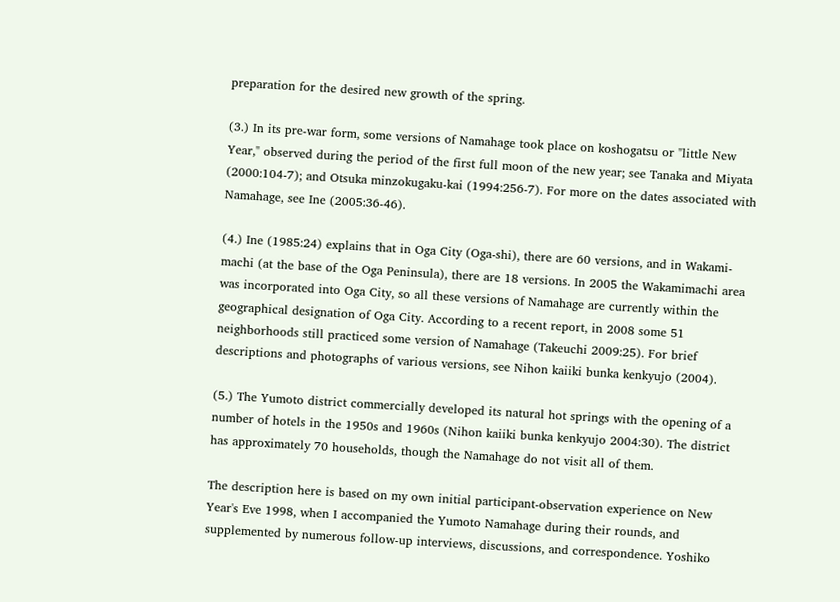preparation for the desired new growth of the spring.

(3.) In its pre-war form, some versions of Namahage took place on koshogatsu or "little New Year," observed during the period of the first full moon of the new year; see Tanaka and Miyata (2000:104-7); and Otsuka minzokugaku-kai (1994:256-7). For more on the dates associated with Namahage, see Ine (2005:36-46).

(4.) Ine (1985:24) explains that in Oga City (Oga-shi), there are 60 versions, and in Wakami-machi (at the base of the Oga Peninsula), there are 18 versions. In 2005 the Wakamimachi area was incorporated into Oga City, so all these versions of Namahage are currently within the geographical designation of Oga City. According to a recent report, in 2008 some 51 neighborhoods still practiced some version of Namahage (Takeuchi 2009:25). For brief descriptions and photographs of various versions, see Nihon kaiiki bunka kenkyujo (2004).

(5.) The Yumoto district commercially developed its natural hot springs with the opening of a number of hotels in the 1950s and 1960s (Nihon kaiiki bunka kenkyujo 2004:30). The district has approximately 70 households, though the Namahage do not visit all of them.

The description here is based on my own initial participant-observation experience on New Year's Eve 1998, when I accompanied the Yumoto Namahage during their rounds, and supplemented by numerous follow-up interviews, discussions, and correspondence. Yoshiko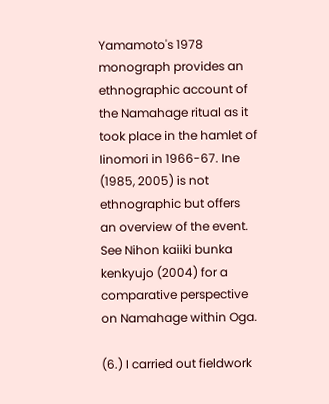Yamamoto's 1978 monograph provides an ethnographic account of the Namahage ritual as it took place in the hamlet of Iinomori in 1966-67. Ine (1985, 2005) is not ethnographic but offers an overview of the event. See Nihon kaiiki bunka kenkyujo (2004) for a comparative perspective on Namahage within Oga.

(6.) I carried out fieldwork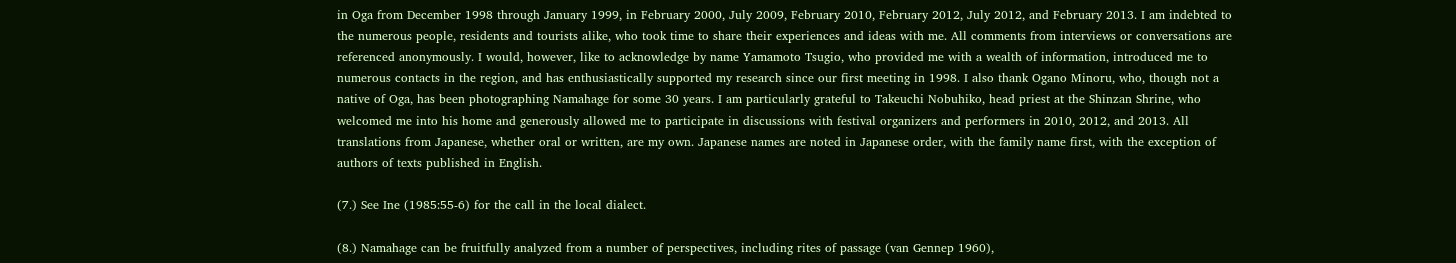in Oga from December 1998 through January 1999, in February 2000, July 2009, February 2010, February 2012, July 2012, and February 2013. I am indebted to the numerous people, residents and tourists alike, who took time to share their experiences and ideas with me. All comments from interviews or conversations are referenced anonymously. I would, however, like to acknowledge by name Yamamoto Tsugio, who provided me with a wealth of information, introduced me to numerous contacts in the region, and has enthusiastically supported my research since our first meeting in 1998. I also thank Ogano Minoru, who, though not a native of Oga, has been photographing Namahage for some 30 years. I am particularly grateful to Takeuchi Nobuhiko, head priest at the Shinzan Shrine, who welcomed me into his home and generously allowed me to participate in discussions with festival organizers and performers in 2010, 2012, and 2013. All translations from Japanese, whether oral or written, are my own. Japanese names are noted in Japanese order, with the family name first, with the exception of authors of texts published in English.

(7.) See Ine (1985:55-6) for the call in the local dialect.

(8.) Namahage can be fruitfully analyzed from a number of perspectives, including rites of passage (van Gennep 1960),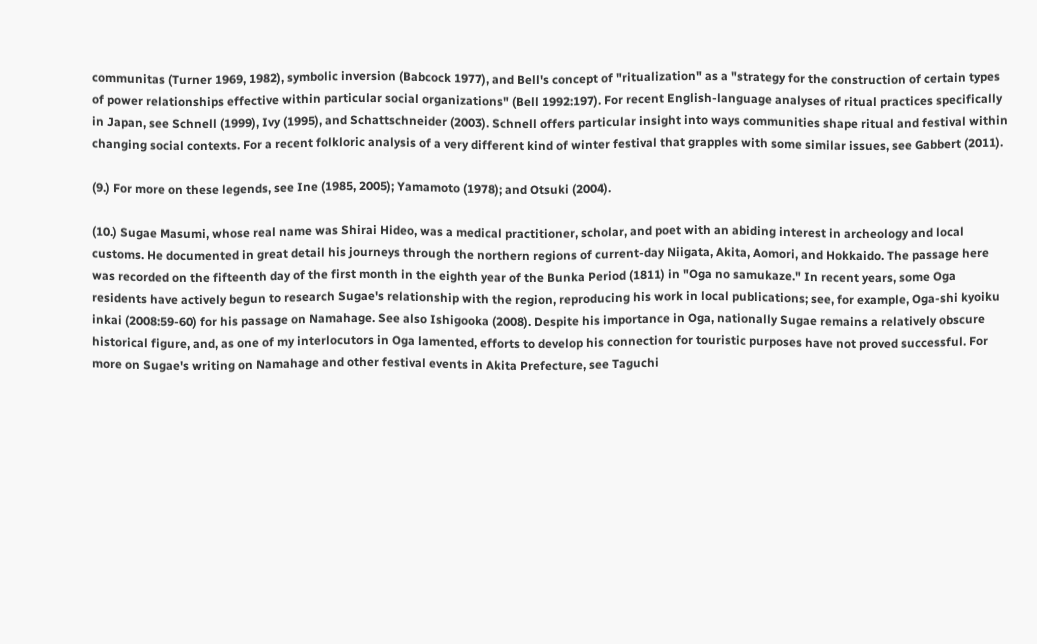communitas (Turner 1969, 1982), symbolic inversion (Babcock 1977), and Bell's concept of "ritualization" as a "strategy for the construction of certain types of power relationships effective within particular social organizations" (Bell 1992:197). For recent English-language analyses of ritual practices specifically in Japan, see Schnell (1999), Ivy (1995), and Schattschneider (2003). Schnell offers particular insight into ways communities shape ritual and festival within changing social contexts. For a recent folkloric analysis of a very different kind of winter festival that grapples with some similar issues, see Gabbert (2011).

(9.) For more on these legends, see Ine (1985, 2005); Yamamoto (1978); and Otsuki (2004).

(10.) Sugae Masumi, whose real name was Shirai Hideo, was a medical practitioner, scholar, and poet with an abiding interest in archeology and local customs. He documented in great detail his journeys through the northern regions of current-day Niigata, Akita, Aomori, and Hokkaido. The passage here was recorded on the fifteenth day of the first month in the eighth year of the Bunka Period (1811) in "Oga no samukaze." In recent years, some Oga residents have actively begun to research Sugae's relationship with the region, reproducing his work in local publications; see, for example, Oga-shi kyoiku inkai (2008:59-60) for his passage on Namahage. See also Ishigooka (2008). Despite his importance in Oga, nationally Sugae remains a relatively obscure historical figure, and, as one of my interlocutors in Oga lamented, efforts to develop his connection for touristic purposes have not proved successful. For more on Sugae's writing on Namahage and other festival events in Akita Prefecture, see Taguchi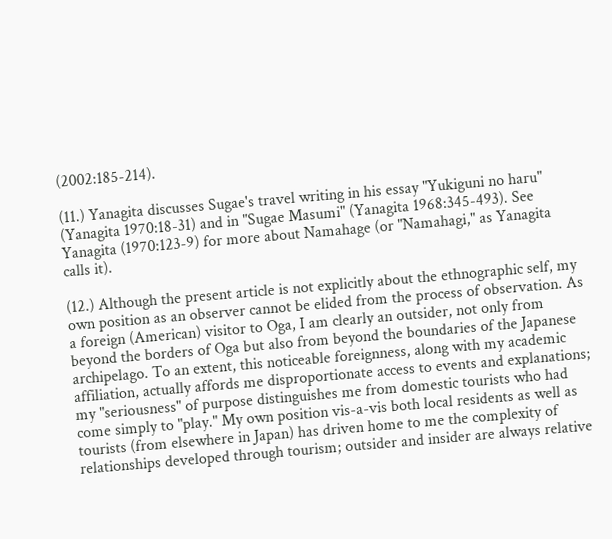(2002:185-214).

(11.) Yanagita discusses Sugae's travel writing in his essay "Yukiguni no haru" (Yanagita 1970:18-31) and in "Sugae Masumi" (Yanagita 1968:345-493). See Yanagita (1970:123-9) for more about Namahage (or "Namahagi," as Yanagita calls it).

(12.) Although the present article is not explicitly about the ethnographic self, my own position as an observer cannot be elided from the process of observation. As a foreign (American) visitor to Oga, I am clearly an outsider, not only from beyond the borders of Oga but also from beyond the boundaries of the Japanese archipelago. To an extent, this noticeable foreignness, along with my academic affiliation, actually affords me disproportionate access to events and explanations; my "seriousness" of purpose distinguishes me from domestic tourists who had come simply to "play." My own position vis-a-vis both local residents as well as tourists (from elsewhere in Japan) has driven home to me the complexity of relationships developed through tourism; outsider and insider are always relative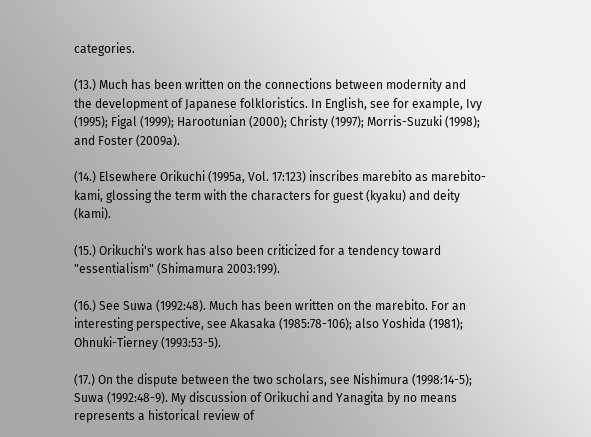categories.

(13.) Much has been written on the connections between modernity and the development of Japanese folkloristics. In English, see for example, Ivy (1995); Figal (1999); Harootunian (2000); Christy (1997); Morris-Suzuki (1998); and Foster (2009a).

(14.) Elsewhere Orikuchi (1995a, Vol. 17:123) inscribes marebito as marebito-kami, glossing the term with the characters for guest (kyaku) and deity (kami).

(15.) Orikuchi's work has also been criticized for a tendency toward "essentialism" (Shimamura 2003:199).

(16.) See Suwa (1992:48). Much has been written on the marebito. For an interesting perspective, see Akasaka (1985:78-106); also Yoshida (1981); Ohnuki-Tierney (1993:53-5).

(17.) On the dispute between the two scholars, see Nishimura (1998:14-5); Suwa (1992:48-9). My discussion of Orikuchi and Yanagita by no means represents a historical review of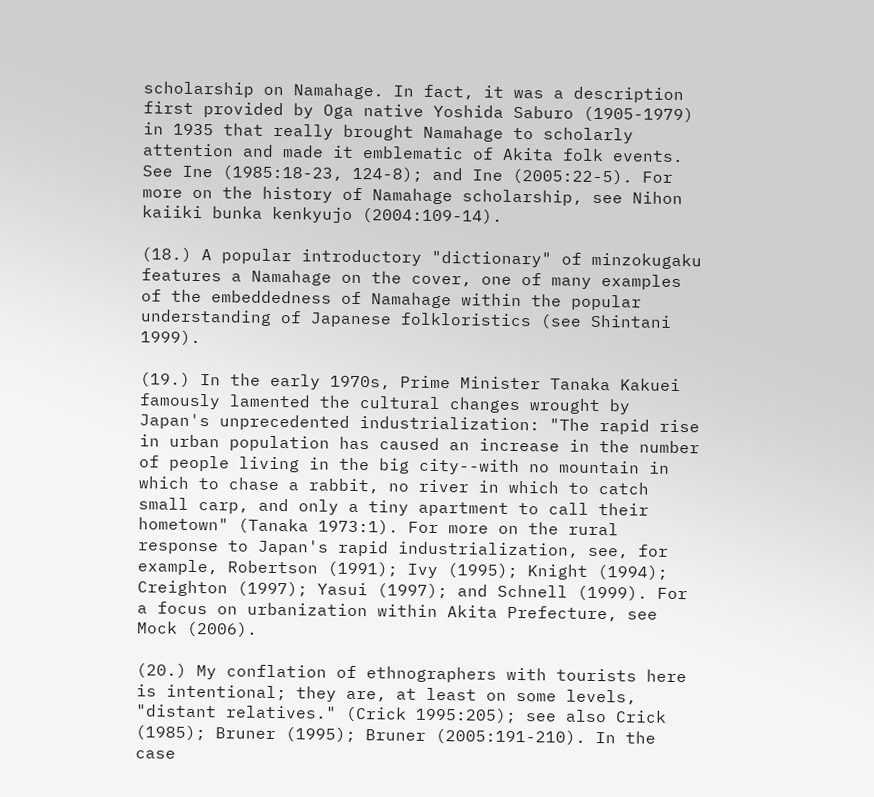scholarship on Namahage. In fact, it was a description first provided by Oga native Yoshida Saburo (1905-1979) in 1935 that really brought Namahage to scholarly attention and made it emblematic of Akita folk events. See Ine (1985:18-23, 124-8); and Ine (2005:22-5). For more on the history of Namahage scholarship, see Nihon kaiiki bunka kenkyujo (2004:109-14).

(18.) A popular introductory "dictionary" of minzokugaku features a Namahage on the cover, one of many examples of the embeddedness of Namahage within the popular understanding of Japanese folkloristics (see Shintani 1999).

(19.) In the early 1970s, Prime Minister Tanaka Kakuei famously lamented the cultural changes wrought by Japan's unprecedented industrialization: "The rapid rise in urban population has caused an increase in the number of people living in the big city--with no mountain in which to chase a rabbit, no river in which to catch small carp, and only a tiny apartment to call their hometown" (Tanaka 1973:1). For more on the rural response to Japan's rapid industrialization, see, for example, Robertson (1991); Ivy (1995); Knight (1994); Creighton (1997); Yasui (1997); and Schnell (1999). For a focus on urbanization within Akita Prefecture, see Mock (2006).

(20.) My conflation of ethnographers with tourists here is intentional; they are, at least on some levels, "distant relatives." (Crick 1995:205); see also Crick (1985); Bruner (1995); Bruner (2005:191-210). In the case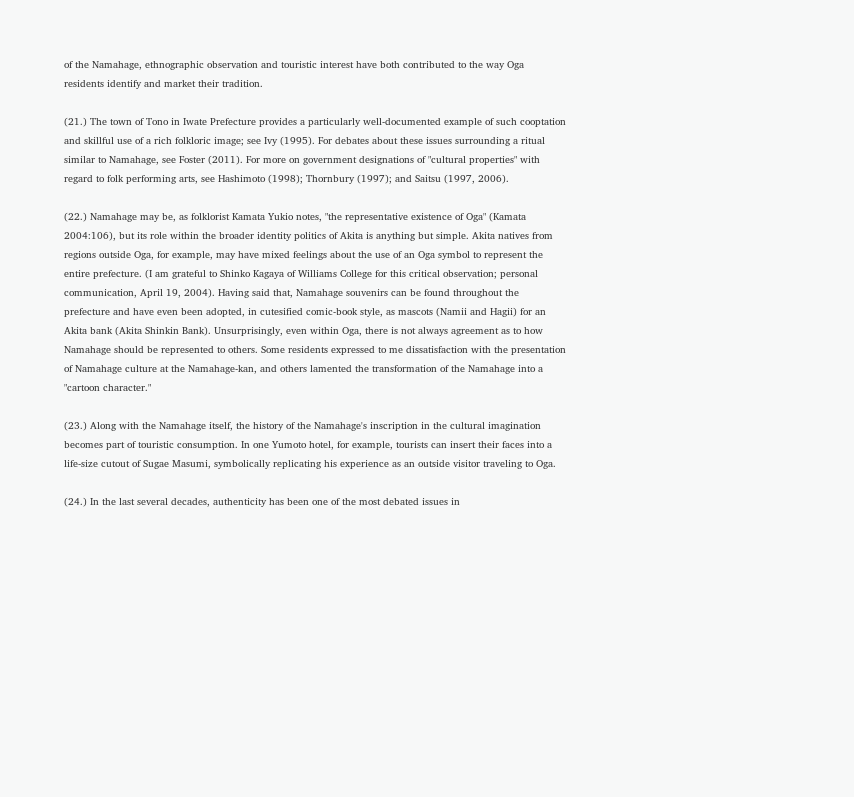of the Namahage, ethnographic observation and touristic interest have both contributed to the way Oga residents identify and market their tradition.

(21.) The town of Tono in Iwate Prefecture provides a particularly well-documented example of such cooptation and skillful use of a rich folkloric image; see Ivy (1995). For debates about these issues surrounding a ritual similar to Namahage, see Foster (2011). For more on government designations of "cultural properties" with regard to folk performing arts, see Hashimoto (1998); Thornbury (1997); and Saitsu (1997, 2006).

(22.) Namahage may be, as folklorist Kamata Yukio notes, "the representative existence of Oga" (Kamata 2004:106), but its role within the broader identity politics of Akita is anything but simple. Akita natives from regions outside Oga, for example, may have mixed feelings about the use of an Oga symbol to represent the entire prefecture. (I am grateful to Shinko Kagaya of Williams College for this critical observation; personal communication, April 19, 2004). Having said that, Namahage souvenirs can be found throughout the prefecture and have even been adopted, in cutesified comic-book style, as mascots (Namii and Hagii) for an Akita bank (Akita Shinkin Bank). Unsurprisingly, even within Oga, there is not always agreement as to how Namahage should be represented to others. Some residents expressed to me dissatisfaction with the presentation of Namahage culture at the Namahage-kan, and others lamented the transformation of the Namahage into a "cartoon character."

(23.) Along with the Namahage itself, the history of the Namahage's inscription in the cultural imagination becomes part of touristic consumption. In one Yumoto hotel, for example, tourists can insert their faces into a life-size cutout of Sugae Masumi, symbolically replicating his experience as an outside visitor traveling to Oga.

(24.) In the last several decades, authenticity has been one of the most debated issues in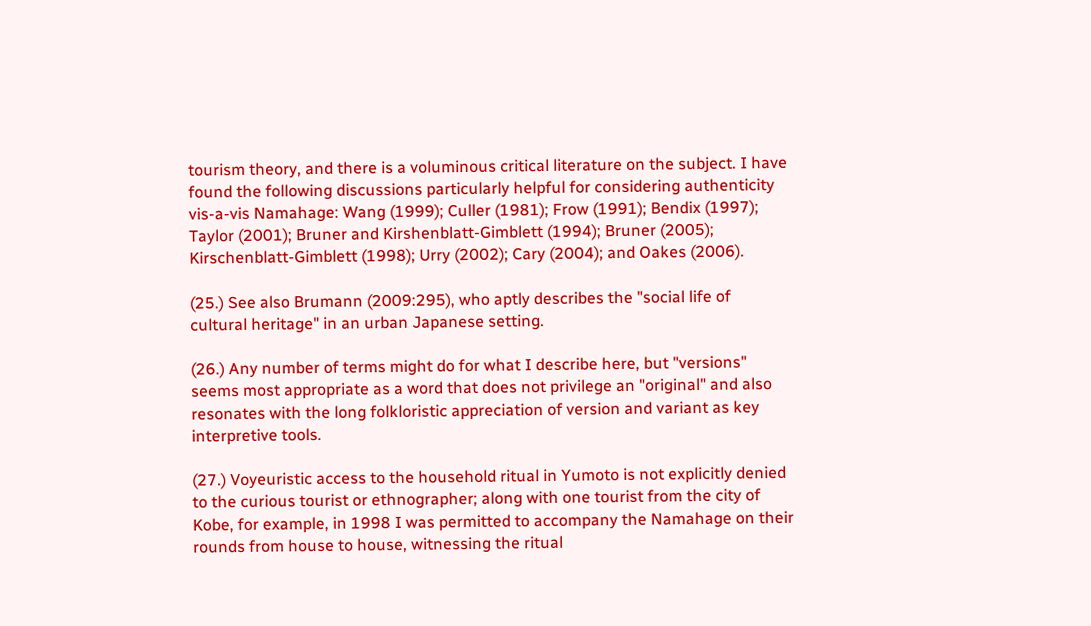tourism theory, and there is a voluminous critical literature on the subject. I have found the following discussions particularly helpful for considering authenticity vis-a-vis Namahage: Wang (1999); Culler (1981); Frow (1991); Bendix (1997); Taylor (2001); Bruner and Kirshenblatt-Gimblett (1994); Bruner (2005); Kirschenblatt-Gimblett (1998); Urry (2002); Cary (2004); and Oakes (2006).

(25.) See also Brumann (2009:295), who aptly describes the "social life of cultural heritage" in an urban Japanese setting.

(26.) Any number of terms might do for what I describe here, but "versions" seems most appropriate as a word that does not privilege an "original" and also resonates with the long folkloristic appreciation of version and variant as key interpretive tools.

(27.) Voyeuristic access to the household ritual in Yumoto is not explicitly denied to the curious tourist or ethnographer; along with one tourist from the city of Kobe, for example, in 1998 I was permitted to accompany the Namahage on their rounds from house to house, witnessing the ritual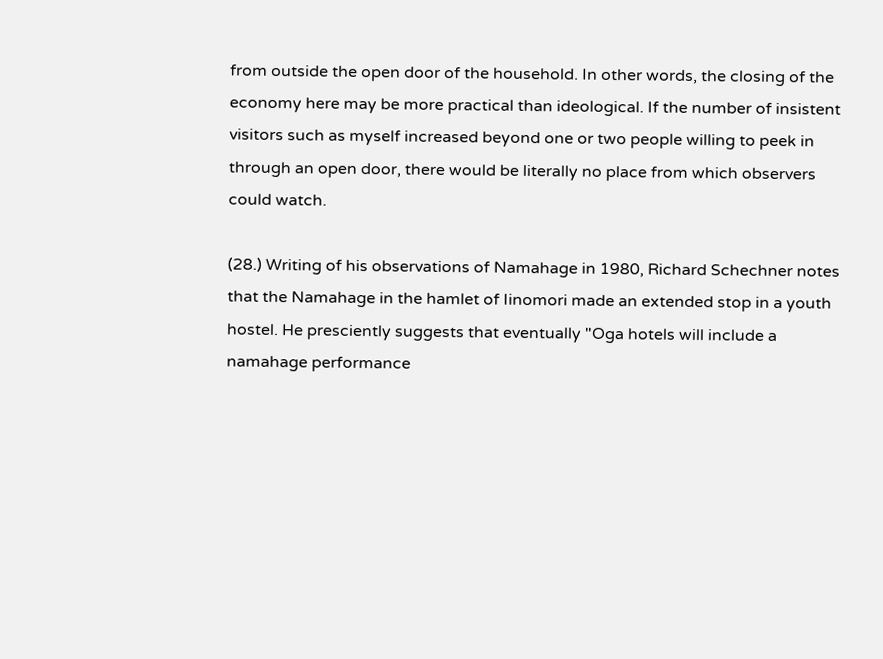from outside the open door of the household. In other words, the closing of the economy here may be more practical than ideological. If the number of insistent visitors such as myself increased beyond one or two people willing to peek in through an open door, there would be literally no place from which observers could watch.

(28.) Writing of his observations of Namahage in 1980, Richard Schechner notes that the Namahage in the hamlet of Iinomori made an extended stop in a youth hostel. He presciently suggests that eventually "Oga hotels will include a namahage performance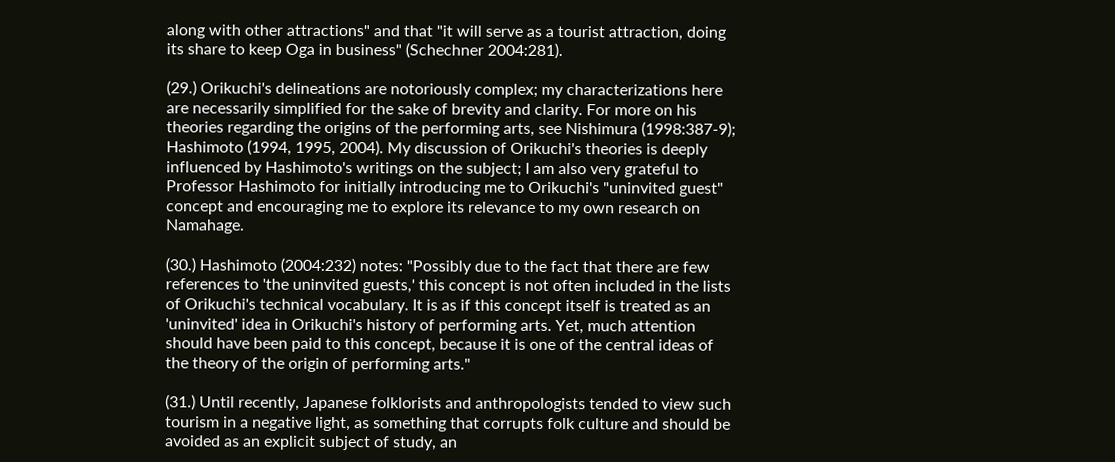along with other attractions" and that "it will serve as a tourist attraction, doing its share to keep Oga in business" (Schechner 2004:281).

(29.) Orikuchi's delineations are notoriously complex; my characterizations here are necessarily simplified for the sake of brevity and clarity. For more on his theories regarding the origins of the performing arts, see Nishimura (1998:387-9); Hashimoto (1994, 1995, 2004). My discussion of Orikuchi's theories is deeply influenced by Hashimoto's writings on the subject; I am also very grateful to Professor Hashimoto for initially introducing me to Orikuchi's "uninvited guest" concept and encouraging me to explore its relevance to my own research on Namahage.

(30.) Hashimoto (2004:232) notes: "Possibly due to the fact that there are few references to 'the uninvited guests,' this concept is not often included in the lists of Orikuchi's technical vocabulary. It is as if this concept itself is treated as an 'uninvited' idea in Orikuchi's history of performing arts. Yet, much attention should have been paid to this concept, because it is one of the central ideas of the theory of the origin of performing arts."

(31.) Until recently, Japanese folklorists and anthropologists tended to view such tourism in a negative light, as something that corrupts folk culture and should be avoided as an explicit subject of study, an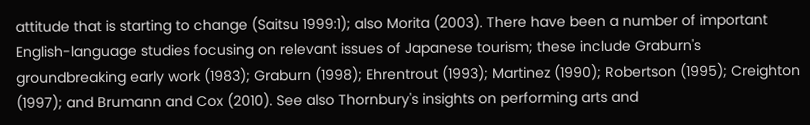attitude that is starting to change (Saitsu 1999:1); also Morita (2003). There have been a number of important English-language studies focusing on relevant issues of Japanese tourism; these include Graburn's groundbreaking early work (1983); Graburn (1998); Ehrentrout (1993); Martinez (1990); Robertson (1995); Creighton (1997); and Brumann and Cox (2010). See also Thornbury's insights on performing arts and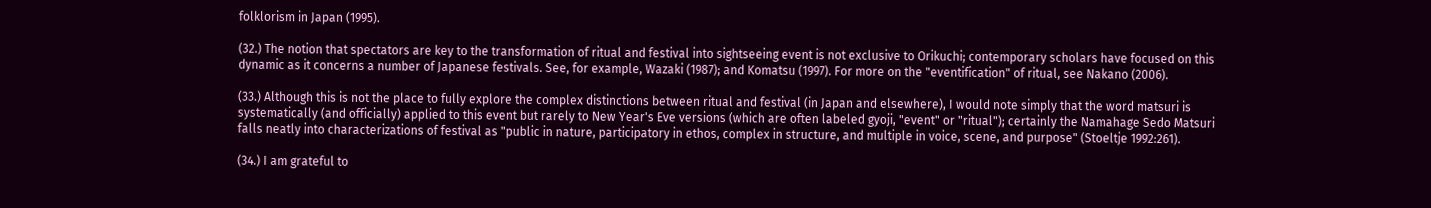folklorism in Japan (1995).

(32.) The notion that spectators are key to the transformation of ritual and festival into sightseeing event is not exclusive to Orikuchi; contemporary scholars have focused on this dynamic as it concerns a number of Japanese festivals. See, for example, Wazaki (1987); and Komatsu (1997). For more on the "eventification" of ritual, see Nakano (2006).

(33.) Although this is not the place to fully explore the complex distinctions between ritual and festival (in Japan and elsewhere), I would note simply that the word matsuri is systematically (and officially) applied to this event but rarely to New Year's Eve versions (which are often labeled gyoji, "event" or "ritual"); certainly the Namahage Sedo Matsuri falls neatly into characterizations of festival as "public in nature, participatory in ethos, complex in structure, and multiple in voice, scene, and purpose" (Stoeltje 1992:261).

(34.) I am grateful to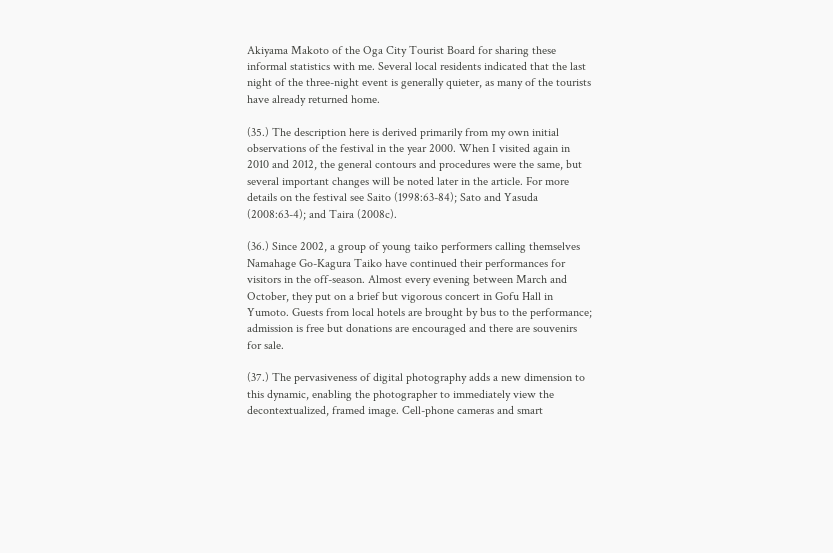Akiyama Makoto of the Oga City Tourist Board for sharing these informal statistics with me. Several local residents indicated that the last night of the three-night event is generally quieter, as many of the tourists have already returned home.

(35.) The description here is derived primarily from my own initial observations of the festival in the year 2000. When I visited again in 2010 and 2012, the general contours and procedures were the same, but several important changes will be noted later in the article. For more details on the festival see Saito (1998:63-84); Sato and Yasuda (2008:63-4); and Taira (2008c).

(36.) Since 2002, a group of young taiko performers calling themselves Namahage Go-Kagura Taiko have continued their performances for visitors in the off-season. Almost every evening between March and October, they put on a brief but vigorous concert in Gofu Hall in Yumoto. Guests from local hotels are brought by bus to the performance; admission is free but donations are encouraged and there are souvenirs for sale.

(37.) The pervasiveness of digital photography adds a new dimension to this dynamic, enabling the photographer to immediately view the decontextualized, framed image. Cell-phone cameras and smart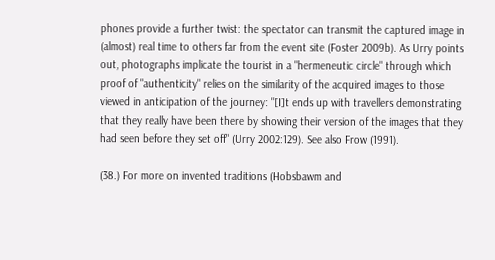phones provide a further twist: the spectator can transmit the captured image in (almost) real time to others far from the event site (Foster 2009b). As Urry points out, photographs implicate the tourist in a "hermeneutic circle" through which proof of "authenticity" relies on the similarity of the acquired images to those viewed in anticipation of the journey: "[I]t ends up with travellers demonstrating that they really have been there by showing their version of the images that they had seen before they set off" (Urry 2002:129). See also Frow (1991).

(38.) For more on invented traditions (Hobsbawm and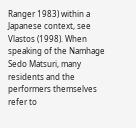Ranger 1983) within a Japanese context, see Vlastos (1998). When speaking of the Namhage Sedo Matsuri, many residents and the performers themselves refer to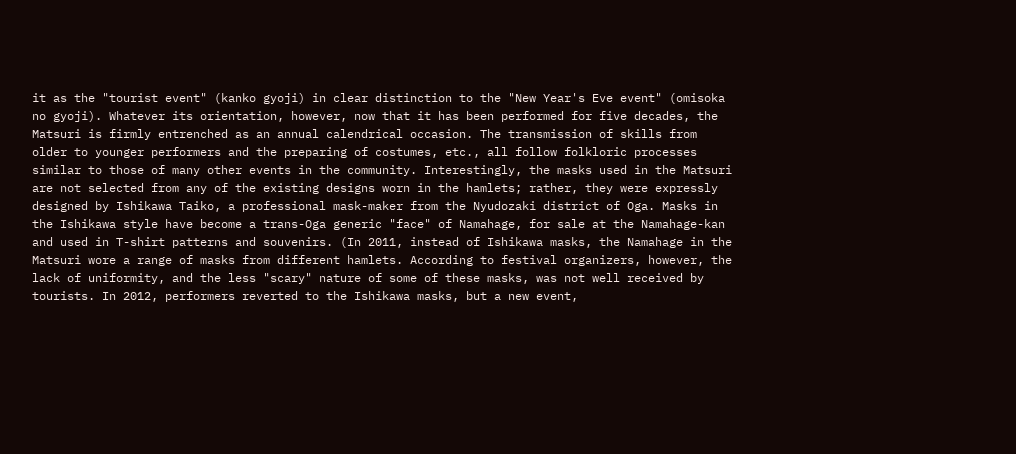it as the "tourist event" (kanko gyoji) in clear distinction to the "New Year's Eve event" (omisoka no gyoji). Whatever its orientation, however, now that it has been performed for five decades, the Matsuri is firmly entrenched as an annual calendrical occasion. The transmission of skills from older to younger performers and the preparing of costumes, etc., all follow folkloric processes similar to those of many other events in the community. Interestingly, the masks used in the Matsuri are not selected from any of the existing designs worn in the hamlets; rather, they were expressly designed by Ishikawa Taiko, a professional mask-maker from the Nyudozaki district of Oga. Masks in the Ishikawa style have become a trans-Oga generic "face" of Namahage, for sale at the Namahage-kan and used in T-shirt patterns and souvenirs. (In 2011, instead of Ishikawa masks, the Namahage in the Matsuri wore a range of masks from different hamlets. According to festival organizers, however, the lack of uniformity, and the less "scary" nature of some of these masks, was not well received by tourists. In 2012, performers reverted to the Ishikawa masks, but a new event,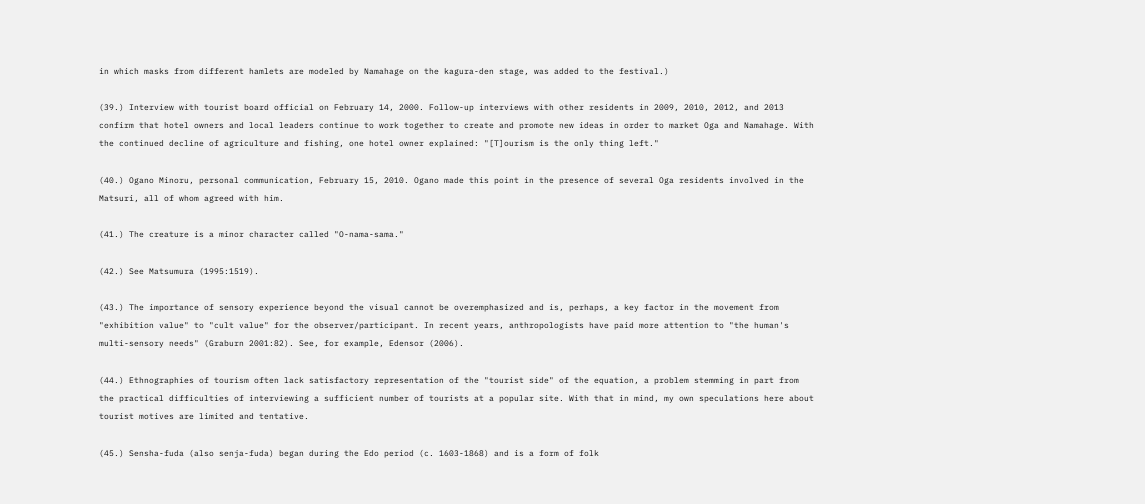in which masks from different hamlets are modeled by Namahage on the kagura-den stage, was added to the festival.)

(39.) Interview with tourist board official on February 14, 2000. Follow-up interviews with other residents in 2009, 2010, 2012, and 2013 confirm that hotel owners and local leaders continue to work together to create and promote new ideas in order to market Oga and Namahage. With the continued decline of agriculture and fishing, one hotel owner explained: "[T]ourism is the only thing left."

(40.) Ogano Minoru, personal communication, February 15, 2010. Ogano made this point in the presence of several Oga residents involved in the Matsuri, all of whom agreed with him.

(41.) The creature is a minor character called "O-nama-sama."

(42.) See Matsumura (1995:1519).

(43.) The importance of sensory experience beyond the visual cannot be overemphasized and is, perhaps, a key factor in the movement from "exhibition value" to "cult value" for the observer/participant. In recent years, anthropologists have paid more attention to "the human's multi-sensory needs" (Graburn 2001:82). See, for example, Edensor (2006).

(44.) Ethnographies of tourism often lack satisfactory representation of the "tourist side" of the equation, a problem stemming in part from the practical difficulties of interviewing a sufficient number of tourists at a popular site. With that in mind, my own speculations here about tourist motives are limited and tentative.

(45.) Sensha-fuda (also senja-fuda) began during the Edo period (c. 1603-1868) and is a form of folk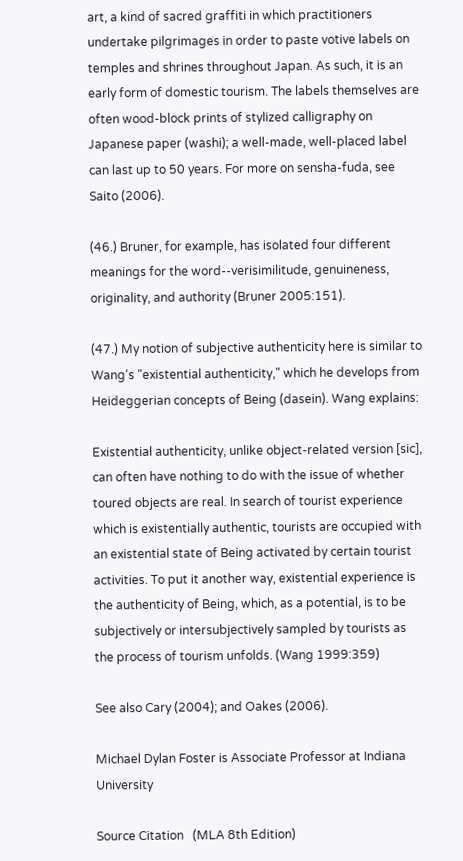art, a kind of sacred graffiti in which practitioners undertake pilgrimages in order to paste votive labels on temples and shrines throughout Japan. As such, it is an early form of domestic tourism. The labels themselves are often wood-block prints of stylized calligraphy on Japanese paper (washi); a well-made, well-placed label can last up to 50 years. For more on sensha-fuda, see Saito (2006).

(46.) Bruner, for example, has isolated four different meanings for the word--verisimilitude, genuineness, originality, and authority (Bruner 2005:151).

(47.) My notion of subjective authenticity here is similar to Wang's "existential authenticity," which he develops from Heideggerian concepts of Being (dasein). Wang explains:

Existential authenticity, unlike object-related version [sic], can often have nothing to do with the issue of whether toured objects are real. In search of tourist experience which is existentially authentic, tourists are occupied with an existential state of Being activated by certain tourist activities. To put it another way, existential experience is the authenticity of Being, which, as a potential, is to be subjectively or intersubjectively sampled by tourists as the process of tourism unfolds. (Wang 1999:359)

See also Cary (2004); and Oakes (2006).

Michael Dylan Foster is Associate Professor at Indiana University

Source Citation   (MLA 8th Edition)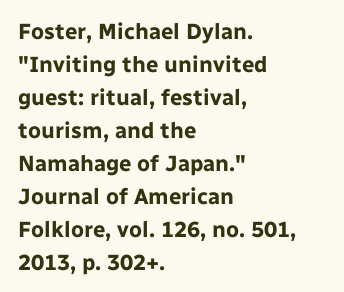Foster, Michael Dylan. "Inviting the uninvited guest: ritual, festival, tourism, and the Namahage of Japan." Journal of American Folklore, vol. 126, no. 501, 2013, p. 302+.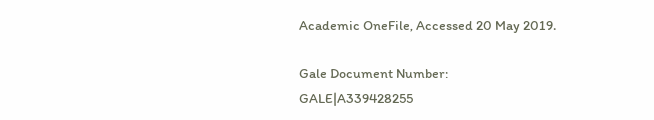Academic OneFile, Accessed 20 May 2019.

Gale Document Number: GALE|A339428255